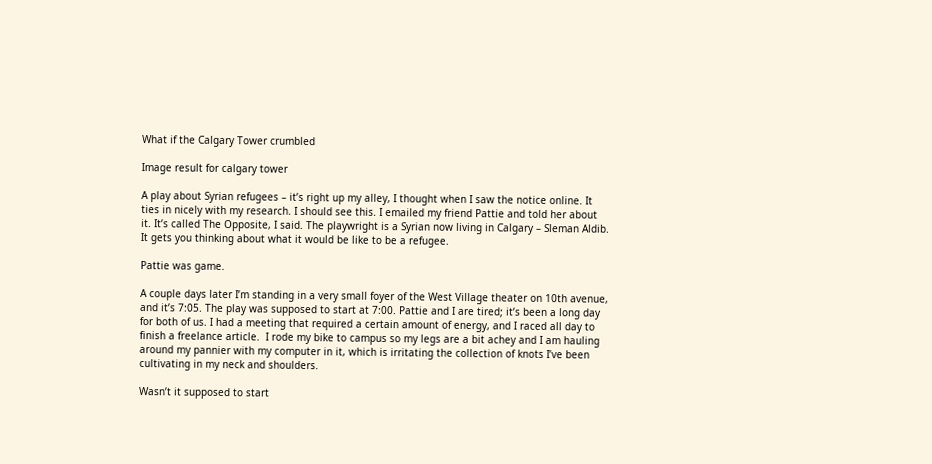What if the Calgary Tower crumbled

Image result for calgary tower

A play about Syrian refugees – it’s right up my alley, I thought when I saw the notice online. It ties in nicely with my research. I should see this. I emailed my friend Pattie and told her about it. It’s called The Opposite, I said. The playwright is a Syrian now living in Calgary – Sleman Aldib. It gets you thinking about what it would be like to be a refugee.

Pattie was game.

A couple days later I’m standing in a very small foyer of the West Village theater on 10th avenue, and it’s 7:05. The play was supposed to start at 7:00. Pattie and I are tired; it’s been a long day for both of us. I had a meeting that required a certain amount of energy, and I raced all day to finish a freelance article.  I rode my bike to campus so my legs are a bit achey and I am hauling around my pannier with my computer in it, which is irritating the collection of knots I’ve been cultivating in my neck and shoulders.

Wasn’t it supposed to start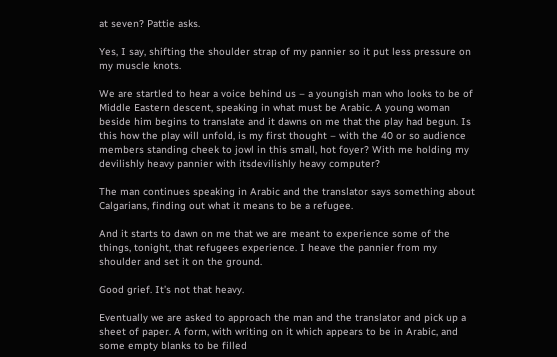at seven? Pattie asks.

Yes, I say, shifting the shoulder strap of my pannier so it put less pressure on my muscle knots.

We are startled to hear a voice behind us – a youngish man who looks to be of Middle Eastern descent, speaking in what must be Arabic. A young woman beside him begins to translate and it dawns on me that the play had begun. Is this how the play will unfold, is my first thought – with the 40 or so audience members standing cheek to jowl in this small, hot foyer? With me holding my devilishly heavy pannier with itsdevilishly heavy computer?

The man continues speaking in Arabic and the translator says something about Calgarians, finding out what it means to be a refugee.

And it starts to dawn on me that we are meant to experience some of the things, tonight, that refugees experience. I heave the pannier from my shoulder and set it on the ground.

Good grief. It’s not that heavy.

Eventually we are asked to approach the man and the translator and pick up a sheet of paper. A form, with writing on it which appears to be in Arabic, and some empty blanks to be filled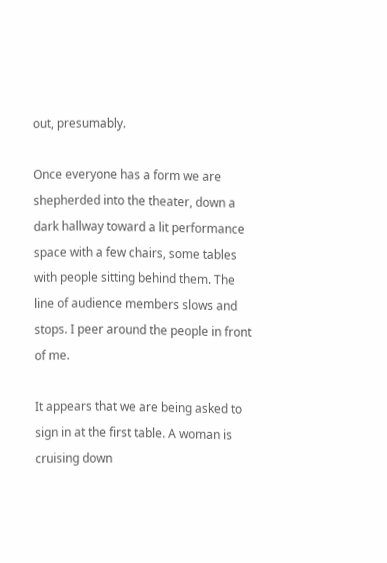out, presumably.

Once everyone has a form we are shepherded into the theater, down a dark hallway toward a lit performance space with a few chairs, some tables with people sitting behind them. The line of audience members slows and stops. I peer around the people in front of me.

It appears that we are being asked to sign in at the first table. A woman is cruising down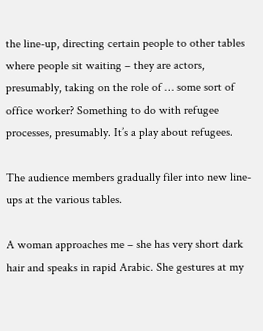the line-up, directing certain people to other tables where people sit waiting – they are actors, presumably, taking on the role of … some sort of office worker? Something to do with refugee processes, presumably. It’s a play about refugees.

The audience members gradually filer into new line-ups at the various tables.

A woman approaches me – she has very short dark hair and speaks in rapid Arabic. She gestures at my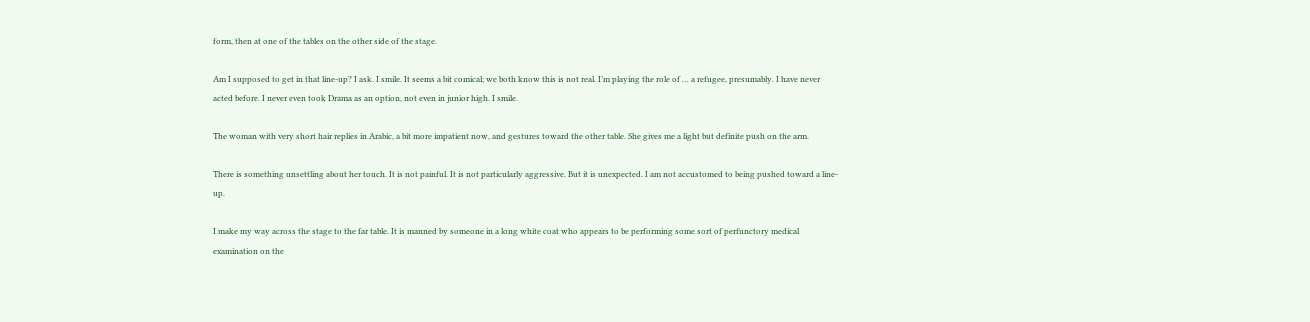form, then at one of the tables on the other side of the stage.

Am I supposed to get in that line-up? I ask. I smile. It seems a bit comical; we both know this is not real. I’m playing the role of … a refugee, presumably. I have never acted before. I never even took Drama as an option, not even in junior high. I smile.

The woman with very short hair replies in Arabic, a bit more impatient now, and gestures toward the other table. She gives me a light but definite push on the arm.

There is something unsettling about her touch. It is not painful. It is not particularly aggressive. But it is unexpected. I am not accustomed to being pushed toward a line-up.

I make my way across the stage to the far table. It is manned by someone in a long white coat who appears to be performing some sort of perfunctory medical examination on the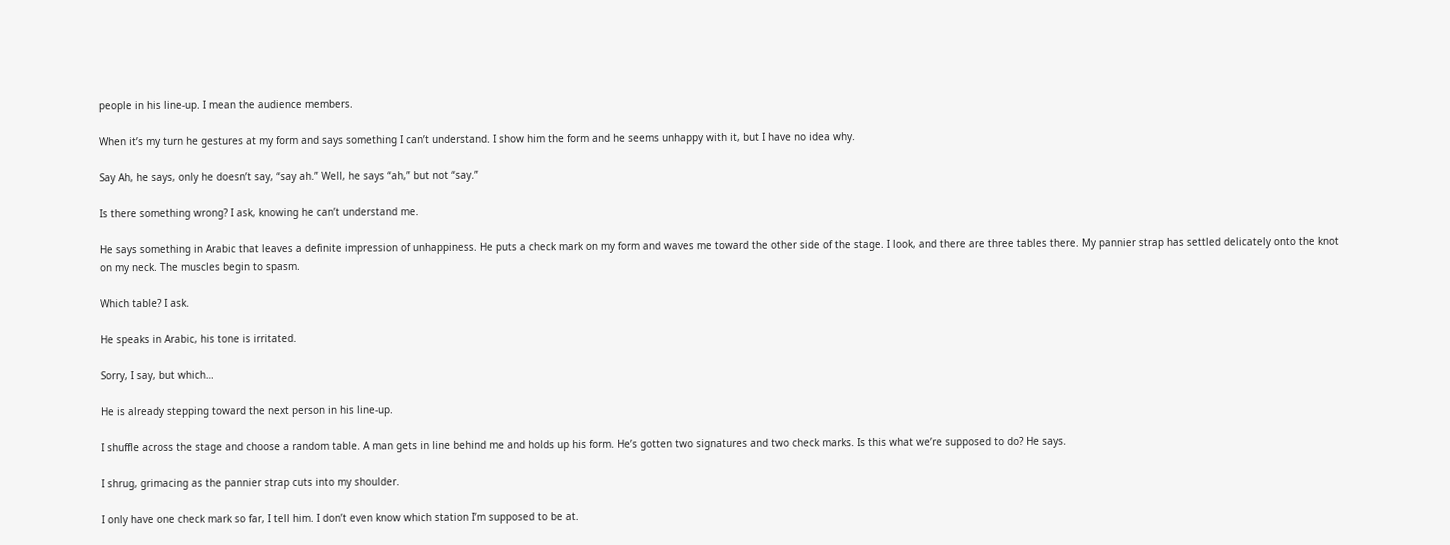people in his line-up. I mean the audience members.

When it’s my turn he gestures at my form and says something I can’t understand. I show him the form and he seems unhappy with it, but I have no idea why.

Say Ah, he says, only he doesn’t say, “say ah.” Well, he says “ah,” but not “say.”

Is there something wrong? I ask, knowing he can’t understand me.

He says something in Arabic that leaves a definite impression of unhappiness. He puts a check mark on my form and waves me toward the other side of the stage. I look, and there are three tables there. My pannier strap has settled delicately onto the knot on my neck. The muscles begin to spasm.

Which table? I ask.

He speaks in Arabic, his tone is irritated.

Sorry, I say, but which…

He is already stepping toward the next person in his line-up.

I shuffle across the stage and choose a random table. A man gets in line behind me and holds up his form. He’s gotten two signatures and two check marks. Is this what we’re supposed to do? He says.

I shrug, grimacing as the pannier strap cuts into my shoulder.

I only have one check mark so far, I tell him. I don’t even know which station I’m supposed to be at.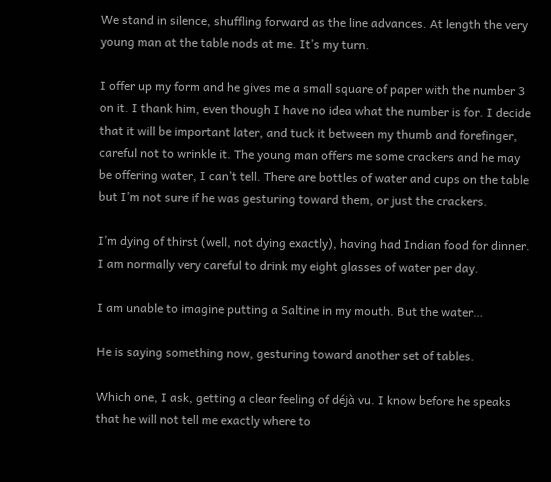We stand in silence, shuffling forward as the line advances. At length the very young man at the table nods at me. It’s my turn.

I offer up my form and he gives me a small square of paper with the number 3 on it. I thank him, even though I have no idea what the number is for. I decide that it will be important later, and tuck it between my thumb and forefinger, careful not to wrinkle it. The young man offers me some crackers and he may be offering water, I can’t tell. There are bottles of water and cups on the table but I’m not sure if he was gesturing toward them, or just the crackers.

I’m dying of thirst (well, not dying exactly), having had Indian food for dinner. I am normally very careful to drink my eight glasses of water per day.

I am unable to imagine putting a Saltine in my mouth. But the water…

He is saying something now, gesturing toward another set of tables.

Which one, I ask, getting a clear feeling of déjà vu. I know before he speaks that he will not tell me exactly where to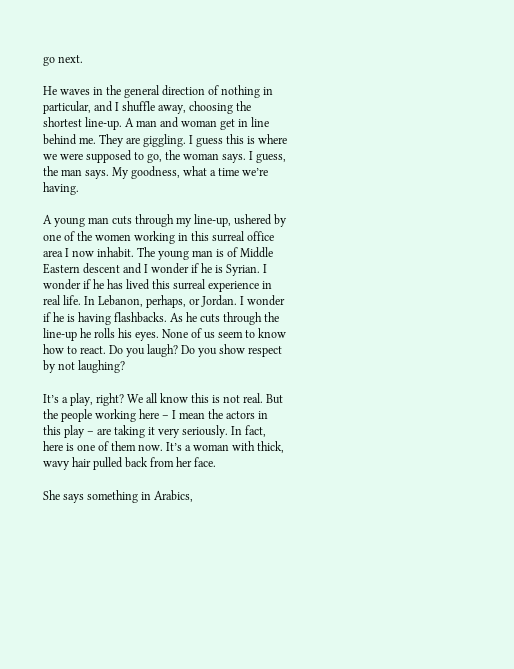go next.

He waves in the general direction of nothing in particular, and I shuffle away, choosing the shortest line-up. A man and woman get in line behind me. They are giggling. I guess this is where we were supposed to go, the woman says. I guess, the man says. My goodness, what a time we’re having.

A young man cuts through my line-up, ushered by one of the women working in this surreal office area I now inhabit. The young man is of Middle Eastern descent and I wonder if he is Syrian. I wonder if he has lived this surreal experience in real life. In Lebanon, perhaps, or Jordan. I wonder if he is having flashbacks. As he cuts through the line-up he rolls his eyes. None of us seem to know how to react. Do you laugh? Do you show respect by not laughing?

It’s a play, right? We all know this is not real. But the people working here – I mean the actors in this play – are taking it very seriously. In fact, here is one of them now. It’s a woman with thick, wavy hair pulled back from her face.

She says something in Arabics,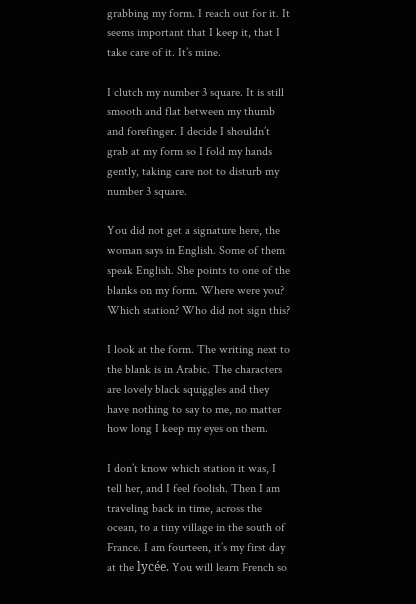grabbing my form. I reach out for it. It seems important that I keep it, that I take care of it. It’s mine.

I clutch my number 3 square. It is still smooth and flat between my thumb and forefinger. I decide I shouldn’t grab at my form so I fold my hands gently, taking care not to disturb my number 3 square.

You did not get a signature here, the woman says in English. Some of them speak English. She points to one of the blanks on my form. Where were you? Which station? Who did not sign this?

I look at the form. The writing next to the blank is in Arabic. The characters are lovely black squiggles and they have nothing to say to me, no matter how long I keep my eyes on them.

I don’t know which station it was, I tell her, and I feel foolish. Then I am traveling back in time, across the ocean, to a tiny village in the south of France. I am fourteen, it’s my first day at the lycée. You will learn French so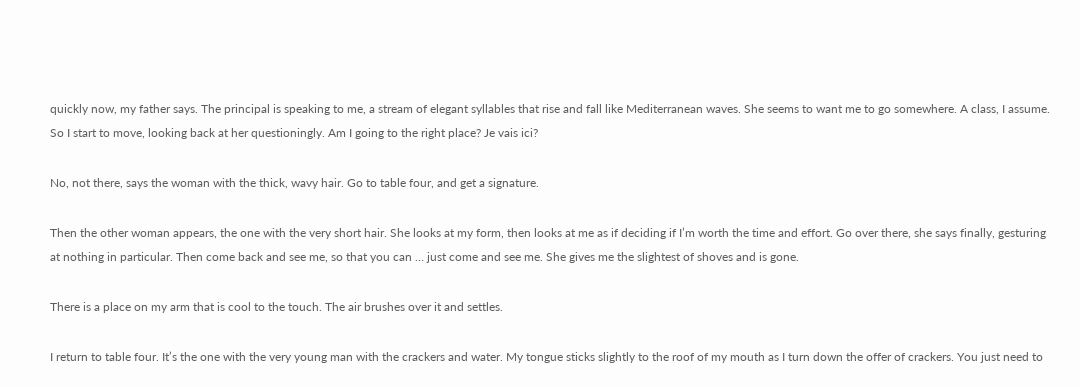quickly now, my father says. The principal is speaking to me, a stream of elegant syllables that rise and fall like Mediterranean waves. She seems to want me to go somewhere. A class, I assume. So I start to move, looking back at her questioningly. Am I going to the right place? Je vais ici?

No, not there, says the woman with the thick, wavy hair. Go to table four, and get a signature.

Then the other woman appears, the one with the very short hair. She looks at my form, then looks at me as if deciding if I’m worth the time and effort. Go over there, she says finally, gesturing at nothing in particular. Then come back and see me, so that you can … just come and see me. She gives me the slightest of shoves and is gone.

There is a place on my arm that is cool to the touch. The air brushes over it and settles.

I return to table four. It’s the one with the very young man with the crackers and water. My tongue sticks slightly to the roof of my mouth as I turn down the offer of crackers. You just need to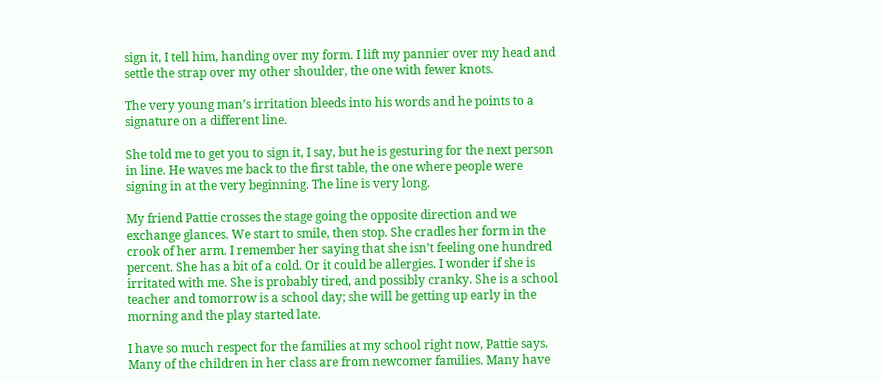sign it, I tell him, handing over my form. I lift my pannier over my head and settle the strap over my other shoulder, the one with fewer knots.

The very young man’s irritation bleeds into his words and he points to a signature on a different line.

She told me to get you to sign it, I say, but he is gesturing for the next person in line. He waves me back to the first table, the one where people were signing in at the very beginning. The line is very long.

My friend Pattie crosses the stage going the opposite direction and we exchange glances. We start to smile, then stop. She cradles her form in the crook of her arm. I remember her saying that she isn’t feeling one hundred percent. She has a bit of a cold. Or it could be allergies. I wonder if she is irritated with me. She is probably tired, and possibly cranky. She is a school teacher and tomorrow is a school day; she will be getting up early in the morning and the play started late.

I have so much respect for the families at my school right now, Pattie says. Many of the children in her class are from newcomer families. Many have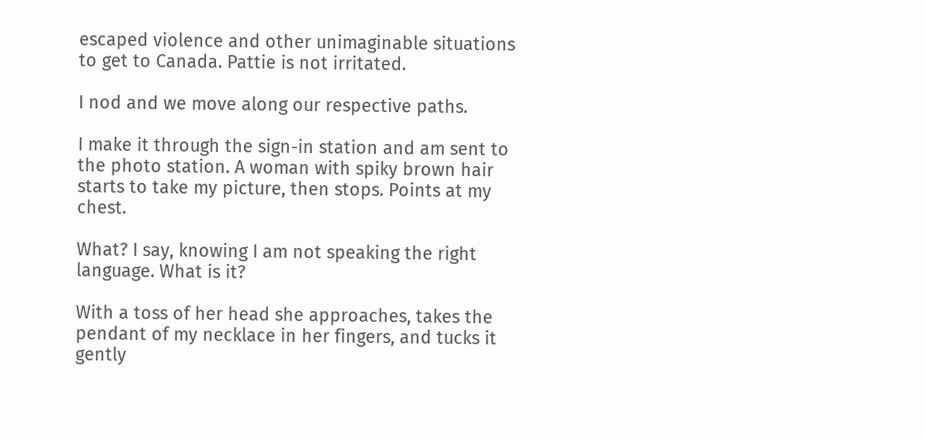escaped violence and other unimaginable situations to get to Canada. Pattie is not irritated.

I nod and we move along our respective paths.

I make it through the sign-in station and am sent to the photo station. A woman with spiky brown hair starts to take my picture, then stops. Points at my chest.

What? I say, knowing I am not speaking the right language. What is it?

With a toss of her head she approaches, takes the pendant of my necklace in her fingers, and tucks it gently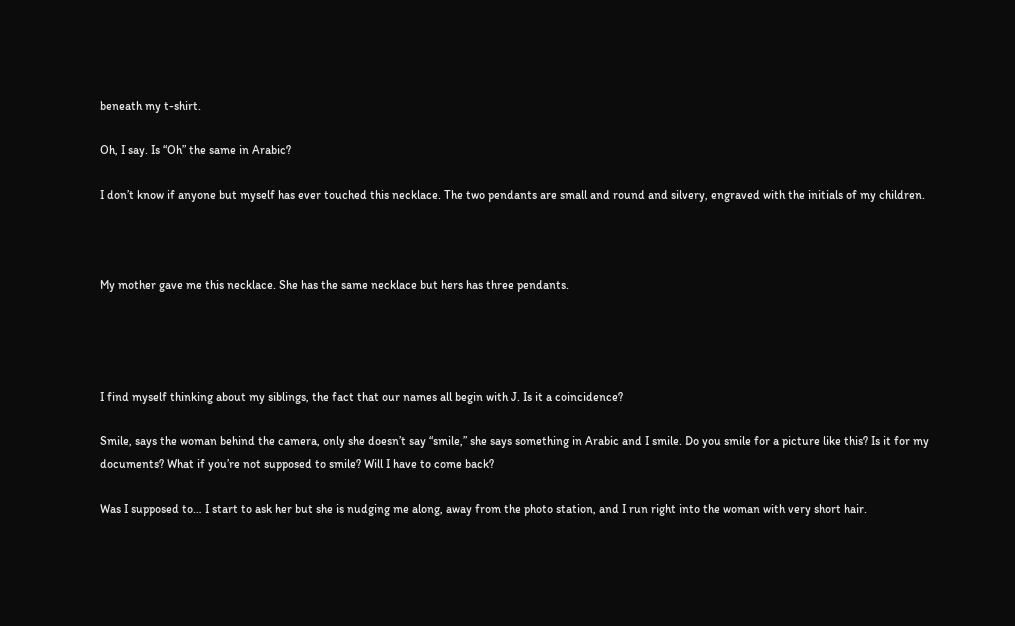beneath my t-shirt.

Oh, I say. Is “Oh” the same in Arabic?

I don’t know if anyone but myself has ever touched this necklace. The two pendants are small and round and silvery, engraved with the initials of my children.



My mother gave me this necklace. She has the same necklace but hers has three pendants.




I find myself thinking about my siblings, the fact that our names all begin with J. Is it a coincidence?

Smile, says the woman behind the camera, only she doesn’t say “smile,” she says something in Arabic and I smile. Do you smile for a picture like this? Is it for my documents? What if you’re not supposed to smile? Will I have to come back?

Was I supposed to… I start to ask her but she is nudging me along, away from the photo station, and I run right into the woman with very short hair.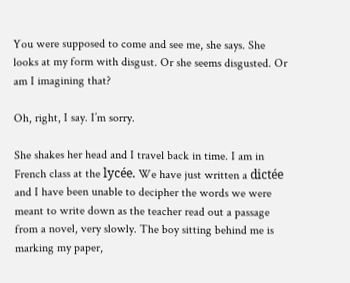You were supposed to come and see me, she says. She looks at my form with disgust. Or she seems disgusted. Or am I imagining that?

Oh, right, I say. I’m sorry.

She shakes her head and I travel back in time. I am in French class at the lycée. We have just written a dictée and I have been unable to decipher the words we were meant to write down as the teacher read out a passage from a novel, very slowly. The boy sitting behind me is marking my paper,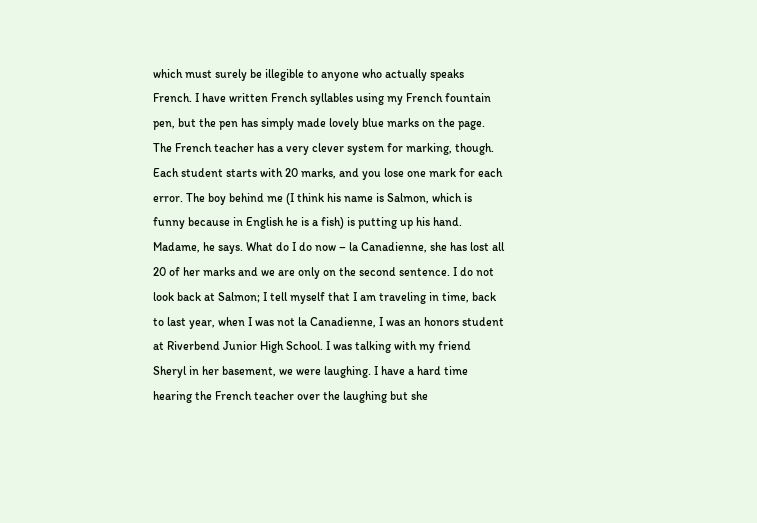which must surely be illegible to anyone who actually speaks French. I have written French syllables using my French fountain pen, but the pen has simply made lovely blue marks on the page. The French teacher has a very clever system for marking, though. Each student starts with 20 marks, and you lose one mark for each error. The boy behind me (I think his name is Salmon, which is funny because in English he is a fish) is putting up his hand. Madame, he says. What do I do now – la Canadienne, she has lost all 20 of her marks and we are only on the second sentence. I do not look back at Salmon; I tell myself that I am traveling in time, back to last year, when I was not la Canadienne, I was an honors student at Riverbend Junior High School. I was talking with my friend Sheryl in her basement, we were laughing. I have a hard time hearing the French teacher over the laughing but she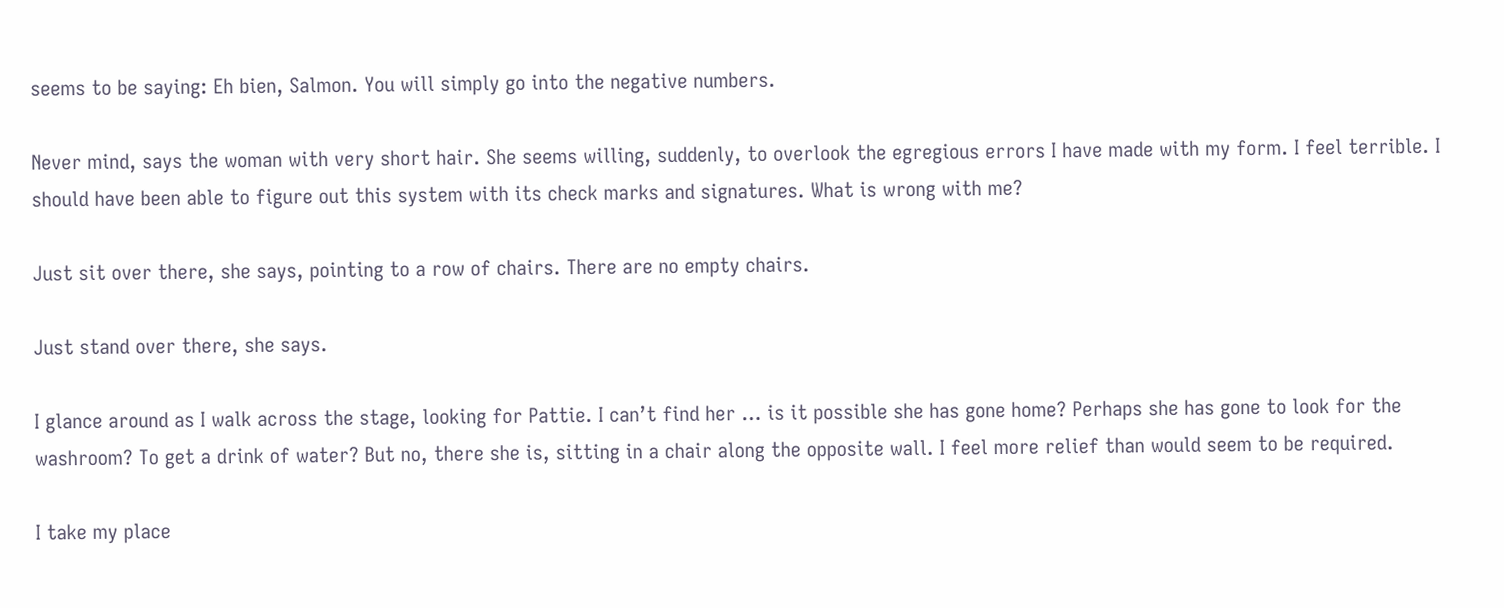seems to be saying: Eh bien, Salmon. You will simply go into the negative numbers.

Never mind, says the woman with very short hair. She seems willing, suddenly, to overlook the egregious errors I have made with my form. I feel terrible. I should have been able to figure out this system with its check marks and signatures. What is wrong with me?

Just sit over there, she says, pointing to a row of chairs. There are no empty chairs.

Just stand over there, she says.

I glance around as I walk across the stage, looking for Pattie. I can’t find her … is it possible she has gone home? Perhaps she has gone to look for the washroom? To get a drink of water? But no, there she is, sitting in a chair along the opposite wall. I feel more relief than would seem to be required.

I take my place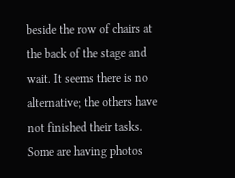beside the row of chairs at the back of the stage and wait. It seems there is no alternative; the others have not finished their tasks. Some are having photos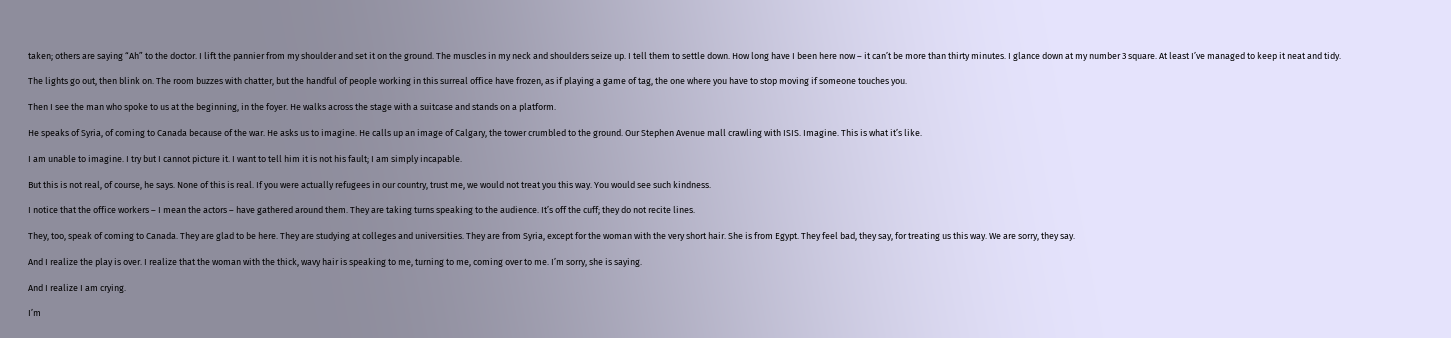taken; others are saying “Ah” to the doctor. I lift the pannier from my shoulder and set it on the ground. The muscles in my neck and shoulders seize up. I tell them to settle down. How long have I been here now – it can’t be more than thirty minutes. I glance down at my number 3 square. At least I’ve managed to keep it neat and tidy.

The lights go out, then blink on. The room buzzes with chatter, but the handful of people working in this surreal office have frozen, as if playing a game of tag, the one where you have to stop moving if someone touches you.

Then I see the man who spoke to us at the beginning, in the foyer. He walks across the stage with a suitcase and stands on a platform.

He speaks of Syria, of coming to Canada because of the war. He asks us to imagine. He calls up an image of Calgary, the tower crumbled to the ground. Our Stephen Avenue mall crawling with ISIS. Imagine. This is what it’s like.

I am unable to imagine. I try but I cannot picture it. I want to tell him it is not his fault; I am simply incapable.

But this is not real, of course, he says. None of this is real. If you were actually refugees in our country, trust me, we would not treat you this way. You would see such kindness.

I notice that the office workers – I mean the actors – have gathered around them. They are taking turns speaking to the audience. It’s off the cuff; they do not recite lines.

They, too, speak of coming to Canada. They are glad to be here. They are studying at colleges and universities. They are from Syria, except for the woman with the very short hair. She is from Egypt. They feel bad, they say, for treating us this way. We are sorry, they say.

And I realize the play is over. I realize that the woman with the thick, wavy hair is speaking to me, turning to me, coming over to me. I’m sorry, she is saying.

And I realize I am crying.

I’m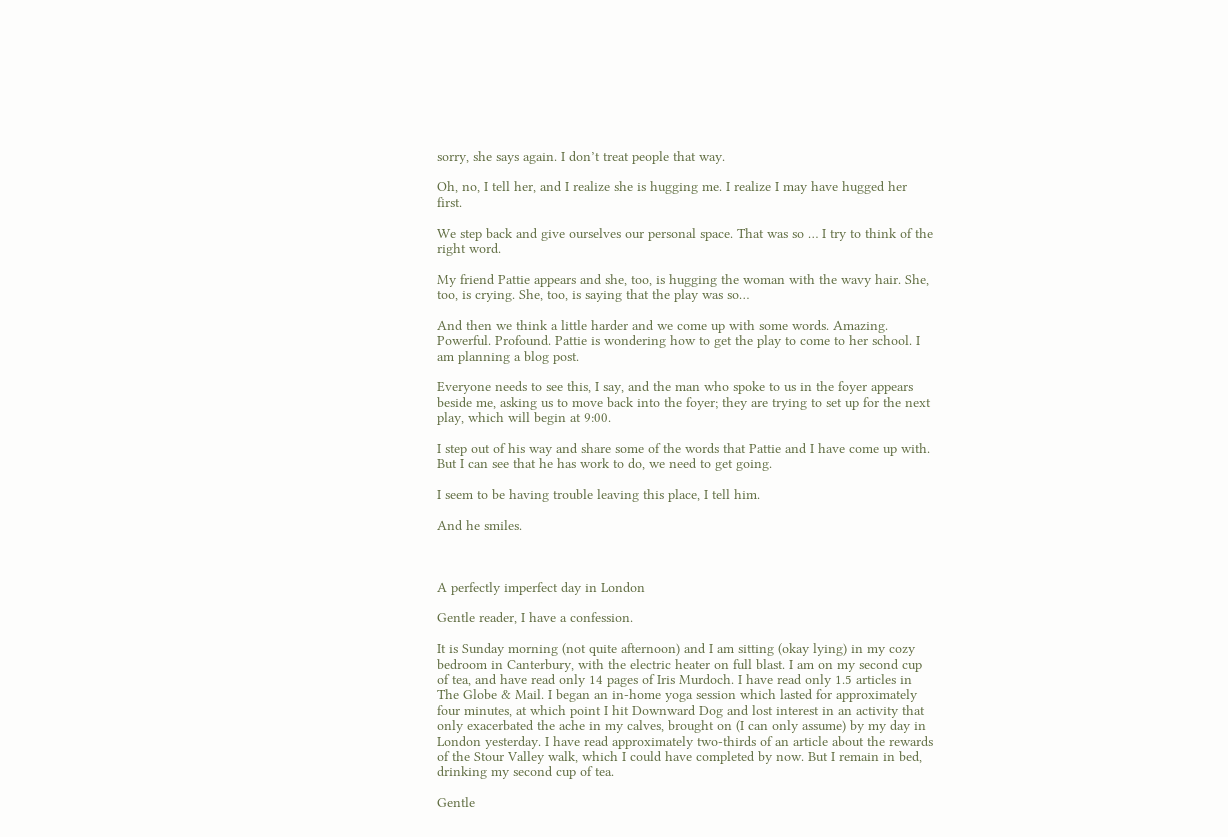sorry, she says again. I don’t treat people that way.

Oh, no, I tell her, and I realize she is hugging me. I realize I may have hugged her first.

We step back and give ourselves our personal space. That was so … I try to think of the right word.

My friend Pattie appears and she, too, is hugging the woman with the wavy hair. She, too, is crying. She, too, is saying that the play was so…

And then we think a little harder and we come up with some words. Amazing. Powerful. Profound. Pattie is wondering how to get the play to come to her school. I am planning a blog post.

Everyone needs to see this, I say, and the man who spoke to us in the foyer appears beside me, asking us to move back into the foyer; they are trying to set up for the next play, which will begin at 9:00.

I step out of his way and share some of the words that Pattie and I have come up with. But I can see that he has work to do, we need to get going.

I seem to be having trouble leaving this place, I tell him.

And he smiles.



A perfectly imperfect day in London

Gentle reader, I have a confession.

It is Sunday morning (not quite afternoon) and I am sitting (okay lying) in my cozy bedroom in Canterbury, with the electric heater on full blast. I am on my second cup of tea, and have read only 14 pages of Iris Murdoch. I have read only 1.5 articles in The Globe & Mail. I began an in-home yoga session which lasted for approximately four minutes, at which point I hit Downward Dog and lost interest in an activity that only exacerbated the ache in my calves, brought on (I can only assume) by my day in London yesterday. I have read approximately two-thirds of an article about the rewards of the Stour Valley walk, which I could have completed by now. But I remain in bed, drinking my second cup of tea.

Gentle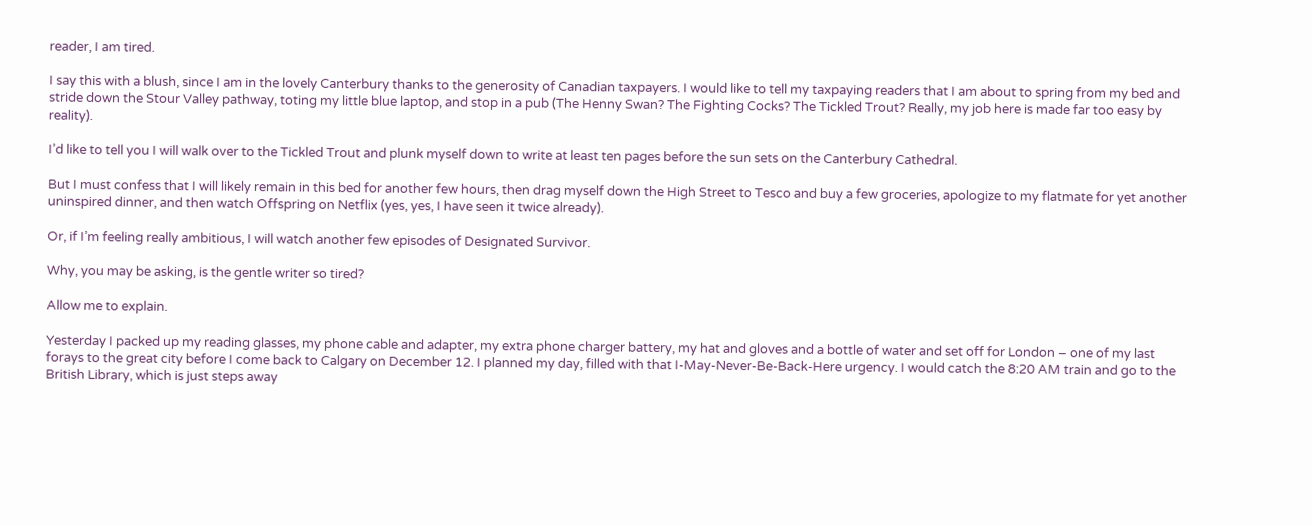reader, I am tired.

I say this with a blush, since I am in the lovely Canterbury thanks to the generosity of Canadian taxpayers. I would like to tell my taxpaying readers that I am about to spring from my bed and stride down the Stour Valley pathway, toting my little blue laptop, and stop in a pub (The Henny Swan? The Fighting Cocks? The Tickled Trout? Really, my job here is made far too easy by reality).

I’d like to tell you I will walk over to the Tickled Trout and plunk myself down to write at least ten pages before the sun sets on the Canterbury Cathedral.

But I must confess that I will likely remain in this bed for another few hours, then drag myself down the High Street to Tesco and buy a few groceries, apologize to my flatmate for yet another uninspired dinner, and then watch Offspring on Netflix (yes, yes, I have seen it twice already).

Or, if I’m feeling really ambitious, I will watch another few episodes of Designated Survivor.

Why, you may be asking, is the gentle writer so tired?

Allow me to explain.

Yesterday I packed up my reading glasses, my phone cable and adapter, my extra phone charger battery, my hat and gloves and a bottle of water and set off for London – one of my last forays to the great city before I come back to Calgary on December 12. I planned my day, filled with that I-May-Never-Be-Back-Here urgency. I would catch the 8:20 AM train and go to the British Library, which is just steps away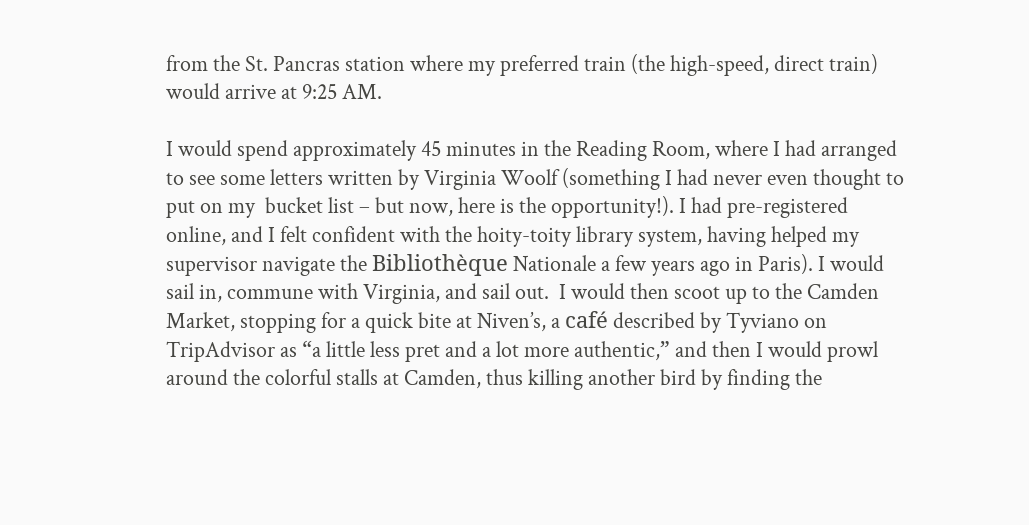from the St. Pancras station where my preferred train (the high-speed, direct train) would arrive at 9:25 AM.

I would spend approximately 45 minutes in the Reading Room, where I had arranged to see some letters written by Virginia Woolf (something I had never even thought to put on my  bucket list – but now, here is the opportunity!). I had pre-registered online, and I felt confident with the hoity-toity library system, having helped my supervisor navigate the Bibliothèque Nationale a few years ago in Paris). I would sail in, commune with Virginia, and sail out.  I would then scoot up to the Camden Market, stopping for a quick bite at Niven’s, a café described by Tyviano on TripAdvisor as “a little less pret and a lot more authentic,” and then I would prowl around the colorful stalls at Camden, thus killing another bird by finding the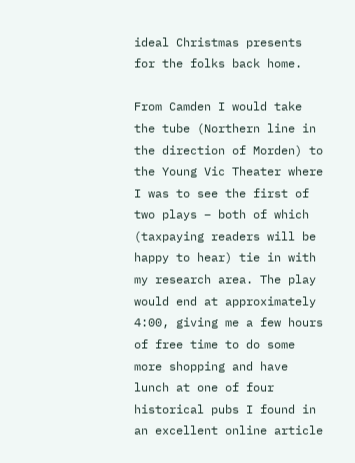ideal Christmas presents for the folks back home.

From Camden I would take the tube (Northern line in the direction of Morden) to the Young Vic Theater where I was to see the first of two plays – both of which (taxpaying readers will be happy to hear) tie in with my research area. The play would end at approximately 4:00, giving me a few hours of free time to do some more shopping and have lunch at one of four historical pubs I found in an excellent online article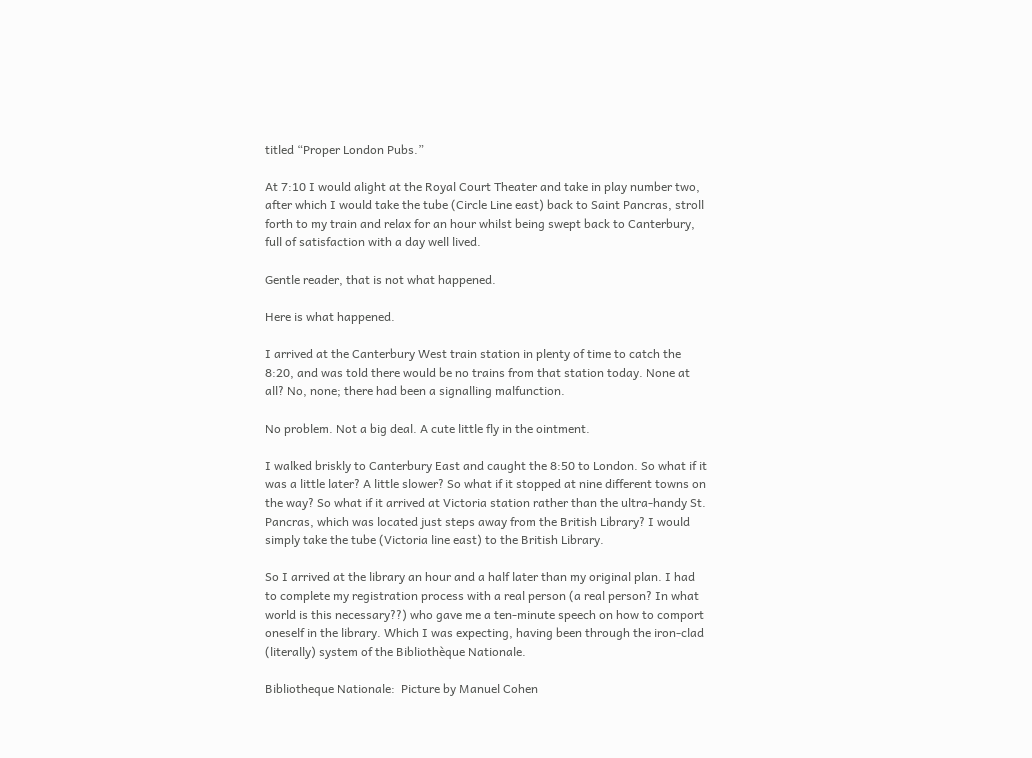titled “Proper London Pubs.”

At 7:10 I would alight at the Royal Court Theater and take in play number two, after which I would take the tube (Circle Line east) back to Saint Pancras, stroll forth to my train and relax for an hour whilst being swept back to Canterbury, full of satisfaction with a day well lived.

Gentle reader, that is not what happened.

Here is what happened.

I arrived at the Canterbury West train station in plenty of time to catch the 8:20, and was told there would be no trains from that station today. None at all? No, none; there had been a signalling malfunction.

No problem. Not a big deal. A cute little fly in the ointment.

I walked briskly to Canterbury East and caught the 8:50 to London. So what if it was a little later? A little slower? So what if it stopped at nine different towns on the way? So what if it arrived at Victoria station rather than the ultra-handy St. Pancras, which was located just steps away from the British Library? I would simply take the tube (Victoria line east) to the British Library.

So I arrived at the library an hour and a half later than my original plan. I had to complete my registration process with a real person (a real person? In what world is this necessary??) who gave me a ten-minute speech on how to comport oneself in the library. Which I was expecting, having been through the iron-clad (literally) system of the Bibliothèque Nationale.

Bibliotheque Nationale:  Picture by Manuel Cohen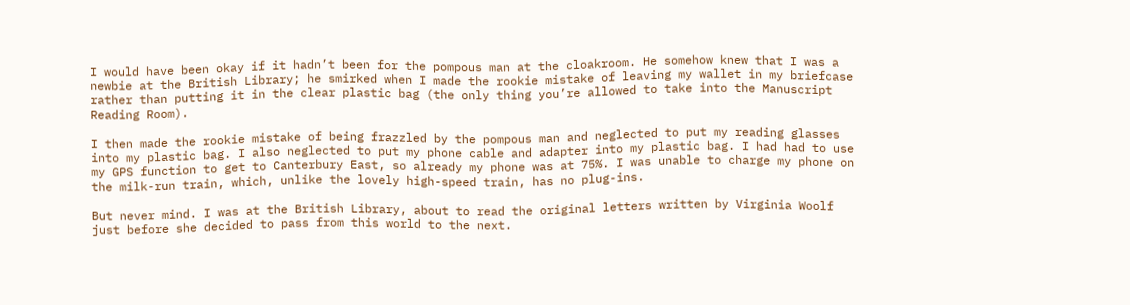I would have been okay if it hadn’t been for the pompous man at the cloakroom. He somehow knew that I was a newbie at the British Library; he smirked when I made the rookie mistake of leaving my wallet in my briefcase rather than putting it in the clear plastic bag (the only thing you’re allowed to take into the Manuscript Reading Room).

I then made the rookie mistake of being frazzled by the pompous man and neglected to put my reading glasses into my plastic bag. I also neglected to put my phone cable and adapter into my plastic bag. I had had to use my GPS function to get to Canterbury East, so already my phone was at 75%. I was unable to charge my phone on the milk-run train, which, unlike the lovely high-speed train, has no plug-ins.

But never mind. I was at the British Library, about to read the original letters written by Virginia Woolf just before she decided to pass from this world to the next.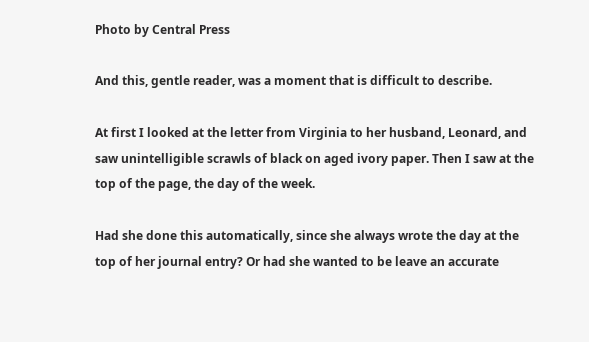Photo by Central Press

And this, gentle reader, was a moment that is difficult to describe.

At first I looked at the letter from Virginia to her husband, Leonard, and saw unintelligible scrawls of black on aged ivory paper. Then I saw at the top of the page, the day of the week.

Had she done this automatically, since she always wrote the day at the top of her journal entry? Or had she wanted to be leave an accurate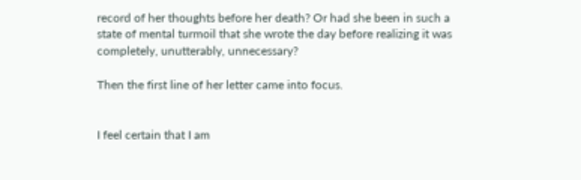record of her thoughts before her death? Or had she been in such a state of mental turmoil that she wrote the day before realizing it was completely, unutterably, unnecessary?

Then the first line of her letter came into focus.


I feel certain that I am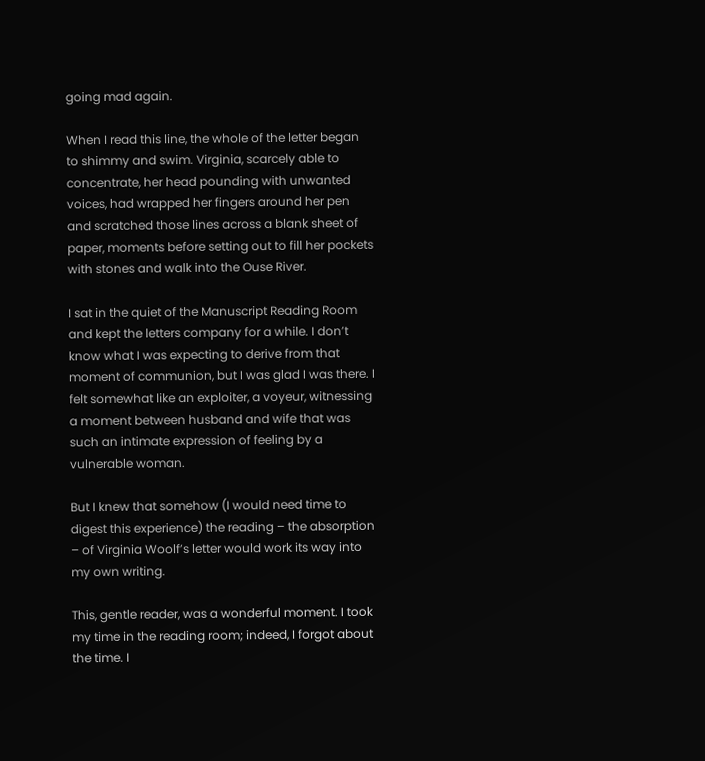going mad again.

When I read this line, the whole of the letter began to shimmy and swim. Virginia, scarcely able to concentrate, her head pounding with unwanted voices, had wrapped her fingers around her pen and scratched those lines across a blank sheet of paper, moments before setting out to fill her pockets with stones and walk into the Ouse River.

I sat in the quiet of the Manuscript Reading Room and kept the letters company for a while. I don’t know what I was expecting to derive from that moment of communion, but I was glad I was there. I felt somewhat like an exploiter, a voyeur, witnessing a moment between husband and wife that was such an intimate expression of feeling by a vulnerable woman.

But I knew that somehow (I would need time to digest this experience) the reading – the absorption – of Virginia Woolf’s letter would work its way into my own writing.

This, gentle reader, was a wonderful moment. I took my time in the reading room; indeed, I forgot about the time. I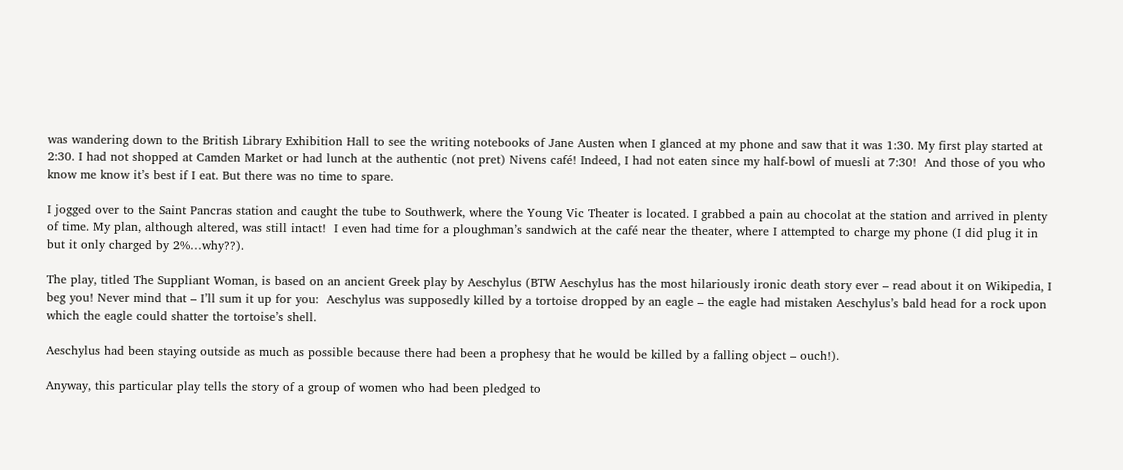was wandering down to the British Library Exhibition Hall to see the writing notebooks of Jane Austen when I glanced at my phone and saw that it was 1:30. My first play started at 2:30. I had not shopped at Camden Market or had lunch at the authentic (not pret) Nivens café! Indeed, I had not eaten since my half-bowl of muesli at 7:30!  And those of you who know me know it’s best if I eat. But there was no time to spare.

I jogged over to the Saint Pancras station and caught the tube to Southwerk, where the Young Vic Theater is located. I grabbed a pain au chocolat at the station and arrived in plenty of time. My plan, although altered, was still intact!  I even had time for a ploughman’s sandwich at the café near the theater, where I attempted to charge my phone (I did plug it in but it only charged by 2%…why??).

The play, titled The Suppliant Woman, is based on an ancient Greek play by Aeschylus (BTW Aeschylus has the most hilariously ironic death story ever – read about it on Wikipedia, I beg you! Never mind that – I’ll sum it up for you:  Aeschylus was supposedly killed by a tortoise dropped by an eagle – the eagle had mistaken Aeschylus’s bald head for a rock upon which the eagle could shatter the tortoise’s shell.

Aeschylus had been staying outside as much as possible because there had been a prophesy that he would be killed by a falling object – ouch!).

Anyway, this particular play tells the story of a group of women who had been pledged to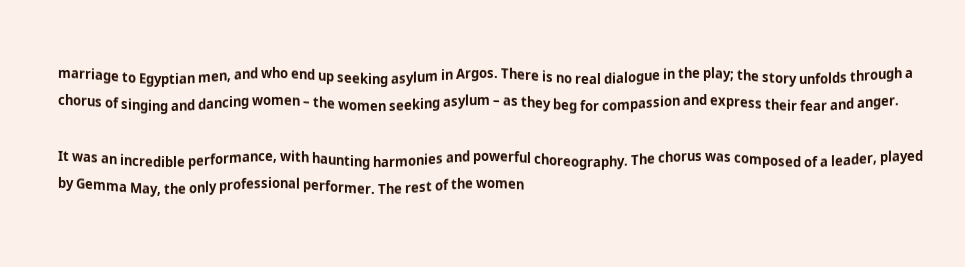marriage to Egyptian men, and who end up seeking asylum in Argos. There is no real dialogue in the play; the story unfolds through a chorus of singing and dancing women – the women seeking asylum – as they beg for compassion and express their fear and anger.

It was an incredible performance, with haunting harmonies and powerful choreography. The chorus was composed of a leader, played by Gemma May, the only professional performer. The rest of the women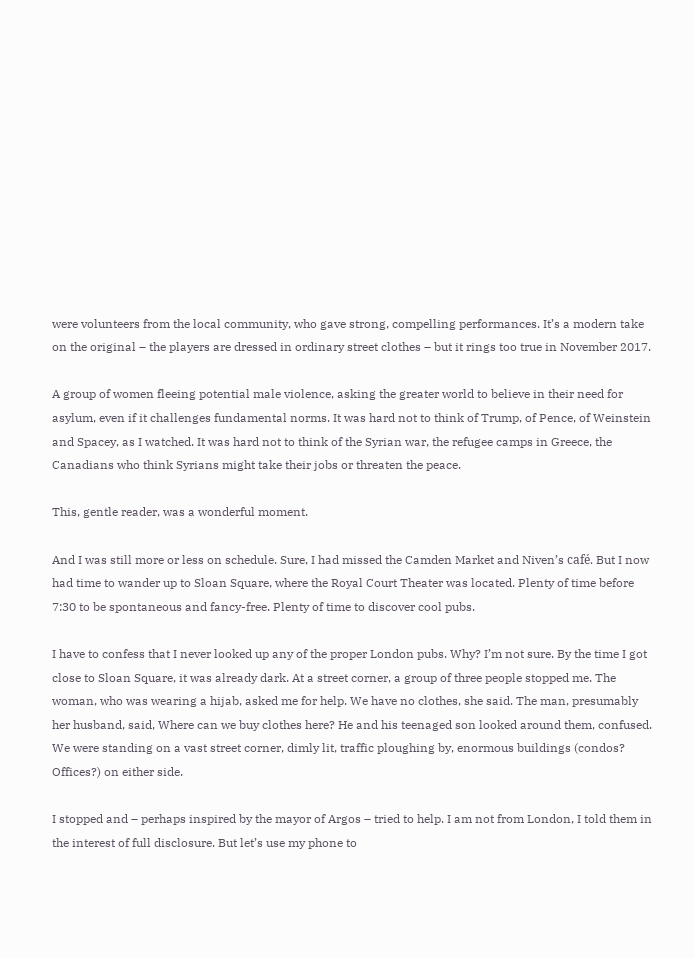were volunteers from the local community, who gave strong, compelling performances. It’s a modern take on the original – the players are dressed in ordinary street clothes – but it rings too true in November 2017.

A group of women fleeing potential male violence, asking the greater world to believe in their need for asylum, even if it challenges fundamental norms. It was hard not to think of Trump, of Pence, of Weinstein and Spacey, as I watched. It was hard not to think of the Syrian war, the refugee camps in Greece, the Canadians who think Syrians might take their jobs or threaten the peace.

This, gentle reader, was a wonderful moment.

And I was still more or less on schedule. Sure, I had missed the Camden Market and Niven’s café. But I now had time to wander up to Sloan Square, where the Royal Court Theater was located. Plenty of time before 7:30 to be spontaneous and fancy-free. Plenty of time to discover cool pubs.

I have to confess that I never looked up any of the proper London pubs. Why? I’m not sure. By the time I got close to Sloan Square, it was already dark. At a street corner, a group of three people stopped me. The woman, who was wearing a hijab, asked me for help. We have no clothes, she said. The man, presumably her husband, said, Where can we buy clothes here? He and his teenaged son looked around them, confused. We were standing on a vast street corner, dimly lit, traffic ploughing by, enormous buildings (condos? Offices?) on either side.

I stopped and – perhaps inspired by the mayor of Argos – tried to help. I am not from London, I told them in the interest of full disclosure. But let’s use my phone to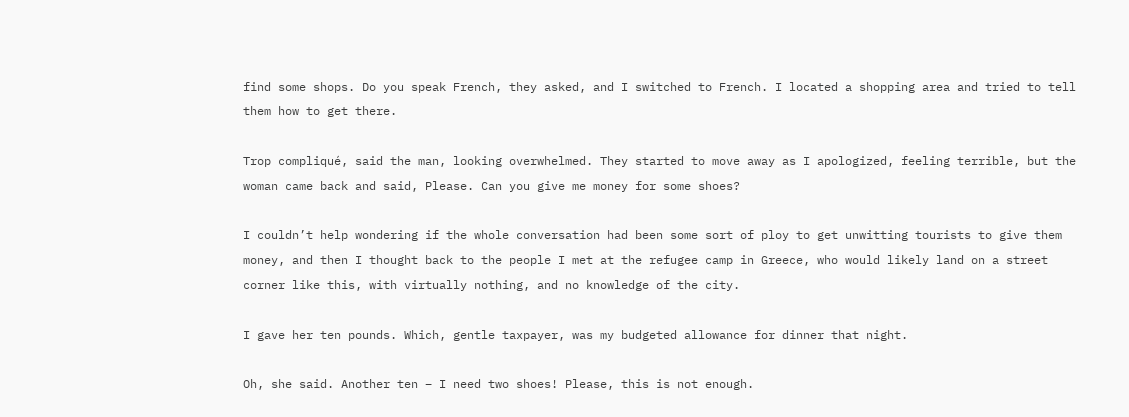find some shops. Do you speak French, they asked, and I switched to French. I located a shopping area and tried to tell them how to get there.

Trop compliqué, said the man, looking overwhelmed. They started to move away as I apologized, feeling terrible, but the woman came back and said, Please. Can you give me money for some shoes?

I couldn’t help wondering if the whole conversation had been some sort of ploy to get unwitting tourists to give them money, and then I thought back to the people I met at the refugee camp in Greece, who would likely land on a street corner like this, with virtually nothing, and no knowledge of the city.

I gave her ten pounds. Which, gentle taxpayer, was my budgeted allowance for dinner that night.

Oh, she said. Another ten – I need two shoes! Please, this is not enough.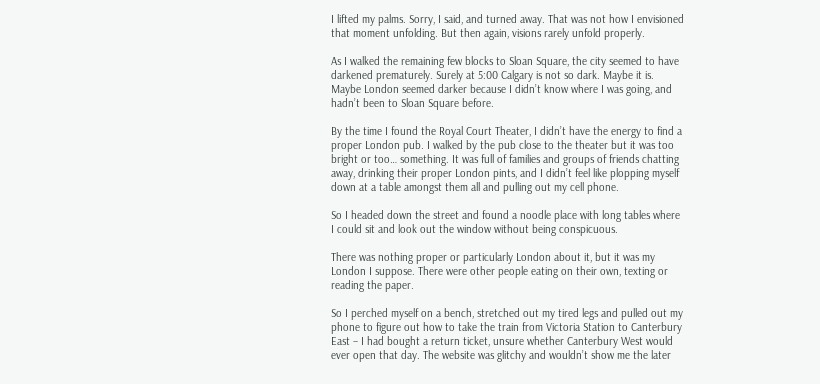I lifted my palms. Sorry, I said, and turned away. That was not how I envisioned that moment unfolding. But then again, visions rarely unfold properly.

As I walked the remaining few blocks to Sloan Square, the city seemed to have darkened prematurely. Surely at 5:00 Calgary is not so dark. Maybe it is. Maybe London seemed darker because I didn’t know where I was going, and hadn’t been to Sloan Square before.

By the time I found the Royal Court Theater, I didn’t have the energy to find a proper London pub. I walked by the pub close to the theater but it was too bright or too… something. It was full of families and groups of friends chatting away, drinking their proper London pints, and I didn’t feel like plopping myself down at a table amongst them all and pulling out my cell phone.

So I headed down the street and found a noodle place with long tables where I could sit and look out the window without being conspicuous.

There was nothing proper or particularly London about it, but it was my London I suppose. There were other people eating on their own, texting or reading the paper.

So I perched myself on a bench, stretched out my tired legs and pulled out my phone to figure out how to take the train from Victoria Station to Canterbury East – I had bought a return ticket, unsure whether Canterbury West would ever open that day. The website was glitchy and wouldn’t show me the later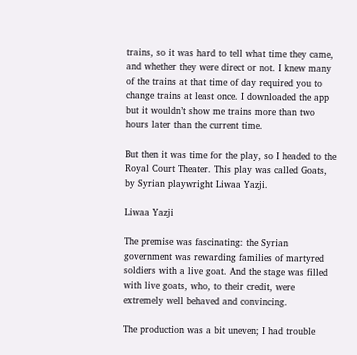trains, so it was hard to tell what time they came, and whether they were direct or not. I knew many of the trains at that time of day required you to change trains at least once. I downloaded the app but it wouldn’t show me trains more than two hours later than the current time.

But then it was time for the play, so I headed to the Royal Court Theater. This play was called Goats, by Syrian playwright Liwaa Yazji.

Liwaa Yazji

The premise was fascinating: the Syrian government was rewarding families of martyred soldiers with a live goat. And the stage was filled with live goats, who, to their credit, were extremely well behaved and convincing.

The production was a bit uneven; I had trouble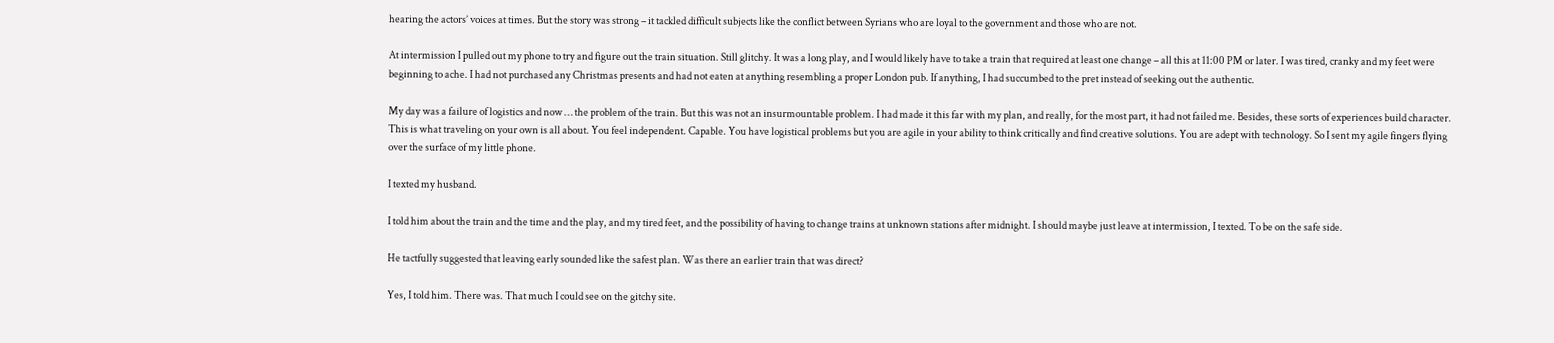hearing the actors’ voices at times. But the story was strong – it tackled difficult subjects like the conflict between Syrians who are loyal to the government and those who are not.

At intermission I pulled out my phone to try and figure out the train situation. Still glitchy. It was a long play, and I would likely have to take a train that required at least one change – all this at 11:00 PM or later. I was tired, cranky and my feet were beginning to ache. I had not purchased any Christmas presents and had not eaten at anything resembling a proper London pub. If anything, I had succumbed to the pret instead of seeking out the authentic.

My day was a failure of logistics and now … the problem of the train. But this was not an insurmountable problem. I had made it this far with my plan, and really, for the most part, it had not failed me. Besides, these sorts of experiences build character. This is what traveling on your own is all about. You feel independent. Capable. You have logistical problems but you are agile in your ability to think critically and find creative solutions. You are adept with technology. So I sent my agile fingers flying over the surface of my little phone.

I texted my husband.

I told him about the train and the time and the play, and my tired feet, and the possibility of having to change trains at unknown stations after midnight. I should maybe just leave at intermission, I texted. To be on the safe side.

He tactfully suggested that leaving early sounded like the safest plan. Was there an earlier train that was direct?

Yes, I told him. There was. That much I could see on the gitchy site.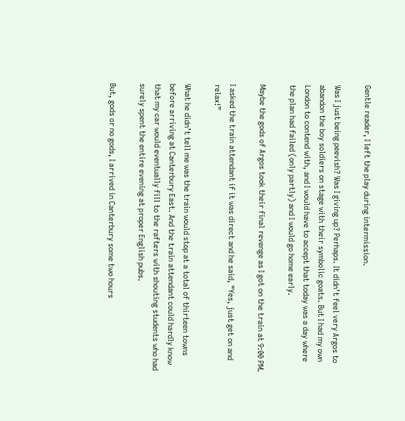Gentle reader, I left the play during intermission.

Was I just being peevish? Was I giving up? Perhaps. It didn’t feel very Argos to abandon the boy soldiers on stage with their symbolic goats. But I had my own London to contend with, and I would have to accept that today was a day where the plan had failed (only partly) and I would go home early.

Maybe the gods of Argos took their final revenge as I got on the train at 9:00 PM.

I asked the train attendant if it was direct and he said, “Yes, just get on and relax!”

What he didn’t tell me was the train would stop at a total of thirteen towns before arriving at Canterbury East. And the train attendant could hardly know that my car would eventually fill to the rafters with shouting students who had surely spent the entire evening at proper English pubs.

But, gods or no gods, I arrived in Canterbury some two hours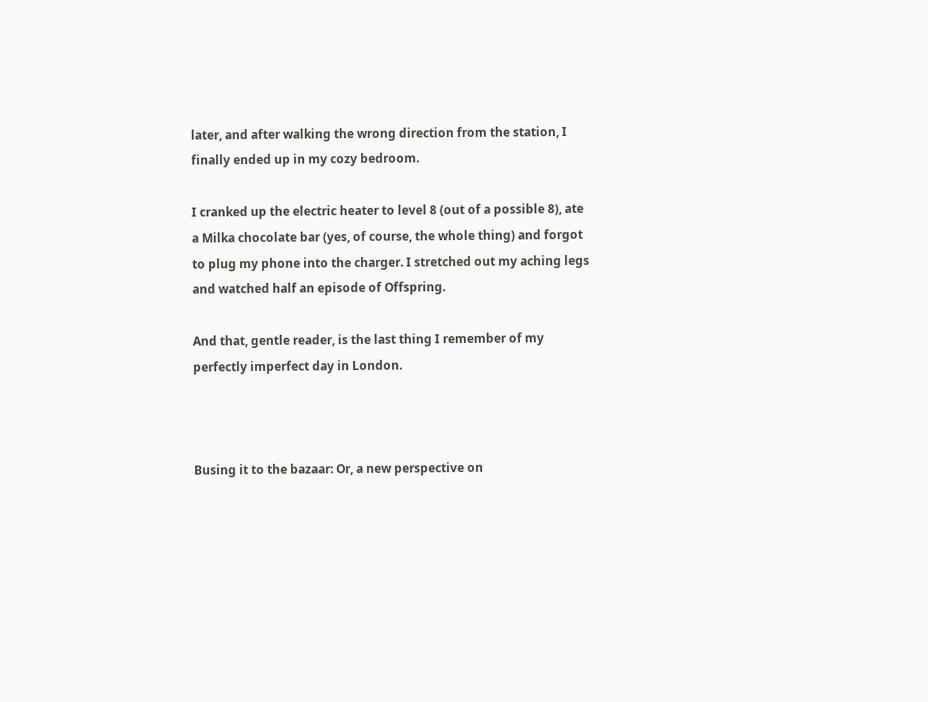later, and after walking the wrong direction from the station, I finally ended up in my cozy bedroom.

I cranked up the electric heater to level 8 (out of a possible 8), ate a Milka chocolate bar (yes, of course, the whole thing) and forgot to plug my phone into the charger. I stretched out my aching legs and watched half an episode of Offspring.

And that, gentle reader, is the last thing I remember of my perfectly imperfect day in London.



Busing it to the bazaar: Or, a new perspective on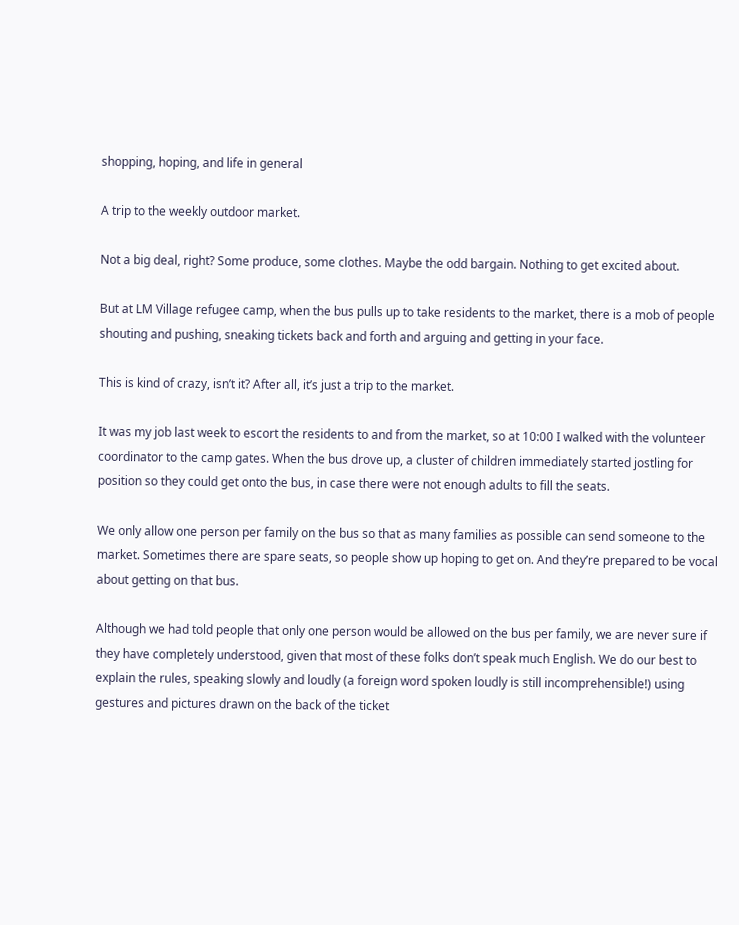shopping, hoping, and life in general

A trip to the weekly outdoor market.

Not a big deal, right? Some produce, some clothes. Maybe the odd bargain. Nothing to get excited about.

But at LM Village refugee camp, when the bus pulls up to take residents to the market, there is a mob of people shouting and pushing, sneaking tickets back and forth and arguing and getting in your face.

This is kind of crazy, isn’t it? After all, it’s just a trip to the market.

It was my job last week to escort the residents to and from the market, so at 10:00 I walked with the volunteer coordinator to the camp gates. When the bus drove up, a cluster of children immediately started jostling for position so they could get onto the bus, in case there were not enough adults to fill the seats.

We only allow one person per family on the bus so that as many families as possible can send someone to the market. Sometimes there are spare seats, so people show up hoping to get on. And they’re prepared to be vocal about getting on that bus.

Although we had told people that only one person would be allowed on the bus per family, we are never sure if they have completely understood, given that most of these folks don’t speak much English. We do our best to explain the rules, speaking slowly and loudly (a foreign word spoken loudly is still incomprehensible!) using gestures and pictures drawn on the back of the ticket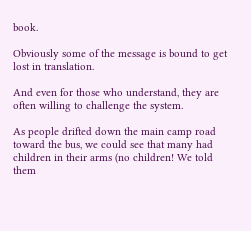book.

Obviously some of the message is bound to get lost in translation.

And even for those who understand, they are often willing to challenge the system.

As people drifted down the main camp road toward the bus, we could see that many had children in their arms (no children! We told them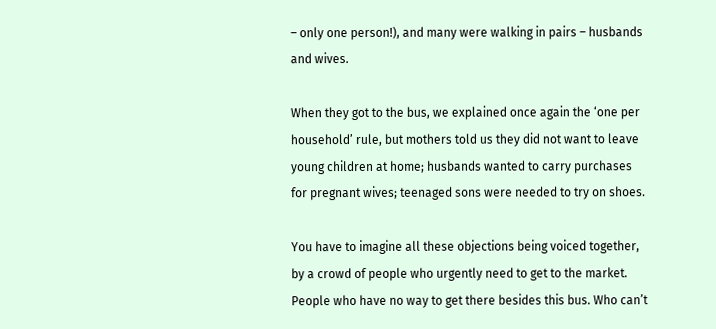– only one person!), and many were walking in pairs – husbands and wives.

When they got to the bus, we explained once again the ‘one per household’ rule, but mothers told us they did not want to leave young children at home; husbands wanted to carry purchases for pregnant wives; teenaged sons were needed to try on shoes.

You have to imagine all these objections being voiced together, by a crowd of people who urgently need to get to the market. People who have no way to get there besides this bus. Who can’t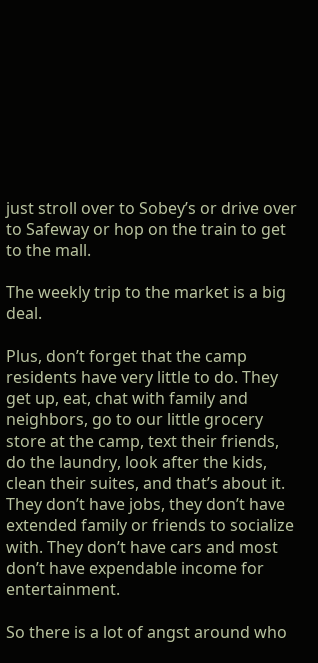just stroll over to Sobey’s or drive over to Safeway or hop on the train to get to the mall.

The weekly trip to the market is a big deal.

Plus, don’t forget that the camp residents have very little to do. They get up, eat, chat with family and neighbors, go to our little grocery store at the camp, text their friends, do the laundry, look after the kids, clean their suites, and that’s about it. They don’t have jobs, they don’t have extended family or friends to socialize with. They don’t have cars and most don’t have expendable income for entertainment.

So there is a lot of angst around who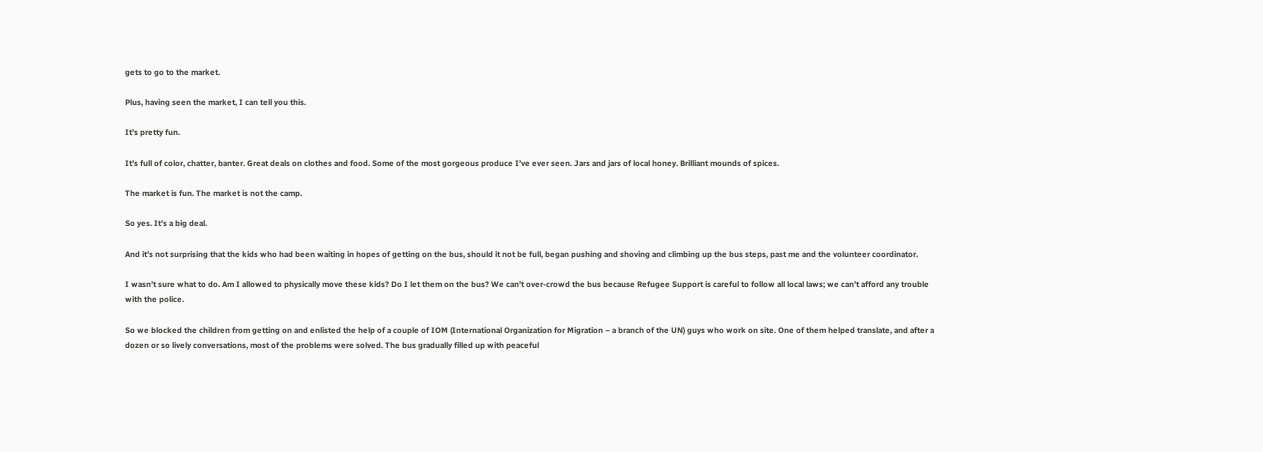gets to go to the market.

Plus, having seen the market, I can tell you this.

It’s pretty fun.

It’s full of color, chatter, banter. Great deals on clothes and food. Some of the most gorgeous produce I’ve ever seen. Jars and jars of local honey. Brilliant mounds of spices.

The market is fun. The market is not the camp.

So yes. It’s a big deal.

And it’s not surprising that the kids who had been waiting in hopes of getting on the bus, should it not be full, began pushing and shoving and climbing up the bus steps, past me and the volunteer coordinator.

I wasn’t sure what to do. Am I allowed to physically move these kids? Do I let them on the bus? We can’t over-crowd the bus because Refugee Support is careful to follow all local laws; we can’t afford any trouble with the police.

So we blocked the children from getting on and enlisted the help of a couple of IOM (International Organization for Migration – a branch of the UN) guys who work on site. One of them helped translate, and after a dozen or so lively conversations, most of the problems were solved. The bus gradually filled up with peaceful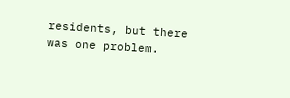residents, but there was one problem.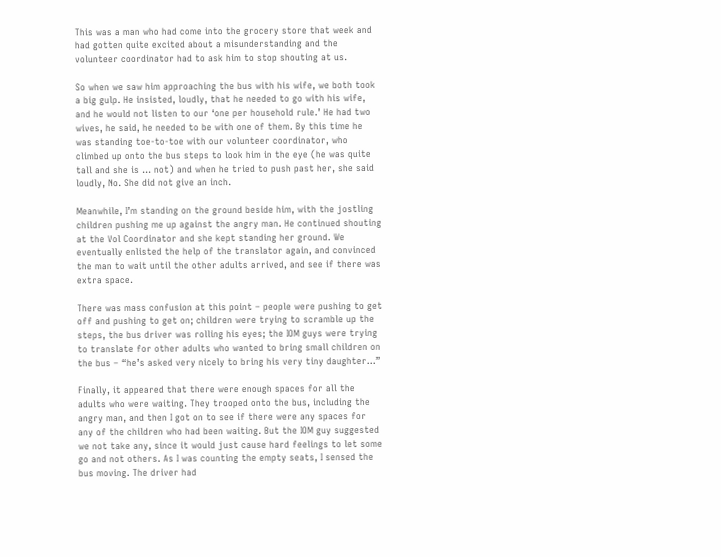This was a man who had come into the grocery store that week and had gotten quite excited about a misunderstanding and the volunteer coordinator had to ask him to stop shouting at us.

So when we saw him approaching the bus with his wife, we both took a big gulp. He insisted, loudly, that he needed to go with his wife, and he would not listen to our ‘one per household rule.’ He had two wives, he said, he needed to be with one of them. By this time he was standing toe-to-toe with our volunteer coordinator, who climbed up onto the bus steps to look him in the eye (he was quite tall and she is … not) and when he tried to push past her, she said loudly, No. She did not give an inch.

Meanwhile, I’m standing on the ground beside him, with the jostling children pushing me up against the angry man. He continued shouting at the Vol Coordinator and she kept standing her ground. We eventually enlisted the help of the translator again, and convinced the man to wait until the other adults arrived, and see if there was extra space.

There was mass confusion at this point – people were pushing to get off and pushing to get on; children were trying to scramble up the steps, the bus driver was rolling his eyes; the IOM guys were trying to translate for other adults who wanted to bring small children on the bus – “he’s asked very nicely to bring his very tiny daughter…”

Finally, it appeared that there were enough spaces for all the adults who were waiting. They trooped onto the bus, including the angry man, and then I got on to see if there were any spaces for any of the children who had been waiting. But the IOM guy suggested we not take any, since it would just cause hard feelings to let some go and not others. As I was counting the empty seats, I sensed the bus moving. The driver had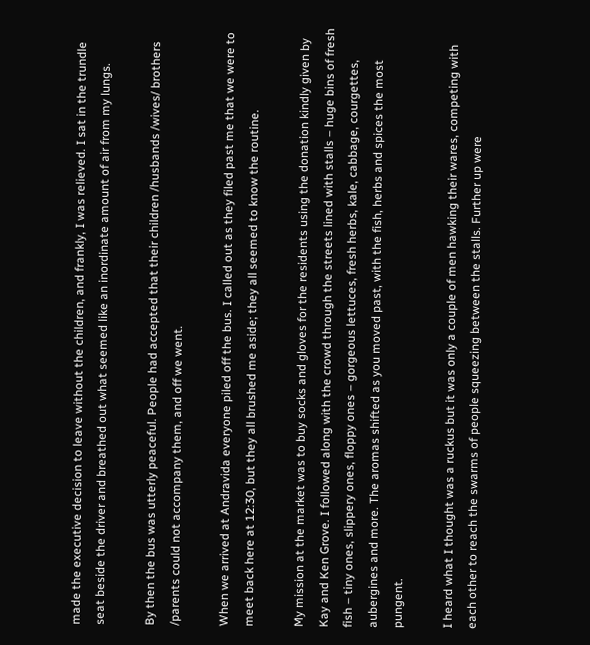made the executive decision to leave without the children, and frankly, I was relieved. I sat in the trundle seat beside the driver and breathed out what seemed like an inordinate amount of air from my lungs.

By then the bus was utterly peaceful. People had accepted that their children /husbands /wives/ brothers /parents could not accompany them, and off we went.

When we arrived at Andravida everyone piled off the bus. I called out as they filed past me that we were to meet back here at 12:30, but they all brushed me aside; they all seemed to know the routine.

My mission at the market was to buy socks and gloves for the residents using the donation kindly given by Kay and Ken Grove. I followed along with the crowd through the streets lined with stalls – huge bins of fresh fish – tiny ones, slippery ones, floppy ones – gorgeous lettuces, fresh herbs, kale, cabbage, courgettes, aubergines and more. The aromas shifted as you moved past, with the fish, herbs and spices the most pungent.

I heard what I thought was a ruckus but it was only a couple of men hawking their wares, competing with each other to reach the swarms of people squeezing between the stalls. Further up were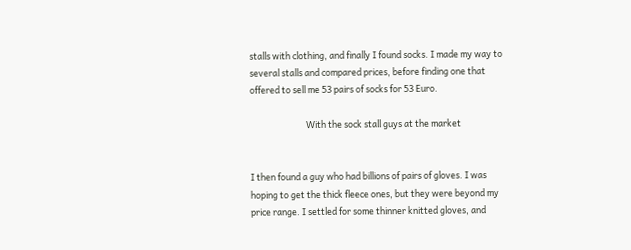stalls with clothing, and finally I found socks. I made my way to several stalls and compared prices, before finding one that offered to sell me 53 pairs of socks for 53 Euro.

                            With the sock stall guys at the market


I then found a guy who had billions of pairs of gloves. I was hoping to get the thick fleece ones, but they were beyond my price range. I settled for some thinner knitted gloves, and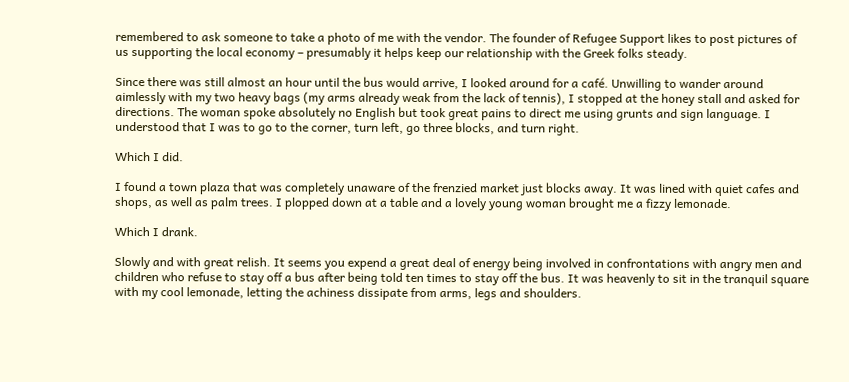remembered to ask someone to take a photo of me with the vendor. The founder of Refugee Support likes to post pictures of us supporting the local economy – presumably it helps keep our relationship with the Greek folks steady.

Since there was still almost an hour until the bus would arrive, I looked around for a café. Unwilling to wander around aimlessly with my two heavy bags (my arms already weak from the lack of tennis), I stopped at the honey stall and asked for directions. The woman spoke absolutely no English but took great pains to direct me using grunts and sign language. I understood that I was to go to the corner, turn left, go three blocks, and turn right.

Which I did.

I found a town plaza that was completely unaware of the frenzied market just blocks away. It was lined with quiet cafes and shops, as well as palm trees. I plopped down at a table and a lovely young woman brought me a fizzy lemonade.

Which I drank.

Slowly and with great relish. It seems you expend a great deal of energy being involved in confrontations with angry men and children who refuse to stay off a bus after being told ten times to stay off the bus. It was heavenly to sit in the tranquil square with my cool lemonade, letting the achiness dissipate from arms, legs and shoulders.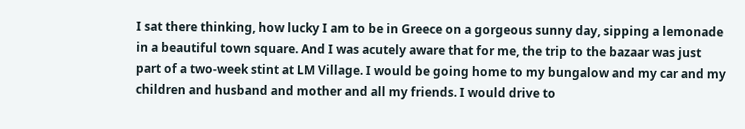I sat there thinking, how lucky I am to be in Greece on a gorgeous sunny day, sipping a lemonade in a beautiful town square. And I was acutely aware that for me, the trip to the bazaar was just part of a two-week stint at LM Village. I would be going home to my bungalow and my car and my children and husband and mother and all my friends. I would drive to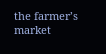the farmer’s market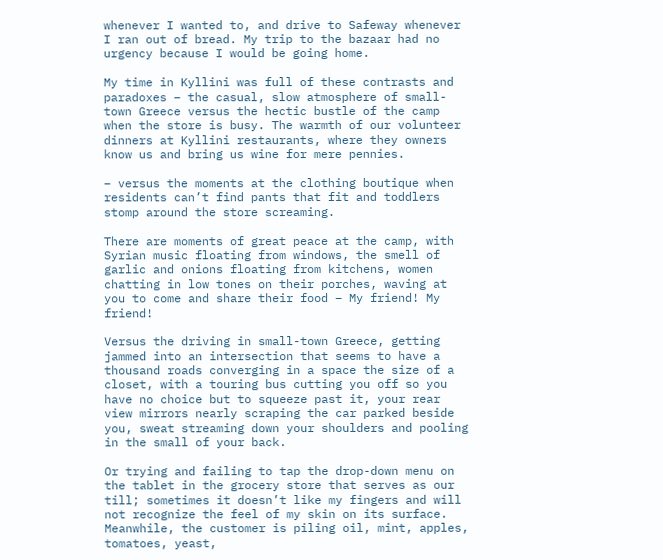whenever I wanted to, and drive to Safeway whenever I ran out of bread. My trip to the bazaar had no urgency because I would be going home.

My time in Kyllini was full of these contrasts and paradoxes – the casual, slow atmosphere of small-town Greece versus the hectic bustle of the camp when the store is busy. The warmth of our volunteer dinners at Kyllini restaurants, where they owners know us and bring us wine for mere pennies.

– versus the moments at the clothing boutique when residents can’t find pants that fit and toddlers stomp around the store screaming.

There are moments of great peace at the camp, with Syrian music floating from windows, the smell of garlic and onions floating from kitchens, women chatting in low tones on their porches, waving at you to come and share their food – My friend! My friend!

Versus the driving in small-town Greece, getting jammed into an intersection that seems to have a thousand roads converging in a space the size of a closet, with a touring bus cutting you off so you have no choice but to squeeze past it, your rear view mirrors nearly scraping the car parked beside you, sweat streaming down your shoulders and pooling in the small of your back.

Or trying and failing to tap the drop-down menu on the tablet in the grocery store that serves as our till; sometimes it doesn’t like my fingers and will not recognize the feel of my skin on its surface. Meanwhile, the customer is piling oil, mint, apples, tomatoes, yeast,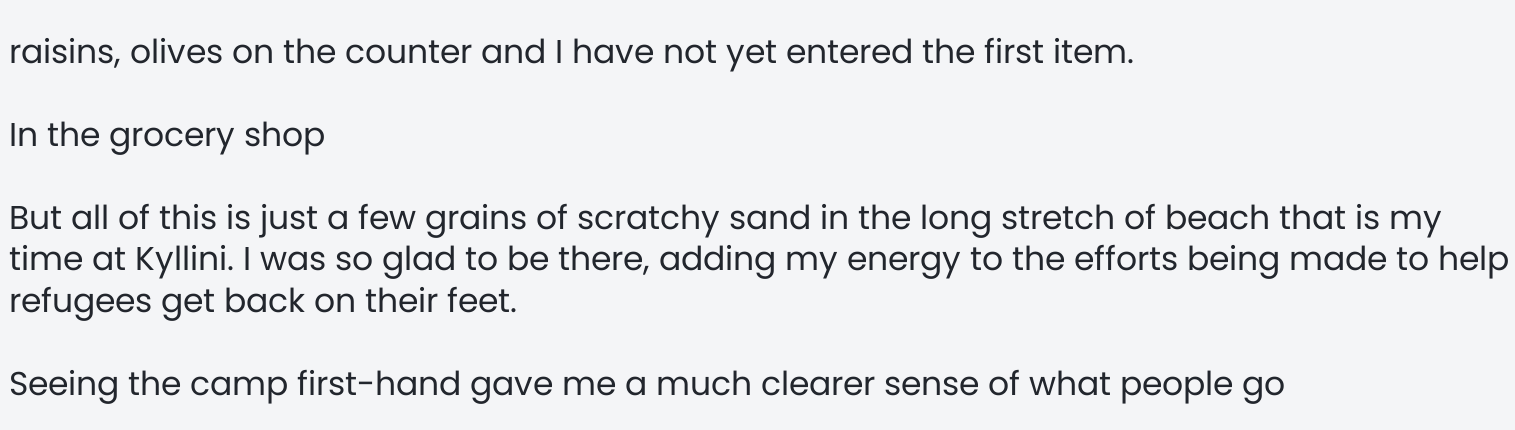raisins, olives on the counter and I have not yet entered the first item.

In the grocery shop

But all of this is just a few grains of scratchy sand in the long stretch of beach that is my time at Kyllini. I was so glad to be there, adding my energy to the efforts being made to help refugees get back on their feet.

Seeing the camp first-hand gave me a much clearer sense of what people go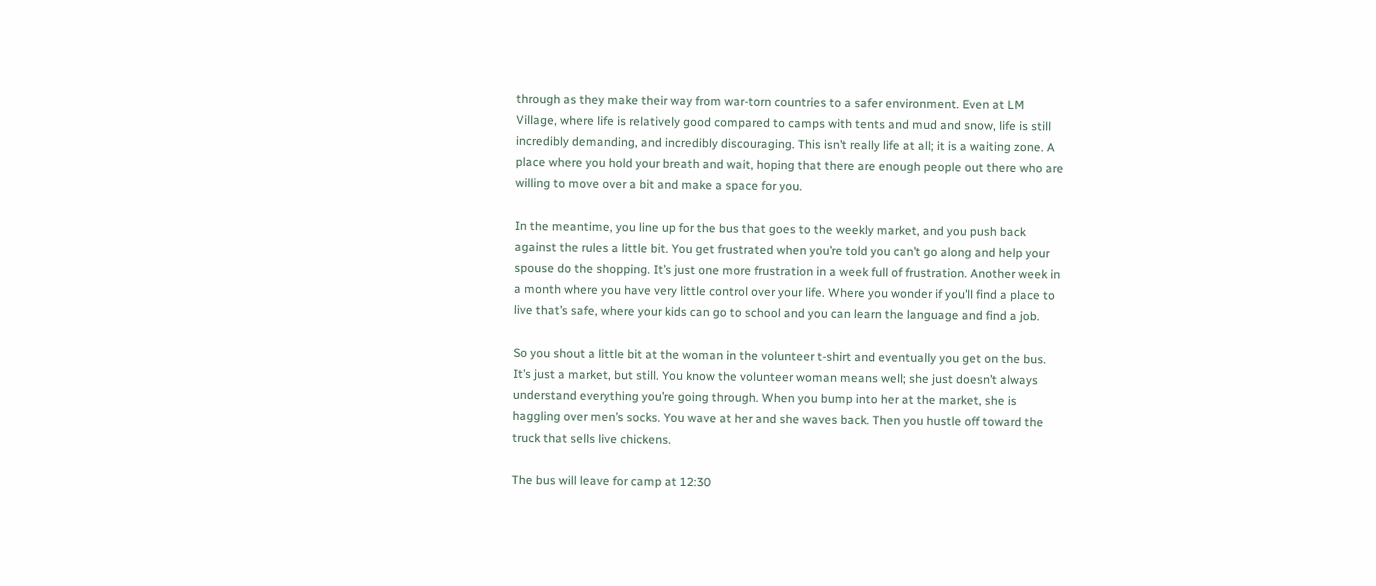through as they make their way from war-torn countries to a safer environment. Even at LM Village, where life is relatively good compared to camps with tents and mud and snow, life is still incredibly demanding, and incredibly discouraging. This isn’t really life at all; it is a waiting zone. A place where you hold your breath and wait, hoping that there are enough people out there who are willing to move over a bit and make a space for you.

In the meantime, you line up for the bus that goes to the weekly market, and you push back against the rules a little bit. You get frustrated when you’re told you can’t go along and help your spouse do the shopping. It’s just one more frustration in a week full of frustration. Another week in a month where you have very little control over your life. Where you wonder if you’ll find a place to live that’s safe, where your kids can go to school and you can learn the language and find a job.

So you shout a little bit at the woman in the volunteer t-shirt and eventually you get on the bus. It’s just a market, but still. You know the volunteer woman means well; she just doesn’t always understand everything you’re going through. When you bump into her at the market, she is haggling over men’s socks. You wave at her and she waves back. Then you hustle off toward the truck that sells live chickens.

The bus will leave for camp at 12:30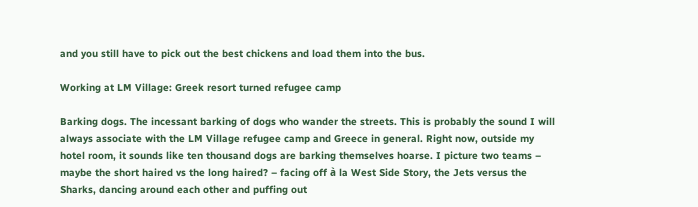and you still have to pick out the best chickens and load them into the bus.

Working at LM Village: Greek resort turned refugee camp

Barking dogs. The incessant barking of dogs who wander the streets. This is probably the sound I will always associate with the LM Village refugee camp and Greece in general. Right now, outside my hotel room, it sounds like ten thousand dogs are barking themselves hoarse. I picture two teams – maybe the short haired vs the long haired? – facing off à la West Side Story, the Jets versus the Sharks, dancing around each other and puffing out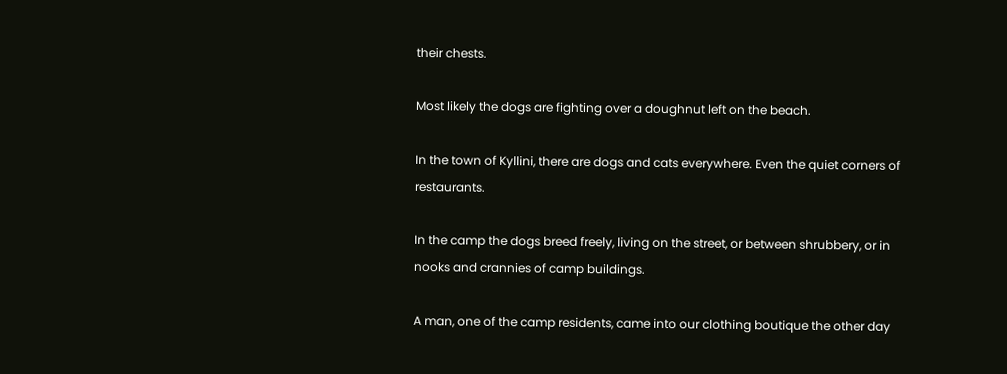their chests.

Most likely the dogs are fighting over a doughnut left on the beach.

In the town of Kyllini, there are dogs and cats everywhere. Even the quiet corners of restaurants.

In the camp the dogs breed freely, living on the street, or between shrubbery, or in nooks and crannies of camp buildings.

A man, one of the camp residents, came into our clothing boutique the other day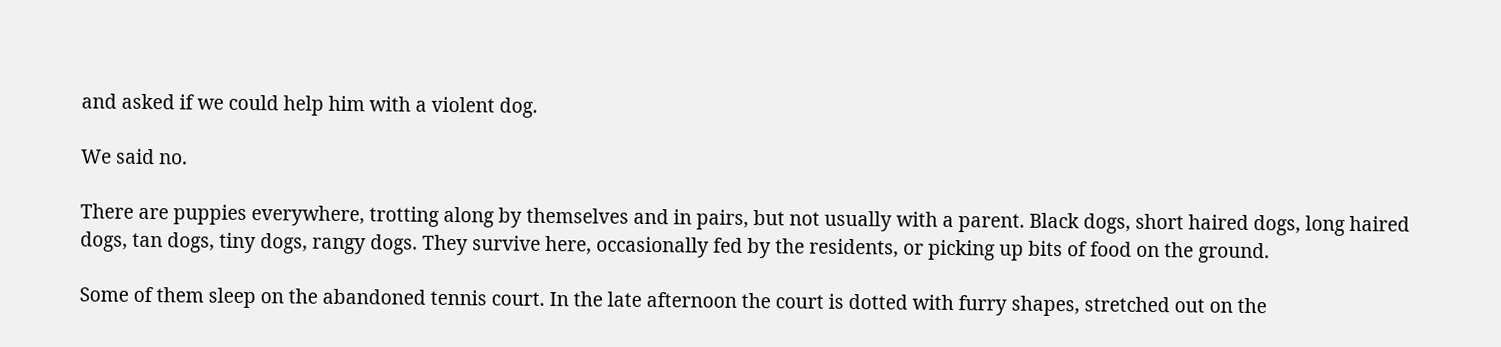and asked if we could help him with a violent dog.

We said no.

There are puppies everywhere, trotting along by themselves and in pairs, but not usually with a parent. Black dogs, short haired dogs, long haired dogs, tan dogs, tiny dogs, rangy dogs. They survive here, occasionally fed by the residents, or picking up bits of food on the ground.

Some of them sleep on the abandoned tennis court. In the late afternoon the court is dotted with furry shapes, stretched out on the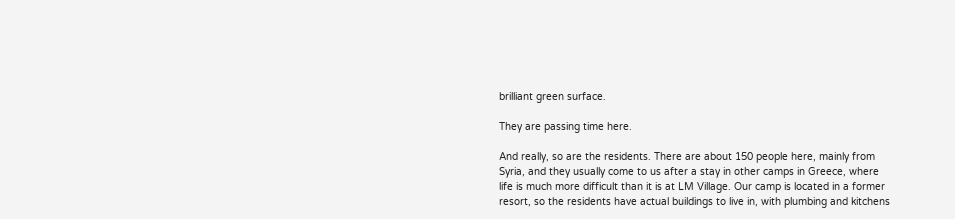brilliant green surface.

They are passing time here.

And really, so are the residents. There are about 150 people here, mainly from Syria, and they usually come to us after a stay in other camps in Greece, where life is much more difficult than it is at LM Village. Our camp is located in a former resort, so the residents have actual buildings to live in, with plumbing and kitchens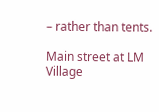– rather than tents.

Main street at LM Village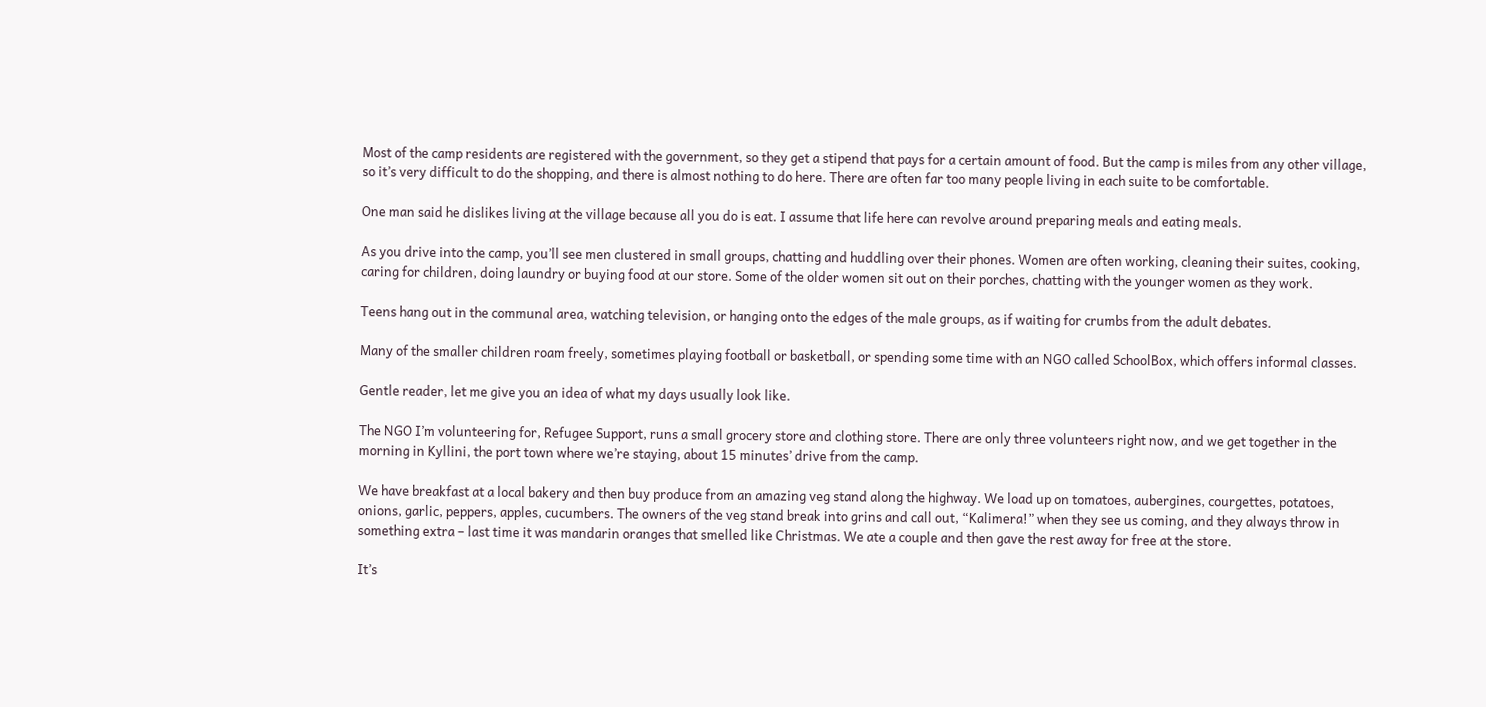Most of the camp residents are registered with the government, so they get a stipend that pays for a certain amount of food. But the camp is miles from any other village, so it’s very difficult to do the shopping, and there is almost nothing to do here. There are often far too many people living in each suite to be comfortable.

One man said he dislikes living at the village because all you do is eat. I assume that life here can revolve around preparing meals and eating meals.

As you drive into the camp, you’ll see men clustered in small groups, chatting and huddling over their phones. Women are often working, cleaning their suites, cooking, caring for children, doing laundry or buying food at our store. Some of the older women sit out on their porches, chatting with the younger women as they work.

Teens hang out in the communal area, watching television, or hanging onto the edges of the male groups, as if waiting for crumbs from the adult debates.

Many of the smaller children roam freely, sometimes playing football or basketball, or spending some time with an NGO called SchoolBox, which offers informal classes.

Gentle reader, let me give you an idea of what my days usually look like.

The NGO I’m volunteering for, Refugee Support, runs a small grocery store and clothing store. There are only three volunteers right now, and we get together in the morning in Kyllini, the port town where we’re staying, about 15 minutes’ drive from the camp.

We have breakfast at a local bakery and then buy produce from an amazing veg stand along the highway. We load up on tomatoes, aubergines, courgettes, potatoes, onions, garlic, peppers, apples, cucumbers. The owners of the veg stand break into grins and call out, “Kalimera!” when they see us coming, and they always throw in something extra – last time it was mandarin oranges that smelled like Christmas. We ate a couple and then gave the rest away for free at the store.

It’s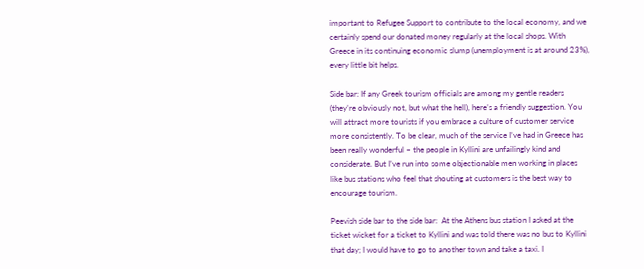important to Refugee Support to contribute to the local economy, and we certainly spend our donated money regularly at the local shops. With Greece in its continuing economic slump (unemployment is at around 23%), every little bit helps.

Side bar: If any Greek tourism officials are among my gentle readers (they’re obviously not, but what the hell), here’s a friendly suggestion. You will attract more tourists if you embrace a culture of customer service more consistently. To be clear, much of the service I’ve had in Greece has been really wonderful – the people in Kyllini are unfailingly kind and considerate. But I’ve run into some objectionable men working in places like bus stations who feel that shouting at customers is the best way to encourage tourism.

Peevish side bar to the side bar:  At the Athens bus station I asked at the ticket wicket for a ticket to Kyllini and was told there was no bus to Kyllini that day; I would have to go to another town and take a taxi. I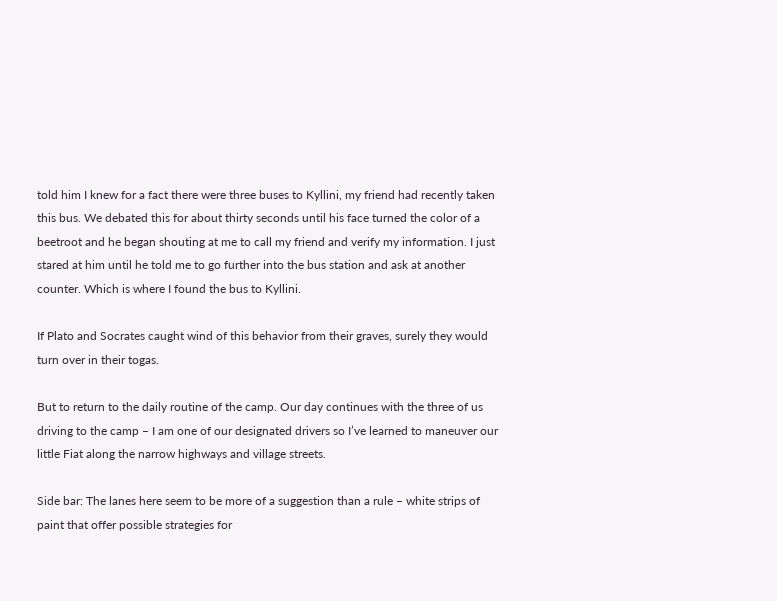told him I knew for a fact there were three buses to Kyllini, my friend had recently taken this bus. We debated this for about thirty seconds until his face turned the color of a beetroot and he began shouting at me to call my friend and verify my information. I just stared at him until he told me to go further into the bus station and ask at another counter. Which is where I found the bus to Kyllini.

If Plato and Socrates caught wind of this behavior from their graves, surely they would turn over in their togas.

But to return to the daily routine of the camp. Our day continues with the three of us driving to the camp – I am one of our designated drivers so I’ve learned to maneuver our little Fiat along the narrow highways and village streets.

Side bar: The lanes here seem to be more of a suggestion than a rule – white strips of paint that offer possible strategies for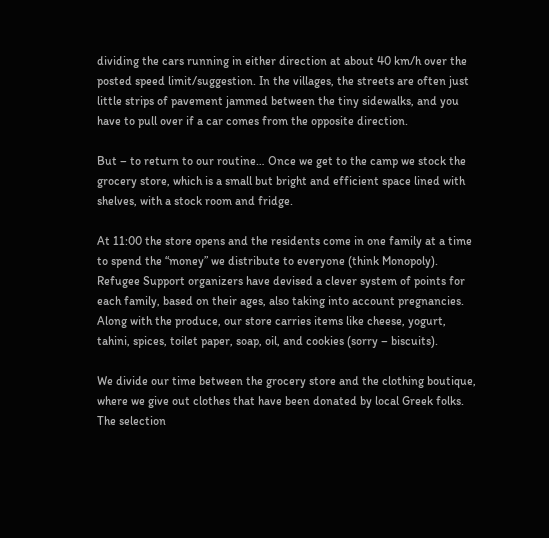dividing the cars running in either direction at about 40 km/h over the posted speed limit/suggestion. In the villages, the streets are often just little strips of pavement jammed between the tiny sidewalks, and you have to pull over if a car comes from the opposite direction.

But – to return to our routine… Once we get to the camp we stock the grocery store, which is a small but bright and efficient space lined with shelves, with a stock room and fridge.

At 11:00 the store opens and the residents come in one family at a time to spend the “money” we distribute to everyone (think Monopoly). Refugee Support organizers have devised a clever system of points for each family, based on their ages, also taking into account pregnancies. Along with the produce, our store carries items like cheese, yogurt, tahini, spices, toilet paper, soap, oil, and cookies (sorry – biscuits).

We divide our time between the grocery store and the clothing boutique, where we give out clothes that have been donated by local Greek folks. The selection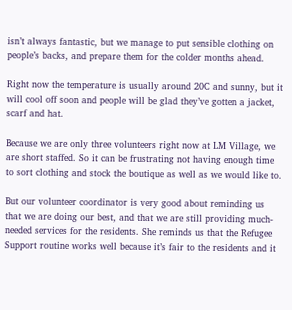isn’t always fantastic, but we manage to put sensible clothing on people’s backs, and prepare them for the colder months ahead.

Right now the temperature is usually around 20C and sunny, but it will cool off soon and people will be glad they’ve gotten a jacket, scarf and hat.

Because we are only three volunteers right now at LM Village, we are short staffed. So it can be frustrating not having enough time to sort clothing and stock the boutique as well as we would like to.

But our volunteer coordinator is very good about reminding us that we are doing our best, and that we are still providing much-needed services for the residents. She reminds us that the Refugee Support routine works well because it’s fair to the residents and it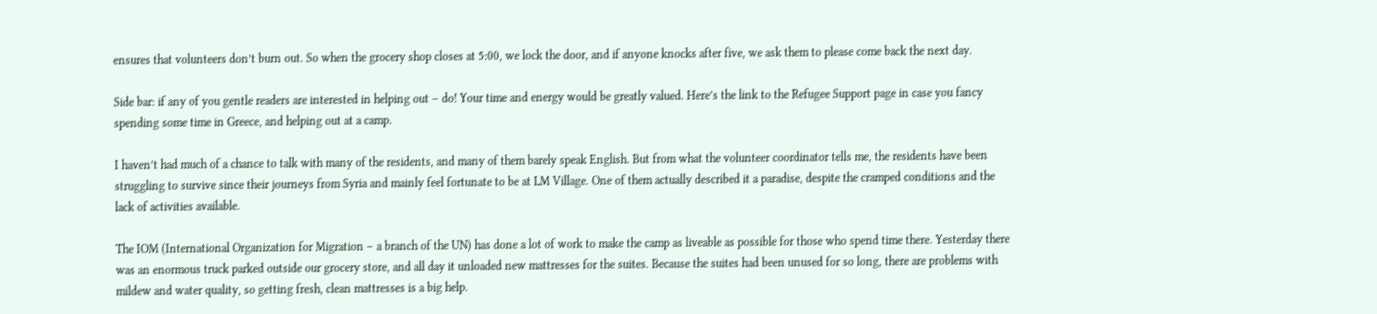ensures that volunteers don’t burn out. So when the grocery shop closes at 5:00, we lock the door, and if anyone knocks after five, we ask them to please come back the next day.

Side bar: if any of you gentle readers are interested in helping out – do! Your time and energy would be greatly valued. Here’s the link to the Refugee Support page in case you fancy spending some time in Greece, and helping out at a camp.

I haven’t had much of a chance to talk with many of the residents, and many of them barely speak English. But from what the volunteer coordinator tells me, the residents have been struggling to survive since their journeys from Syria and mainly feel fortunate to be at LM Village. One of them actually described it a paradise, despite the cramped conditions and the lack of activities available.

The IOM (International Organization for Migration – a branch of the UN) has done a lot of work to make the camp as liveable as possible for those who spend time there. Yesterday there was an enormous truck parked outside our grocery store, and all day it unloaded new mattresses for the suites. Because the suites had been unused for so long, there are problems with mildew and water quality, so getting fresh, clean mattresses is a big help.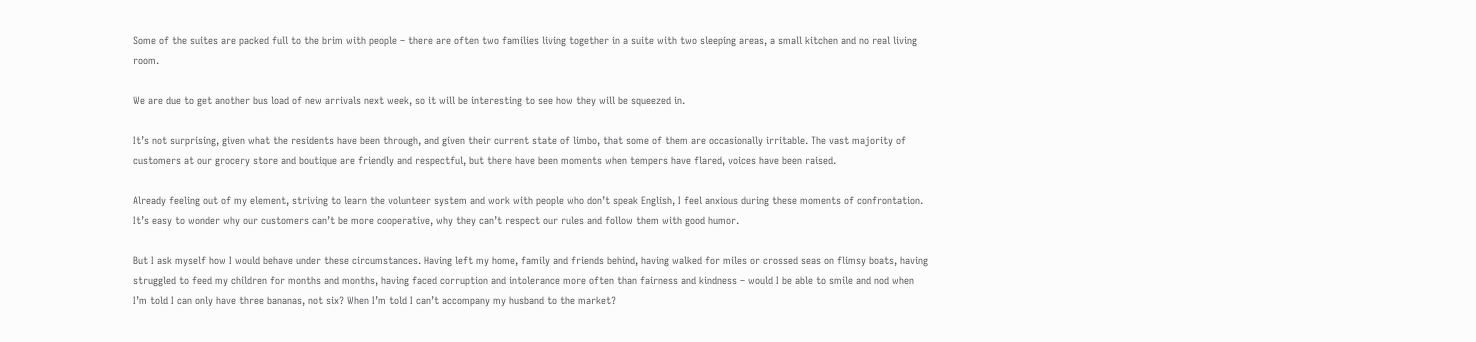Some of the suites are packed full to the brim with people – there are often two families living together in a suite with two sleeping areas, a small kitchen and no real living room.

We are due to get another bus load of new arrivals next week, so it will be interesting to see how they will be squeezed in.

It’s not surprising, given what the residents have been through, and given their current state of limbo, that some of them are occasionally irritable. The vast majority of customers at our grocery store and boutique are friendly and respectful, but there have been moments when tempers have flared, voices have been raised.

Already feeling out of my element, striving to learn the volunteer system and work with people who don’t speak English, I feel anxious during these moments of confrontation. It’s easy to wonder why our customers can’t be more cooperative, why they can’t respect our rules and follow them with good humor.

But I ask myself how I would behave under these circumstances. Having left my home, family and friends behind, having walked for miles or crossed seas on flimsy boats, having struggled to feed my children for months and months, having faced corruption and intolerance more often than fairness and kindness – would I be able to smile and nod when I’m told I can only have three bananas, not six? When I’m told I can’t accompany my husband to the market?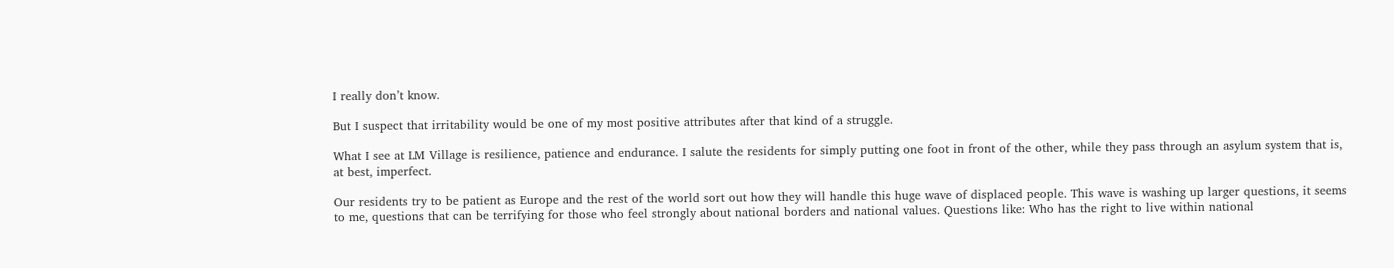I really don’t know.

But I suspect that irritability would be one of my most positive attributes after that kind of a struggle.

What I see at LM Village is resilience, patience and endurance. I salute the residents for simply putting one foot in front of the other, while they pass through an asylum system that is, at best, imperfect.

Our residents try to be patient as Europe and the rest of the world sort out how they will handle this huge wave of displaced people. This wave is washing up larger questions, it seems to me, questions that can be terrifying for those who feel strongly about national borders and national values. Questions like: Who has the right to live within national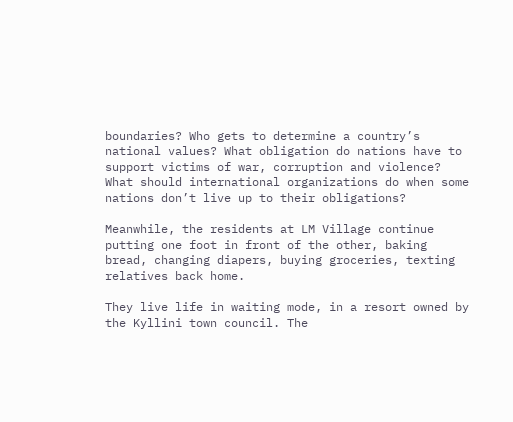boundaries? Who gets to determine a country’s national values? What obligation do nations have to support victims of war, corruption and violence? What should international organizations do when some nations don’t live up to their obligations?

Meanwhile, the residents at LM Village continue putting one foot in front of the other, baking bread, changing diapers, buying groceries, texting relatives back home.

They live life in waiting mode, in a resort owned by the Kyllini town council. The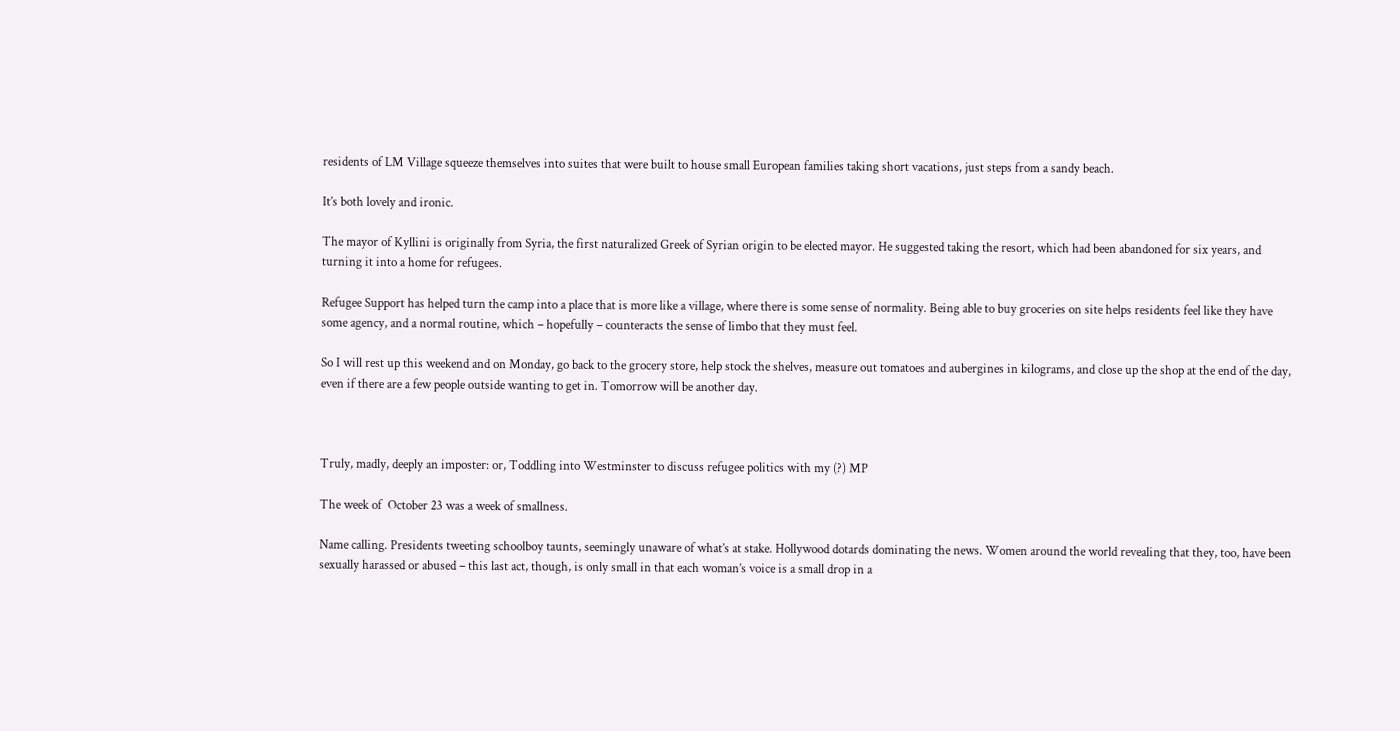residents of LM Village squeeze themselves into suites that were built to house small European families taking short vacations, just steps from a sandy beach.

It’s both lovely and ironic.

The mayor of Kyllini is originally from Syria, the first naturalized Greek of Syrian origin to be elected mayor. He suggested taking the resort, which had been abandoned for six years, and turning it into a home for refugees.

Refugee Support has helped turn the camp into a place that is more like a village, where there is some sense of normality. Being able to buy groceries on site helps residents feel like they have some agency, and a normal routine, which – hopefully – counteracts the sense of limbo that they must feel.

So I will rest up this weekend and on Monday, go back to the grocery store, help stock the shelves, measure out tomatoes and aubergines in kilograms, and close up the shop at the end of the day, even if there are a few people outside wanting to get in. Tomorrow will be another day.



Truly, madly, deeply an imposter: or, Toddling into Westminster to discuss refugee politics with my (?) MP

The week of  October 23 was a week of smallness.

Name calling. Presidents tweeting schoolboy taunts, seemingly unaware of what’s at stake. Hollywood dotards dominating the news. Women around the world revealing that they, too, have been sexually harassed or abused – this last act, though, is only small in that each woman’s voice is a small drop in a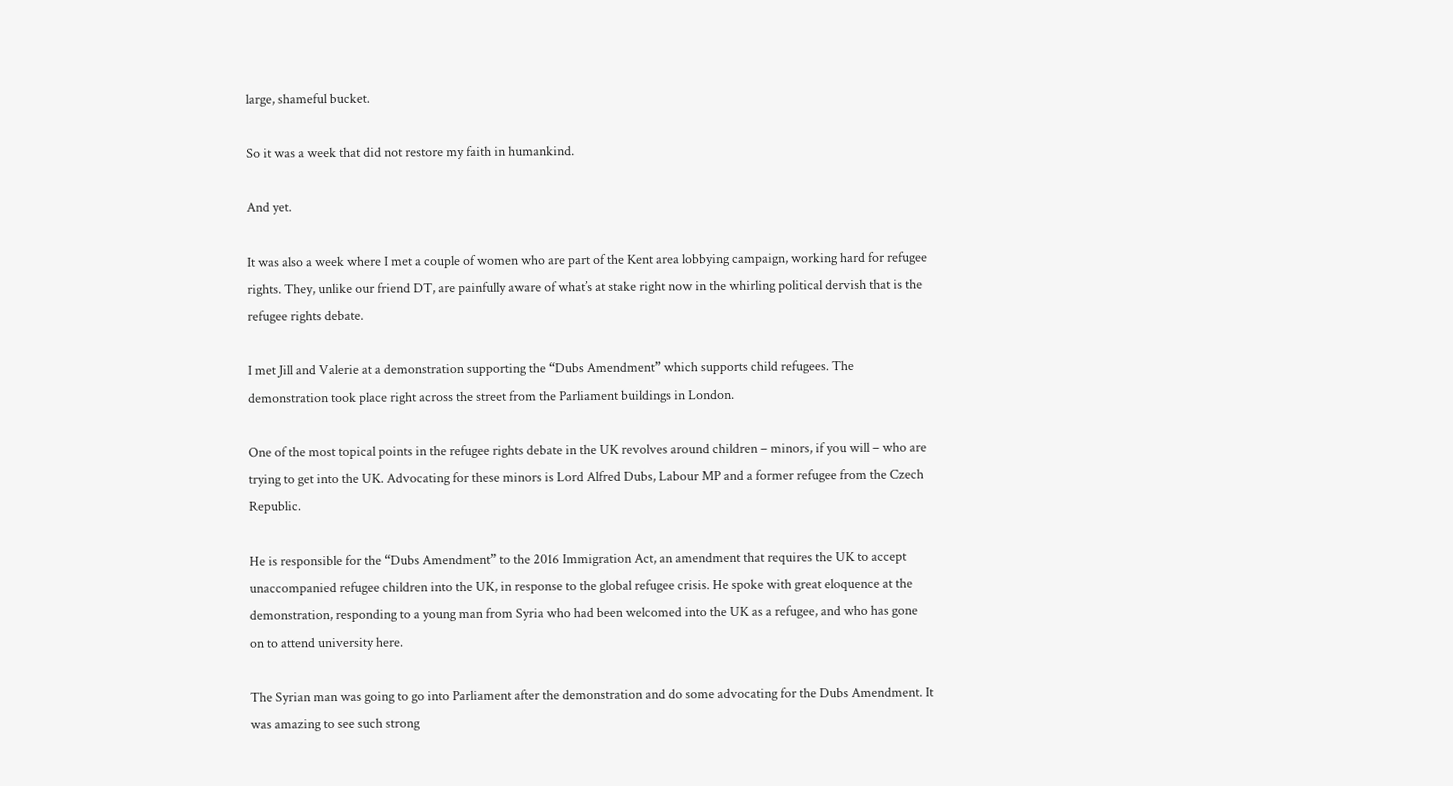large, shameful bucket.

So it was a week that did not restore my faith in humankind.

And yet.

It was also a week where I met a couple of women who are part of the Kent area lobbying campaign, working hard for refugee rights. They, unlike our friend DT, are painfully aware of what’s at stake right now in the whirling political dervish that is the refugee rights debate.

I met Jill and Valerie at a demonstration supporting the “Dubs Amendment” which supports child refugees. The demonstration took place right across the street from the Parliament buildings in London.

One of the most topical points in the refugee rights debate in the UK revolves around children – minors, if you will – who are trying to get into the UK. Advocating for these minors is Lord Alfred Dubs, Labour MP and a former refugee from the Czech Republic.

He is responsible for the “Dubs Amendment” to the 2016 Immigration Act, an amendment that requires the UK to accept unaccompanied refugee children into the UK, in response to the global refugee crisis. He spoke with great eloquence at the demonstration, responding to a young man from Syria who had been welcomed into the UK as a refugee, and who has gone on to attend university here.

The Syrian man was going to go into Parliament after the demonstration and do some advocating for the Dubs Amendment. It was amazing to see such strong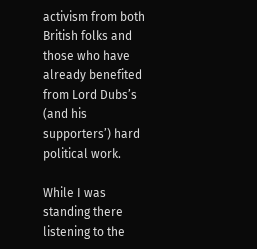activism from both British folks and those who have already benefited from Lord Dubs’s (and his supporters’) hard political work.

While I was standing there listening to the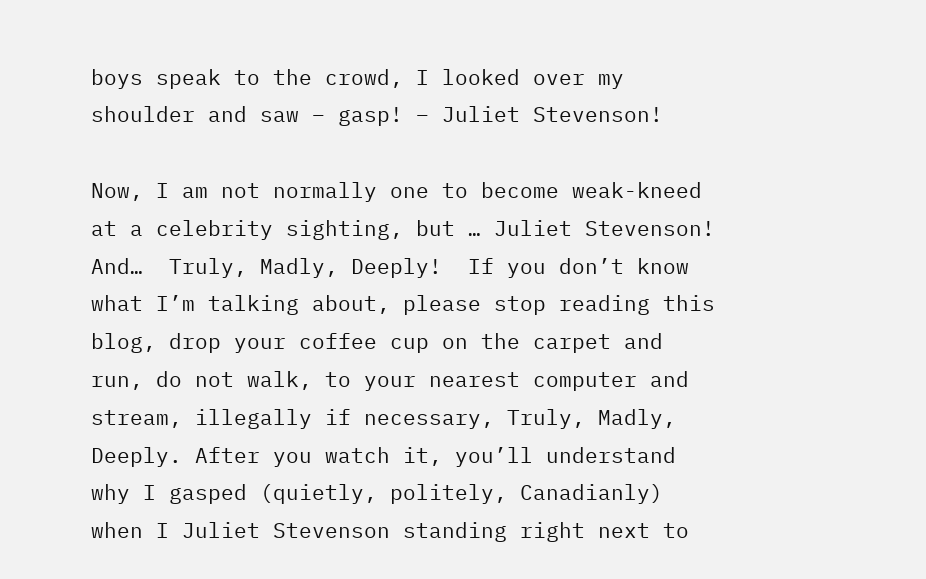boys speak to the crowd, I looked over my shoulder and saw – gasp! – Juliet Stevenson!

Now, I am not normally one to become weak-kneed at a celebrity sighting, but … Juliet Stevenson! And…  Truly, Madly, Deeply!  If you don’t know what I’m talking about, please stop reading this blog, drop your coffee cup on the carpet and run, do not walk, to your nearest computer and stream, illegally if necessary, Truly, Madly, Deeply. After you watch it, you’ll understand why I gasped (quietly, politely, Canadianly) when I Juliet Stevenson standing right next to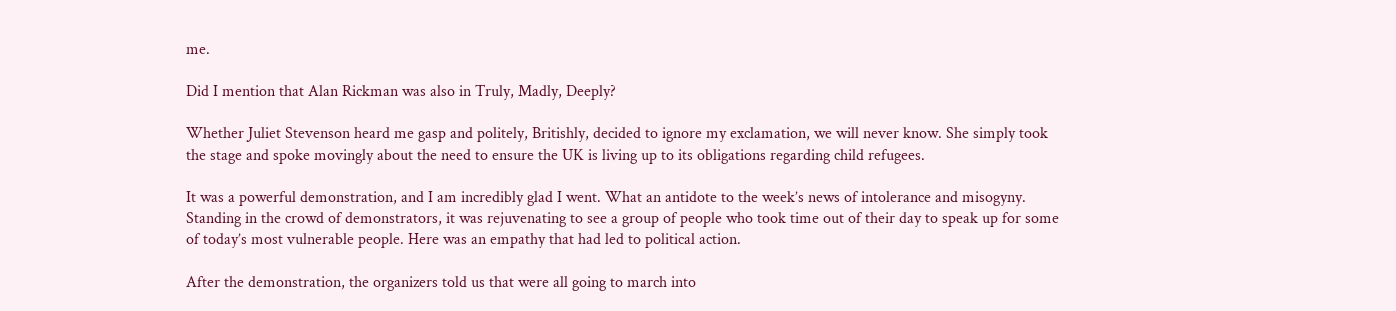me.

Did I mention that Alan Rickman was also in Truly, Madly, Deeply?

Whether Juliet Stevenson heard me gasp and politely, Britishly, decided to ignore my exclamation, we will never know. She simply took the stage and spoke movingly about the need to ensure the UK is living up to its obligations regarding child refugees.

It was a powerful demonstration, and I am incredibly glad I went. What an antidote to the week’s news of intolerance and misogyny. Standing in the crowd of demonstrators, it was rejuvenating to see a group of people who took time out of their day to speak up for some of today’s most vulnerable people. Here was an empathy that had led to political action.

After the demonstration, the organizers told us that were all going to march into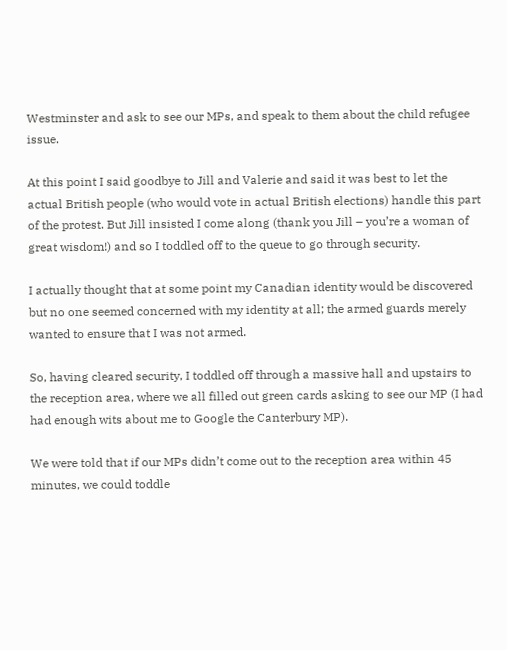Westminster and ask to see our MPs, and speak to them about the child refugee issue.

At this point I said goodbye to Jill and Valerie and said it was best to let the actual British people (who would vote in actual British elections) handle this part of the protest. But Jill insisted I come along (thank you Jill – you’re a woman of great wisdom!) and so I toddled off to the queue to go through security.

I actually thought that at some point my Canadian identity would be discovered but no one seemed concerned with my identity at all; the armed guards merely wanted to ensure that I was not armed.

So, having cleared security, I toddled off through a massive hall and upstairs to the reception area, where we all filled out green cards asking to see our MP (I had had enough wits about me to Google the Canterbury MP).

We were told that if our MPs didn’t come out to the reception area within 45 minutes, we could toddle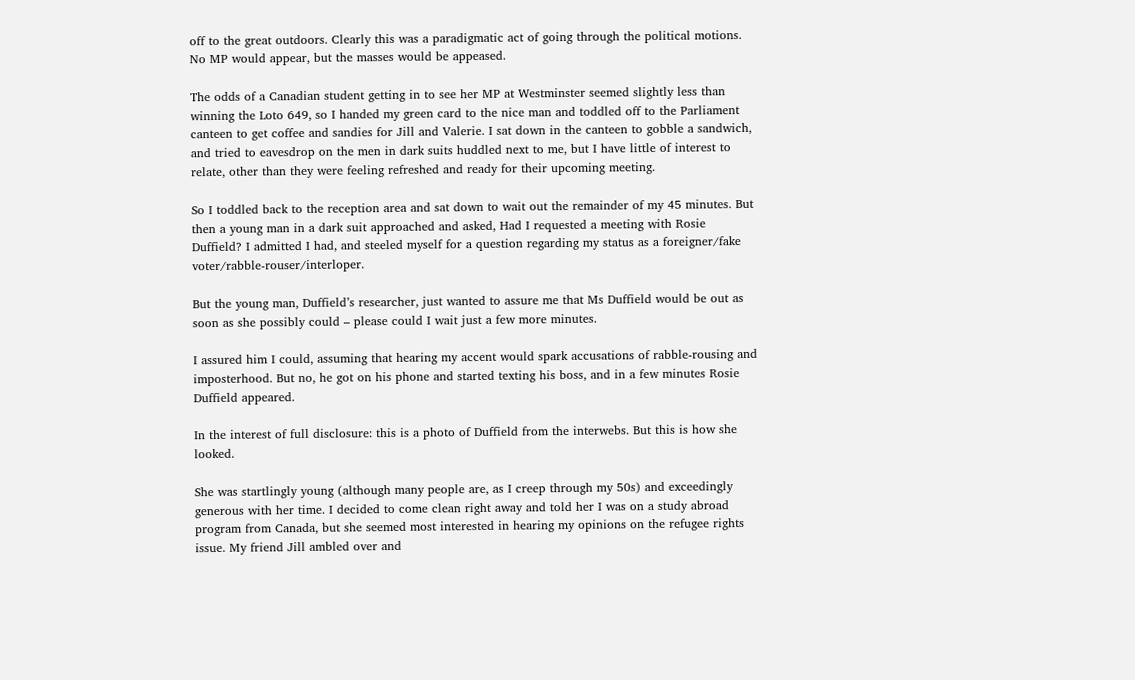off to the great outdoors. Clearly this was a paradigmatic act of going through the political motions. No MP would appear, but the masses would be appeased.

The odds of a Canadian student getting in to see her MP at Westminster seemed slightly less than winning the Loto 649, so I handed my green card to the nice man and toddled off to the Parliament canteen to get coffee and sandies for Jill and Valerie. I sat down in the canteen to gobble a sandwich, and tried to eavesdrop on the men in dark suits huddled next to me, but I have little of interest to relate, other than they were feeling refreshed and ready for their upcoming meeting.

So I toddled back to the reception area and sat down to wait out the remainder of my 45 minutes. But then a young man in a dark suit approached and asked, Had I requested a meeting with Rosie Duffield? I admitted I had, and steeled myself for a question regarding my status as a foreigner/fake voter/rabble-rouser/interloper.

But the young man, Duffield’s researcher, just wanted to assure me that Ms Duffield would be out as soon as she possibly could – please could I wait just a few more minutes.

I assured him I could, assuming that hearing my accent would spark accusations of rabble-rousing and imposterhood. But no, he got on his phone and started texting his boss, and in a few minutes Rosie Duffield appeared.

In the interest of full disclosure: this is a photo of Duffield from the interwebs. But this is how she looked.

She was startlingly young (although many people are, as I creep through my 50s) and exceedingly generous with her time. I decided to come clean right away and told her I was on a study abroad program from Canada, but she seemed most interested in hearing my opinions on the refugee rights issue. My friend Jill ambled over and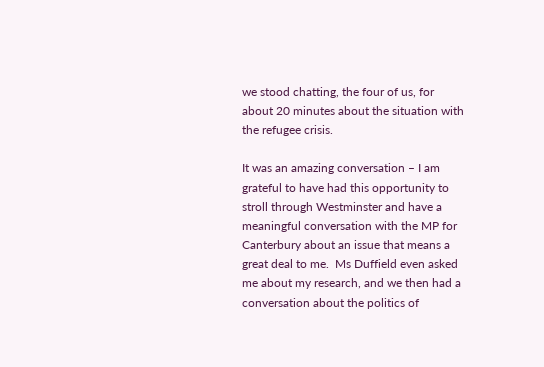we stood chatting, the four of us, for about 20 minutes about the situation with the refugee crisis.

It was an amazing conversation – I am grateful to have had this opportunity to stroll through Westminster and have a meaningful conversation with the MP for Canterbury about an issue that means a great deal to me.  Ms Duffield even asked me about my research, and we then had a conversation about the politics of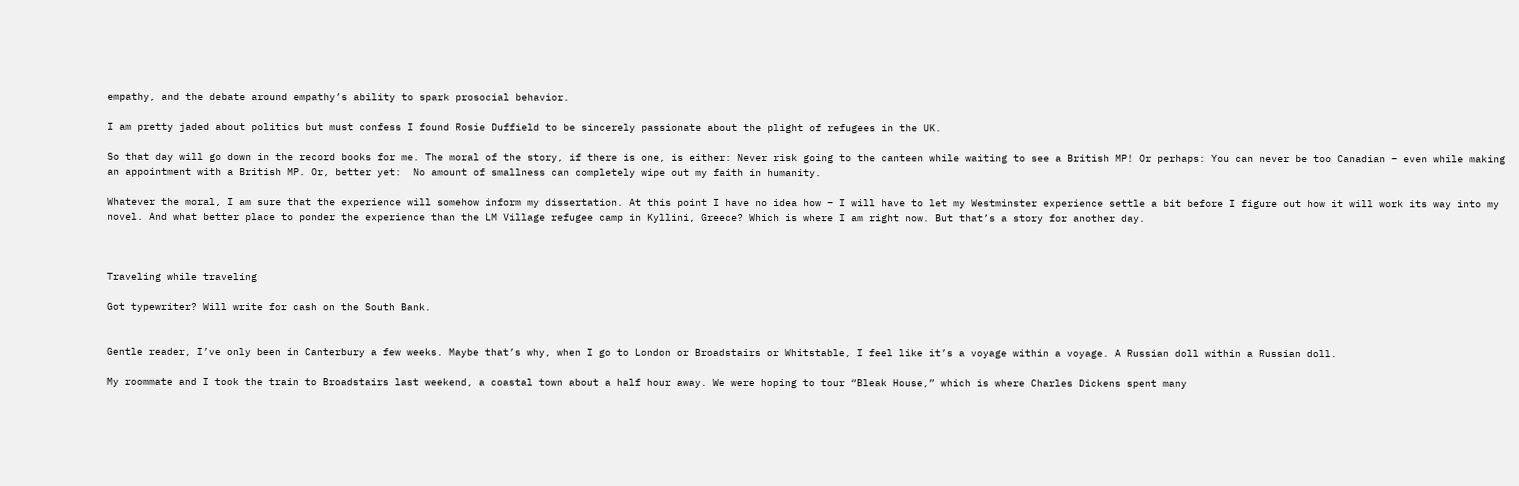empathy, and the debate around empathy’s ability to spark prosocial behavior.

I am pretty jaded about politics but must confess I found Rosie Duffield to be sincerely passionate about the plight of refugees in the UK.

So that day will go down in the record books for me. The moral of the story, if there is one, is either: Never risk going to the canteen while waiting to see a British MP! Or perhaps: You can never be too Canadian – even while making an appointment with a British MP. Or, better yet:  No amount of smallness can completely wipe out my faith in humanity.

Whatever the moral, I am sure that the experience will somehow inform my dissertation. At this point I have no idea how – I will have to let my Westminster experience settle a bit before I figure out how it will work its way into my novel. And what better place to ponder the experience than the LM Village refugee camp in Kyllini, Greece? Which is where I am right now. But that’s a story for another day.



Traveling while traveling

Got typewriter? Will write for cash on the South Bank.


Gentle reader, I’ve only been in Canterbury a few weeks. Maybe that’s why, when I go to London or Broadstairs or Whitstable, I feel like it’s a voyage within a voyage. A Russian doll within a Russian doll.

My roommate and I took the train to Broadstairs last weekend, a coastal town about a half hour away. We were hoping to tour “Bleak House,” which is where Charles Dickens spent many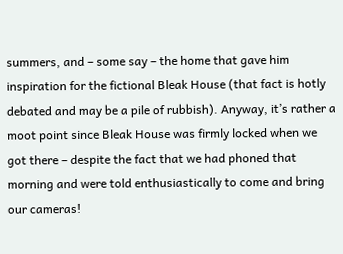summers, and – some say – the home that gave him inspiration for the fictional Bleak House (that fact is hotly debated and may be a pile of rubbish). Anyway, it’s rather a moot point since Bleak House was firmly locked when we got there – despite the fact that we had phoned that morning and were told enthusiastically to come and bring our cameras!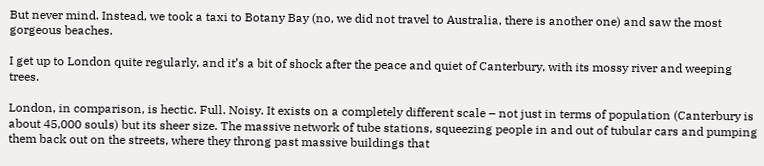But never mind. Instead, we took a taxi to Botany Bay (no, we did not travel to Australia, there is another one) and saw the most gorgeous beaches.

I get up to London quite regularly, and it’s a bit of shock after the peace and quiet of Canterbury, with its mossy river and weeping trees.

London, in comparison, is hectic. Full. Noisy. It exists on a completely different scale – not just in terms of population (Canterbury is about 45,000 souls) but its sheer size. The massive network of tube stations, squeezing people in and out of tubular cars and pumping them back out on the streets, where they throng past massive buildings that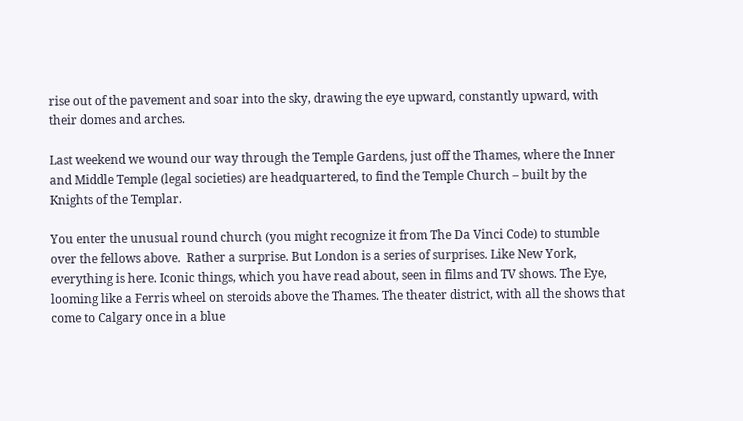rise out of the pavement and soar into the sky, drawing the eye upward, constantly upward, with their domes and arches.

Last weekend we wound our way through the Temple Gardens, just off the Thames, where the Inner and Middle Temple (legal societies) are headquartered, to find the Temple Church – built by the Knights of the Templar.

You enter the unusual round church (you might recognize it from The Da Vinci Code) to stumble over the fellows above.  Rather a surprise. But London is a series of surprises. Like New York, everything is here. Iconic things, which you have read about, seen in films and TV shows. The Eye, looming like a Ferris wheel on steroids above the Thames. The theater district, with all the shows that come to Calgary once in a blue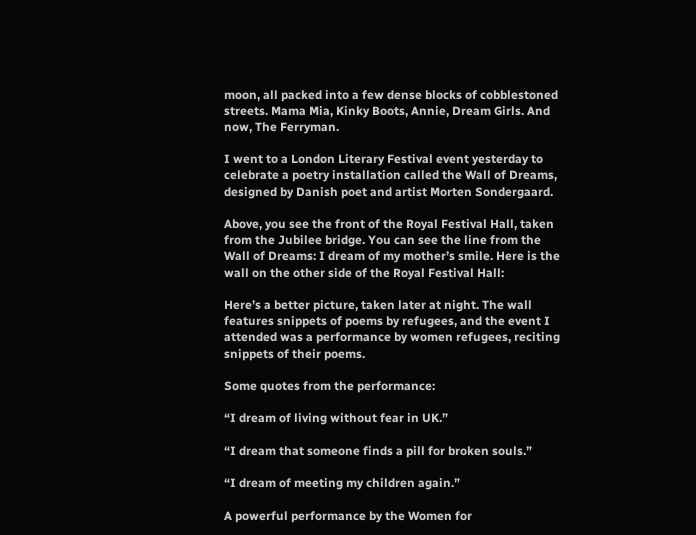moon, all packed into a few dense blocks of cobblestoned streets. Mama Mia, Kinky Boots, Annie, Dream Girls. And now, The Ferryman.

I went to a London Literary Festival event yesterday to celebrate a poetry installation called the Wall of Dreams, designed by Danish poet and artist Morten Sondergaard.

Above, you see the front of the Royal Festival Hall, taken from the Jubilee bridge. You can see the line from the Wall of Dreams: I dream of my mother’s smile. Here is the wall on the other side of the Royal Festival Hall:

Here’s a better picture, taken later at night. The wall features snippets of poems by refugees, and the event I attended was a performance by women refugees, reciting snippets of their poems.

Some quotes from the performance:

“I dream of living without fear in UK.”

“I dream that someone finds a pill for broken souls.”

“I dream of meeting my children again.”

A powerful performance by the Women for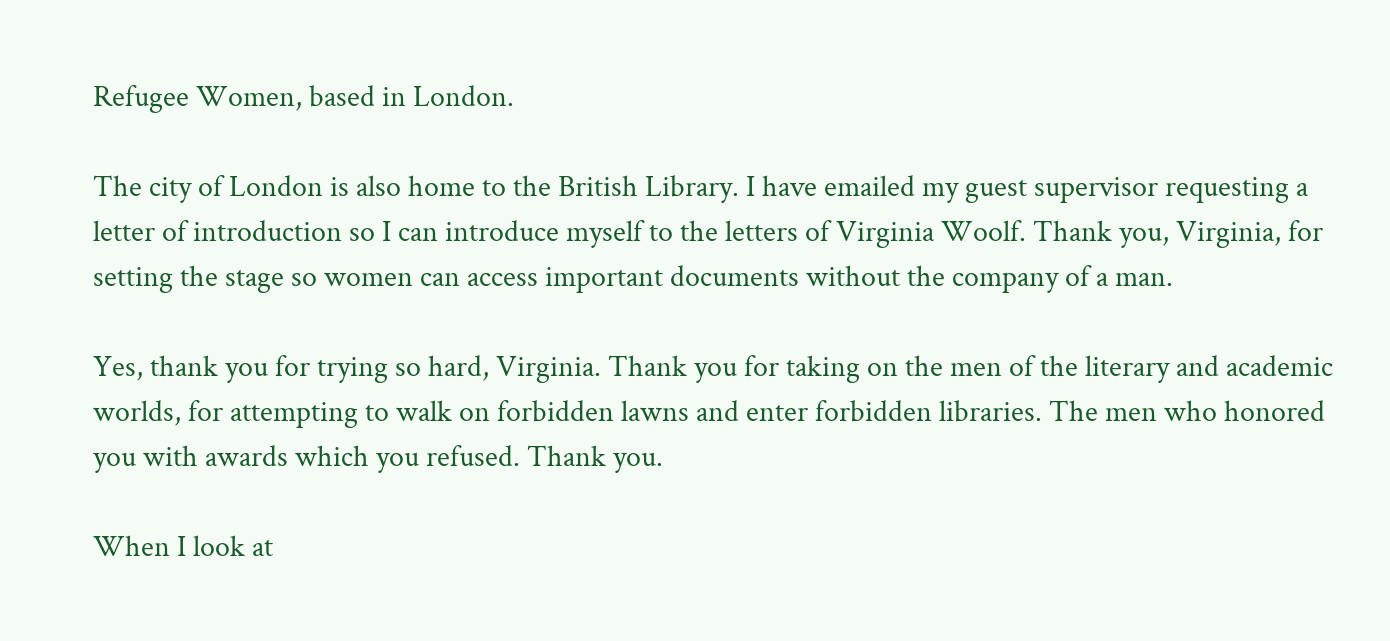Refugee Women, based in London.

The city of London is also home to the British Library. I have emailed my guest supervisor requesting a letter of introduction so I can introduce myself to the letters of Virginia Woolf. Thank you, Virginia, for setting the stage so women can access important documents without the company of a man.

Yes, thank you for trying so hard, Virginia. Thank you for taking on the men of the literary and academic worlds, for attempting to walk on forbidden lawns and enter forbidden libraries. The men who honored you with awards which you refused. Thank you.

When I look at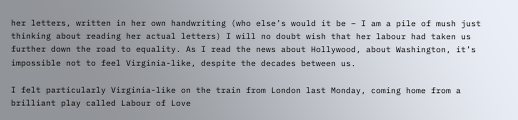her letters, written in her own handwriting (who else’s would it be – I am a pile of mush just thinking about reading her actual letters) I will no doubt wish that her labour had taken us further down the road to equality. As I read the news about Hollywood, about Washington, it’s impossible not to feel Virginia-like, despite the decades between us.

I felt particularly Virginia-like on the train from London last Monday, coming home from a brilliant play called Labour of Love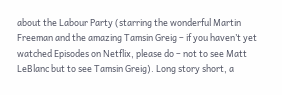about the Labour Party (starring the wonderful Martin Freeman and the amazing Tamsin Greig – if you haven’t yet watched Episodes on Netflix, please do – not to see Matt LeBlanc but to see Tamsin Greig). Long story short, a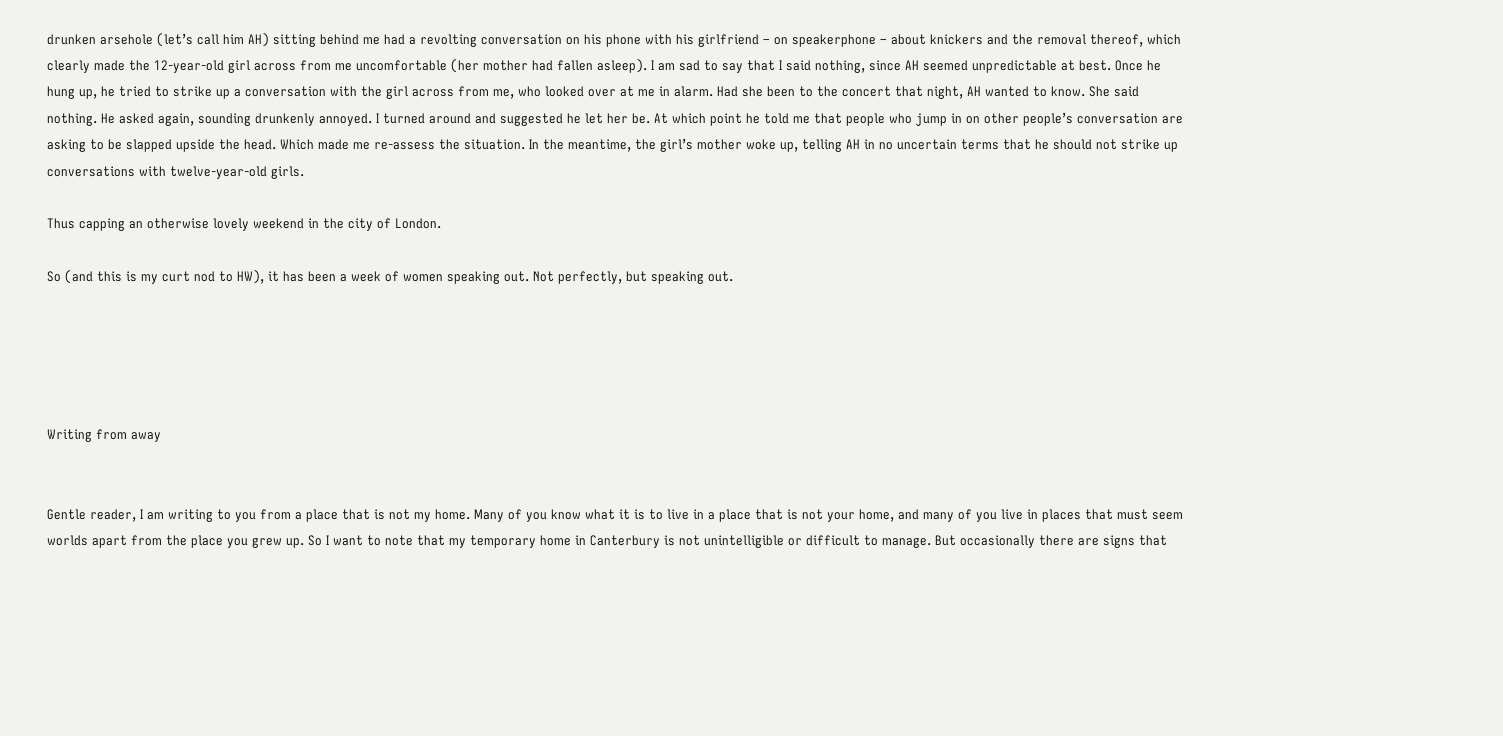drunken arsehole (let’s call him AH) sitting behind me had a revolting conversation on his phone with his girlfriend – on speakerphone – about knickers and the removal thereof, which clearly made the 12-year-old girl across from me uncomfortable (her mother had fallen asleep). I am sad to say that I said nothing, since AH seemed unpredictable at best. Once he hung up, he tried to strike up a conversation with the girl across from me, who looked over at me in alarm. Had she been to the concert that night, AH wanted to know. She said nothing. He asked again, sounding drunkenly annoyed. I turned around and suggested he let her be. At which point he told me that people who jump in on other people’s conversation are asking to be slapped upside the head. Which made me re-assess the situation. In the meantime, the girl’s mother woke up, telling AH in no uncertain terms that he should not strike up conversations with twelve-year-old girls.

Thus capping an otherwise lovely weekend in the city of London.

So (and this is my curt nod to HW), it has been a week of women speaking out. Not perfectly, but speaking out.





Writing from away


Gentle reader, I am writing to you from a place that is not my home. Many of you know what it is to live in a place that is not your home, and many of you live in places that must seem worlds apart from the place you grew up. So I want to note that my temporary home in Canterbury is not unintelligible or difficult to manage. But occasionally there are signs that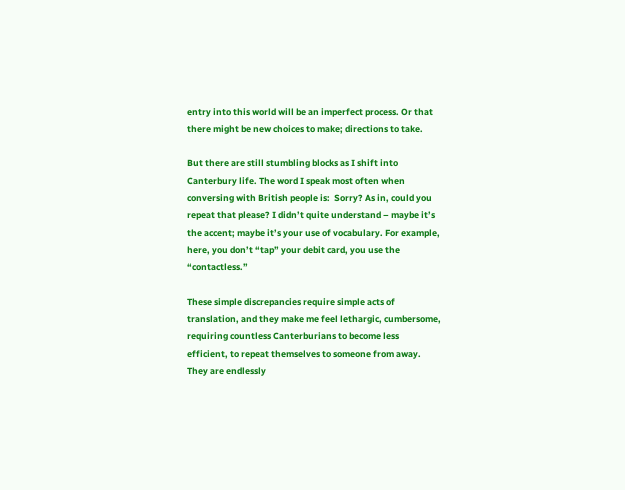entry into this world will be an imperfect process. Or that there might be new choices to make; directions to take.

But there are still stumbling blocks as I shift into Canterbury life. The word I speak most often when conversing with British people is:  Sorry? As in, could you repeat that please? I didn’t quite understand – maybe it’s the accent; maybe it’s your use of vocabulary. For example, here, you don’t “tap” your debit card, you use the “contactless.”

These simple discrepancies require simple acts of translation, and they make me feel lethargic, cumbersome, requiring countless Canterburians to become less efficient, to repeat themselves to someone from away. They are endlessly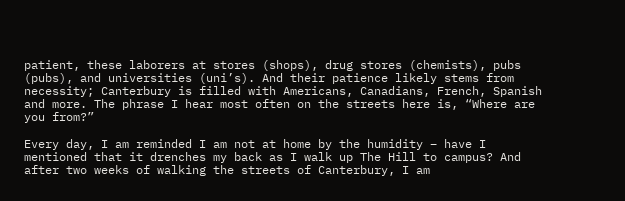patient, these laborers at stores (shops), drug stores (chemists), pubs (pubs), and universities (uni’s). And their patience likely stems from necessity; Canterbury is filled with Americans, Canadians, French, Spanish and more. The phrase I hear most often on the streets here is, “Where are you from?”

Every day, I am reminded I am not at home by the humidity – have I mentioned that it drenches my back as I walk up The Hill to campus? And after two weeks of walking the streets of Canterbury, I am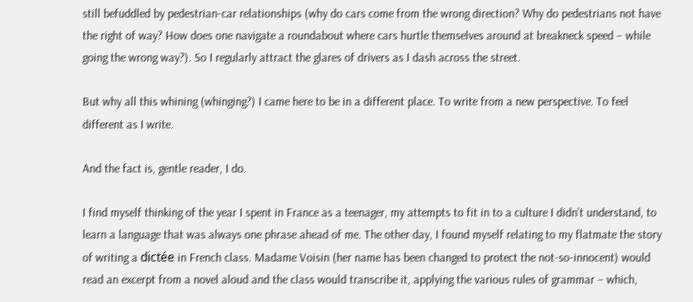still befuddled by pedestrian-car relationships (why do cars come from the wrong direction? Why do pedestrians not have the right of way? How does one navigate a roundabout where cars hurtle themselves around at breakneck speed – while going the wrong way?). So I regularly attract the glares of drivers as I dash across the street.

But why all this whining (whinging?) I came here to be in a different place. To write from a new perspective. To feel different as I write.

And the fact is, gentle reader, I do.

I find myself thinking of the year I spent in France as a teenager, my attempts to fit in to a culture I didn’t understand, to learn a language that was always one phrase ahead of me. The other day, I found myself relating to my flatmate the story of writing a dictée in French class. Madame Voisin (her name has been changed to protect the not-so-innocent) would read an excerpt from a novel aloud and the class would transcribe it, applying the various rules of grammar – which,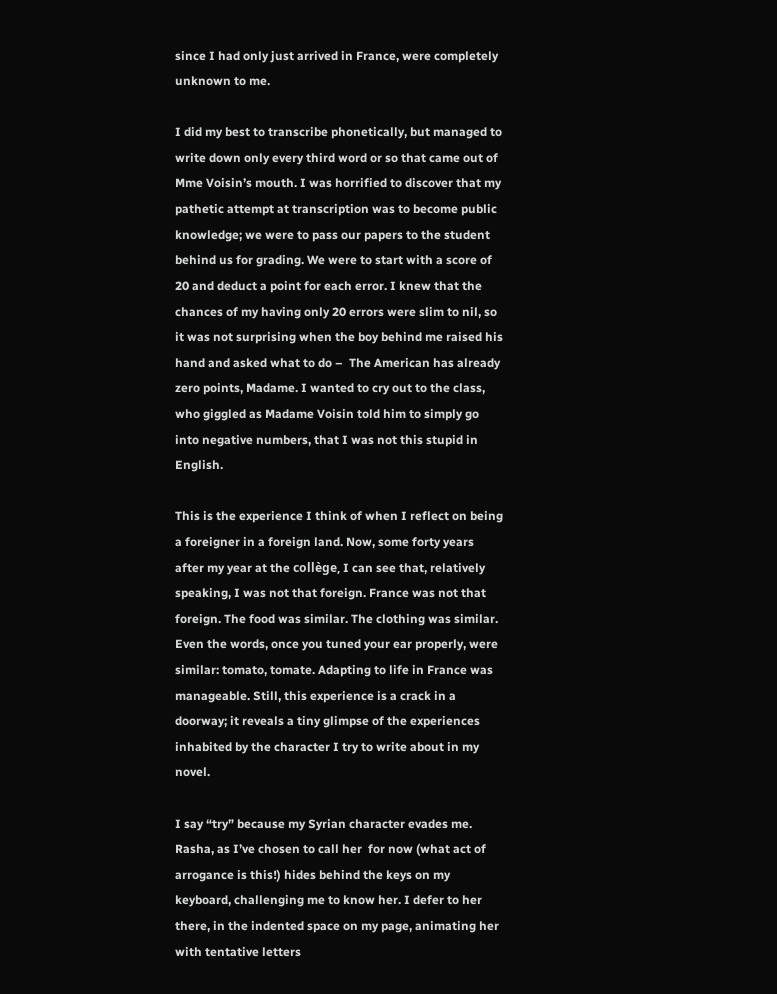since I had only just arrived in France, were completely unknown to me.

I did my best to transcribe phonetically, but managed to write down only every third word or so that came out of Mme Voisin’s mouth. I was horrified to discover that my pathetic attempt at transcription was to become public knowledge; we were to pass our papers to the student behind us for grading. We were to start with a score of 20 and deduct a point for each error. I knew that the chances of my having only 20 errors were slim to nil, so it was not surprising when the boy behind me raised his hand and asked what to do –  The American has already zero points, Madame. I wanted to cry out to the class, who giggled as Madame Voisin told him to simply go into negative numbers, that I was not this stupid in English.

This is the experience I think of when I reflect on being a foreigner in a foreign land. Now, some forty years after my year at the collège, I can see that, relatively speaking, I was not that foreign. France was not that foreign. The food was similar. The clothing was similar. Even the words, once you tuned your ear properly, were similar: tomato, tomate. Adapting to life in France was manageable. Still, this experience is a crack in a doorway; it reveals a tiny glimpse of the experiences inhabited by the character I try to write about in my novel.

I say “try” because my Syrian character evades me. Rasha, as I’ve chosen to call her  for now (what act of arrogance is this!) hides behind the keys on my keyboard, challenging me to know her. I defer to her there, in the indented space on my page, animating her with tentative letters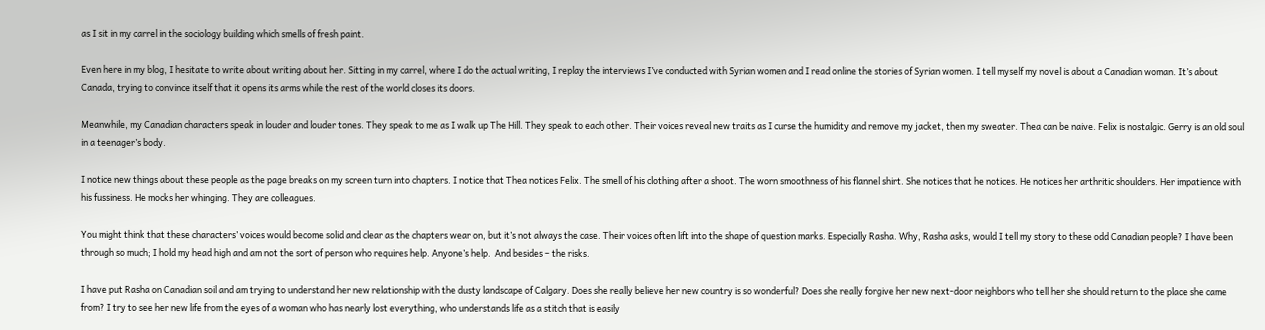as I sit in my carrel in the sociology building which smells of fresh paint.

Even here in my blog, I hesitate to write about writing about her. Sitting in my carrel, where I do the actual writing, I replay the interviews I’ve conducted with Syrian women and I read online the stories of Syrian women. I tell myself my novel is about a Canadian woman. It’s about Canada, trying to convince itself that it opens its arms while the rest of the world closes its doors.

Meanwhile, my Canadian characters speak in louder and louder tones. They speak to me as I walk up The Hill. They speak to each other. Their voices reveal new traits as I curse the humidity and remove my jacket, then my sweater. Thea can be naive. Felix is nostalgic. Gerry is an old soul in a teenager’s body.

I notice new things about these people as the page breaks on my screen turn into chapters. I notice that Thea notices Felix. The smell of his clothing after a shoot. The worn smoothness of his flannel shirt. She notices that he notices. He notices her arthritic shoulders. Her impatience with his fussiness. He mocks her whinging. They are colleagues.

You might think that these characters’ voices would become solid and clear as the chapters wear on, but it’s not always the case. Their voices often lift into the shape of question marks. Especially Rasha. Why, Rasha asks, would I tell my story to these odd Canadian people? I have been through so much; I hold my head high and am not the sort of person who requires help. Anyone’s help.  And besides – the risks.

I have put Rasha on Canadian soil and am trying to understand her new relationship with the dusty landscape of Calgary. Does she really believe her new country is so wonderful? Does she really forgive her new next-door neighbors who tell her she should return to the place she came from? I try to see her new life from the eyes of a woman who has nearly lost everything, who understands life as a stitch that is easily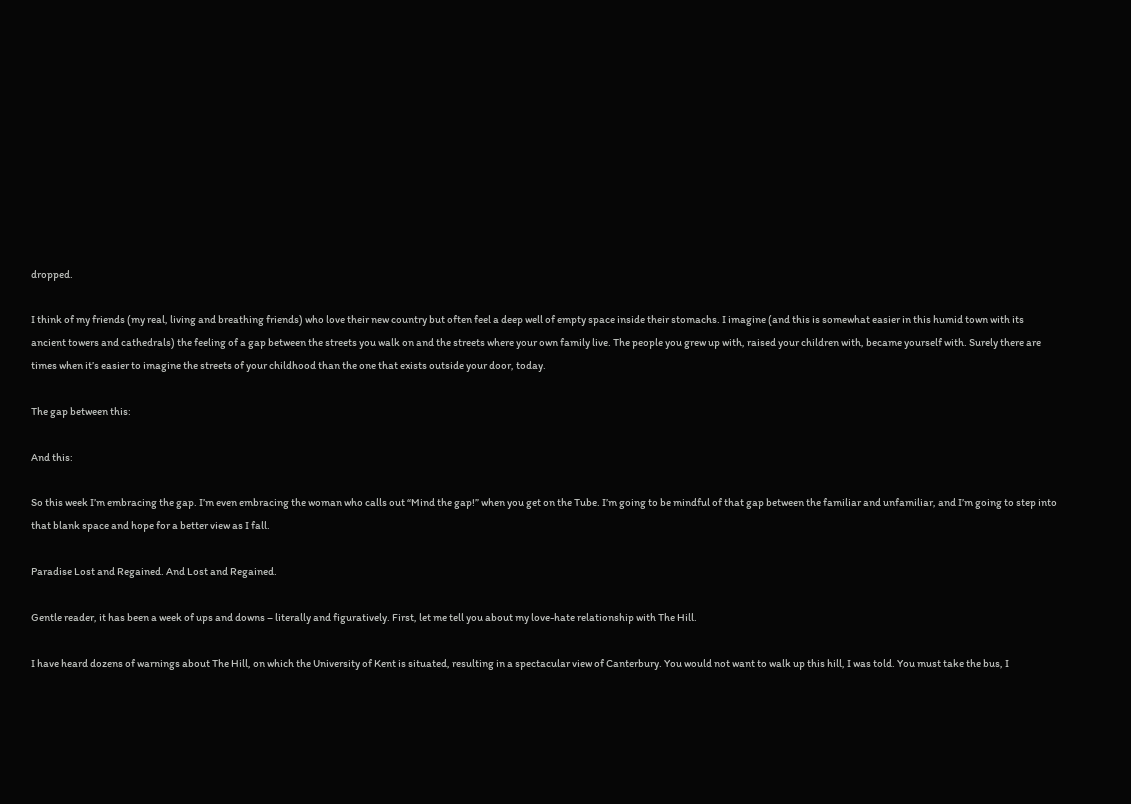dropped.

I think of my friends (my real, living and breathing friends) who love their new country but often feel a deep well of empty space inside their stomachs. I imagine (and this is somewhat easier in this humid town with its ancient towers and cathedrals) the feeling of a gap between the streets you walk on and the streets where your own family live. The people you grew up with, raised your children with, became yourself with. Surely there are times when it’s easier to imagine the streets of your childhood than the one that exists outside your door, today.

The gap between this:

And this:

So this week I’m embracing the gap. I’m even embracing the woman who calls out “Mind the gap!” when you get on the Tube. I’m going to be mindful of that gap between the familiar and unfamiliar, and I’m going to step into that blank space and hope for a better view as I fall.

Paradise Lost and Regained. And Lost and Regained.

Gentle reader, it has been a week of ups and downs – literally and figuratively. First, let me tell you about my love-hate relationship with The Hill.

I have heard dozens of warnings about The Hill, on which the University of Kent is situated, resulting in a spectacular view of Canterbury. You would not want to walk up this hill, I was told. You must take the bus, I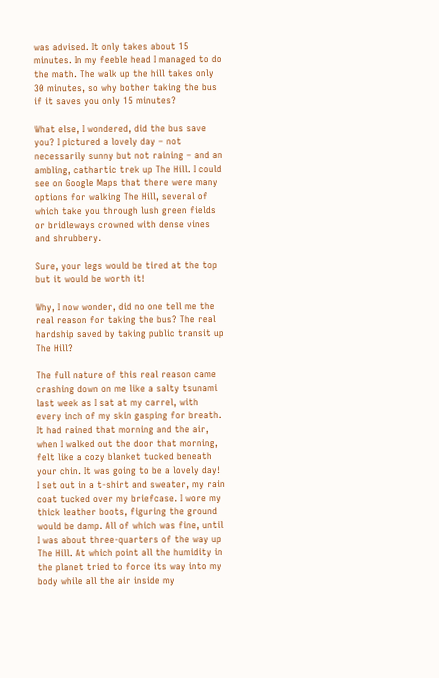was advised. It only takes about 15 minutes. In my feeble head I managed to do the math. The walk up the hill takes only 30 minutes, so why bother taking the bus if it saves you only 15 minutes?

What else, I wondered, did the bus save you? I pictured a lovely day – not necessarily sunny but not raining – and an ambling, cathartic trek up The Hill. I could see on Google Maps that there were many options for walking The Hill, several of which take you through lush green fields or bridleways crowned with dense vines and shrubbery.

Sure, your legs would be tired at the top but it would be worth it!

Why, I now wonder, did no one tell me the real reason for taking the bus? The real hardship saved by taking public transit up The Hill?

The full nature of this real reason came crashing down on me like a salty tsunami last week as I sat at my carrel, with every inch of my skin gasping for breath. It had rained that morning and the air, when I walked out the door that morning, felt like a cozy blanket tucked beneath your chin. It was going to be a lovely day!  I set out in a t-shirt and sweater, my rain coat tucked over my briefcase. I wore my thick leather boots, figuring the ground would be damp. All of which was fine, until I was about three-quarters of the way up The Hill. At which point all the humidity in the planet tried to force its way into my body while all the air inside my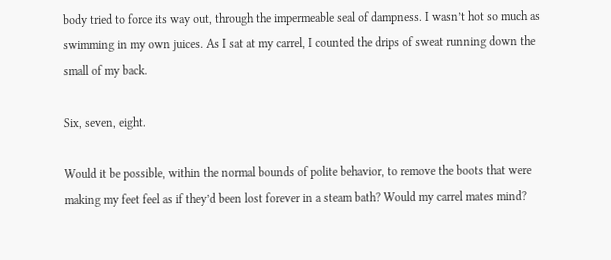body tried to force its way out, through the impermeable seal of dampness. I wasn’t hot so much as swimming in my own juices. As I sat at my carrel, I counted the drips of sweat running down the small of my back.

Six, seven, eight.

Would it be possible, within the normal bounds of polite behavior, to remove the boots that were making my feet feel as if they’d been lost forever in a steam bath? Would my carrel mates mind?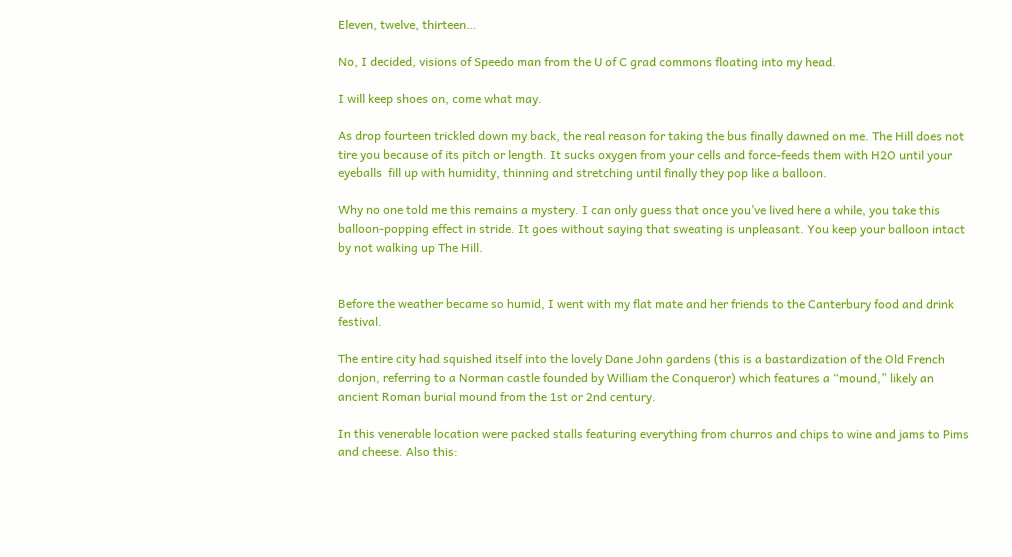Eleven, twelve, thirteen…

No, I decided, visions of Speedo man from the U of C grad commons floating into my head.

I will keep shoes on, come what may.

As drop fourteen trickled down my back, the real reason for taking the bus finally dawned on me. The Hill does not tire you because of its pitch or length. It sucks oxygen from your cells and force-feeds them with H2O until your eyeballs  fill up with humidity, thinning and stretching until finally they pop like a balloon.

Why no one told me this remains a mystery. I can only guess that once you’ve lived here a while, you take this balloon-popping effect in stride. It goes without saying that sweating is unpleasant. You keep your balloon intact by not walking up The Hill.


Before the weather became so humid, I went with my flat mate and her friends to the Canterbury food and drink festival.

The entire city had squished itself into the lovely Dane John gardens (this is a bastardization of the Old French donjon, referring to a Norman castle founded by William the Conqueror) which features a “mound,” likely an ancient Roman burial mound from the 1st or 2nd century.

In this venerable location were packed stalls featuring everything from churros and chips to wine and jams to Pims and cheese. Also this: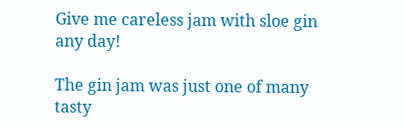Give me careless jam with sloe gin any day!

The gin jam was just one of many tasty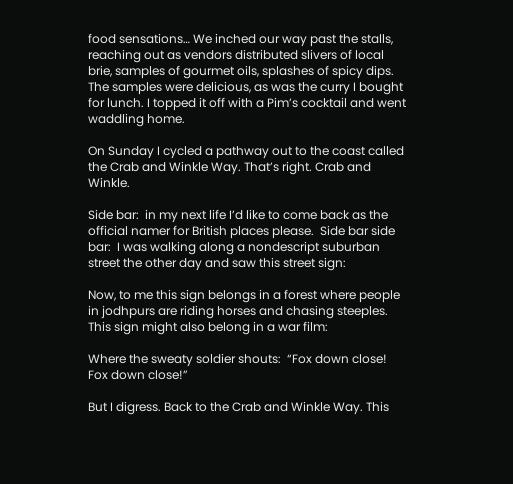food sensations… We inched our way past the stalls, reaching out as vendors distributed slivers of local brie, samples of gourmet oils, splashes of spicy dips. The samples were delicious, as was the curry I bought for lunch. I topped it off with a Pim’s cocktail and went waddling home.

On Sunday I cycled a pathway out to the coast called the Crab and Winkle Way. That’s right. Crab and Winkle.

Side bar:  in my next life I’d like to come back as the official namer for British places please.  Side bar side bar:  I was walking along a nondescript suburban street the other day and saw this street sign:

Now, to me this sign belongs in a forest where people in jodhpurs are riding horses and chasing steeples. This sign might also belong in a war film:

Where the sweaty soldier shouts:  “Fox down close! Fox down close!”

But I digress. Back to the Crab and Winkle Way. This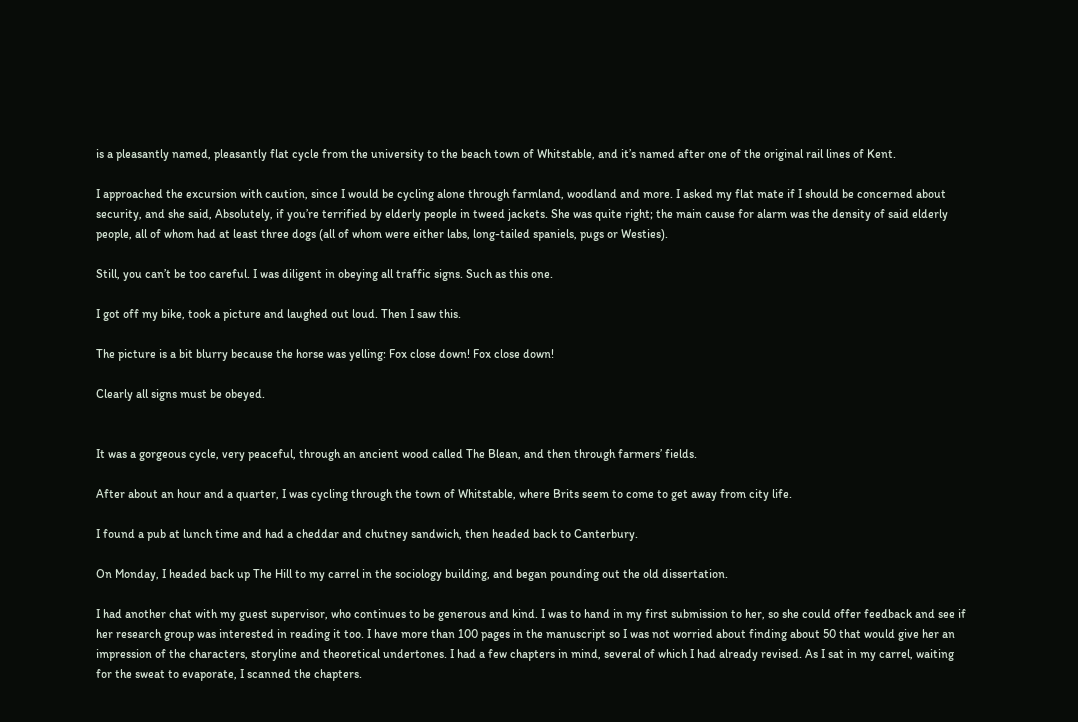is a pleasantly named, pleasantly flat cycle from the university to the beach town of Whitstable, and it’s named after one of the original rail lines of Kent.

I approached the excursion with caution, since I would be cycling alone through farmland, woodland and more. I asked my flat mate if I should be concerned about security, and she said, Absolutely, if you’re terrified by elderly people in tweed jackets. She was quite right; the main cause for alarm was the density of said elderly people, all of whom had at least three dogs (all of whom were either labs, long-tailed spaniels, pugs or Westies).

Still, you can’t be too careful. I was diligent in obeying all traffic signs. Such as this one.

I got off my bike, took a picture and laughed out loud. Then I saw this.

The picture is a bit blurry because the horse was yelling: Fox close down! Fox close down!

Clearly all signs must be obeyed.


It was a gorgeous cycle, very peaceful, through an ancient wood called The Blean, and then through farmers’ fields.

After about an hour and a quarter, I was cycling through the town of Whitstable, where Brits seem to come to get away from city life.

I found a pub at lunch time and had a cheddar and chutney sandwich, then headed back to Canterbury.

On Monday, I headed back up The Hill to my carrel in the sociology building, and began pounding out the old dissertation.

I had another chat with my guest supervisor, who continues to be generous and kind. I was to hand in my first submission to her, so she could offer feedback and see if her research group was interested in reading it too. I have more than 100 pages in the manuscript so I was not worried about finding about 50 that would give her an impression of the characters, storyline and theoretical undertones. I had a few chapters in mind, several of which I had already revised. As I sat in my carrel, waiting for the sweat to evaporate, I scanned the chapters.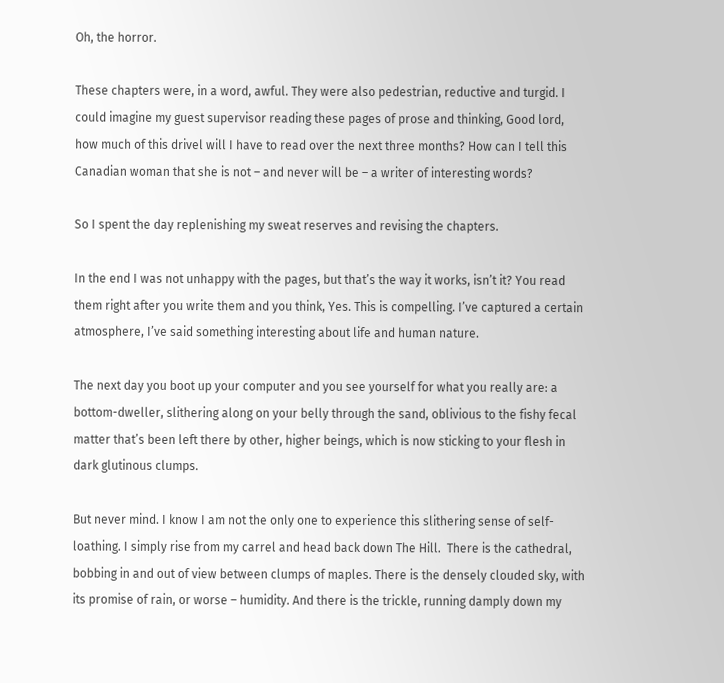Oh, the horror.

These chapters were, in a word, awful. They were also pedestrian, reductive and turgid. I could imagine my guest supervisor reading these pages of prose and thinking, Good lord, how much of this drivel will I have to read over the next three months? How can I tell this Canadian woman that she is not – and never will be – a writer of interesting words?

So I spent the day replenishing my sweat reserves and revising the chapters.

In the end I was not unhappy with the pages, but that’s the way it works, isn’t it? You read them right after you write them and you think, Yes. This is compelling. I’ve captured a certain atmosphere, I’ve said something interesting about life and human nature.

The next day you boot up your computer and you see yourself for what you really are: a bottom-dweller, slithering along on your belly through the sand, oblivious to the fishy fecal matter that’s been left there by other, higher beings, which is now sticking to your flesh in dark glutinous clumps.

But never mind. I know I am not the only one to experience this slithering sense of self-loathing. I simply rise from my carrel and head back down The Hill.  There is the cathedral, bobbing in and out of view between clumps of maples. There is the densely clouded sky, with its promise of rain, or worse – humidity. And there is the trickle, running damply down my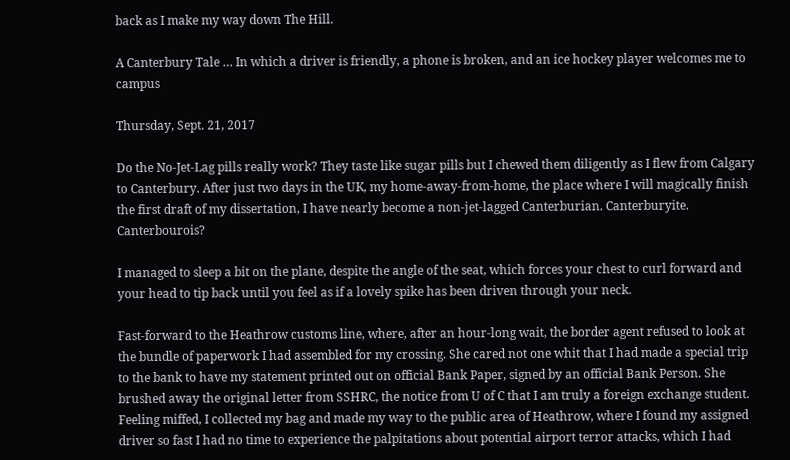back as I make my way down The Hill.

A Canterbury Tale … In which a driver is friendly, a phone is broken, and an ice hockey player welcomes me to campus

Thursday, Sept. 21, 2017

Do the No-Jet-Lag pills really work? They taste like sugar pills but I chewed them diligently as I flew from Calgary to Canterbury. After just two days in the UK, my home-away-from-home, the place where I will magically finish the first draft of my dissertation, I have nearly become a non-jet-lagged Canterburian. Canterburyite. Canterbourois?

I managed to sleep a bit on the plane, despite the angle of the seat, which forces your chest to curl forward and your head to tip back until you feel as if a lovely spike has been driven through your neck.

Fast-forward to the Heathrow customs line, where, after an hour-long wait, the border agent refused to look at the bundle of paperwork I had assembled for my crossing. She cared not one whit that I had made a special trip to the bank to have my statement printed out on official Bank Paper, signed by an official Bank Person. She brushed away the original letter from SSHRC, the notice from U of C that I am truly a foreign exchange student. Feeling miffed, I collected my bag and made my way to the public area of Heathrow, where I found my assigned driver so fast I had no time to experience the palpitations about potential airport terror attacks, which I had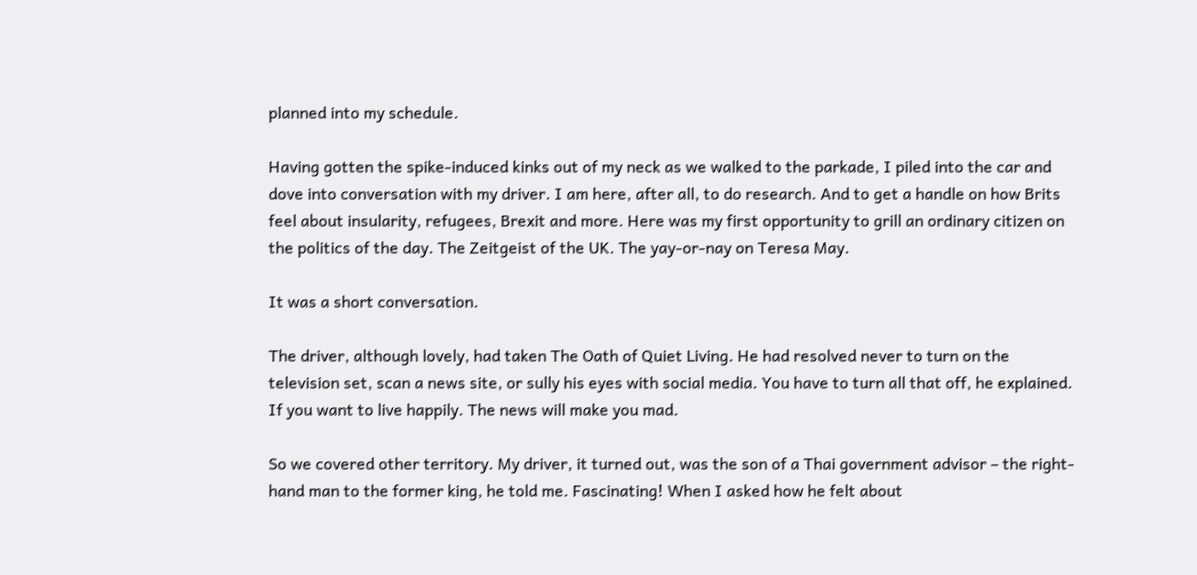planned into my schedule.

Having gotten the spike-induced kinks out of my neck as we walked to the parkade, I piled into the car and dove into conversation with my driver. I am here, after all, to do research. And to get a handle on how Brits feel about insularity, refugees, Brexit and more. Here was my first opportunity to grill an ordinary citizen on the politics of the day. The Zeitgeist of the UK. The yay-or-nay on Teresa May.

It was a short conversation.

The driver, although lovely, had taken The Oath of Quiet Living. He had resolved never to turn on the television set, scan a news site, or sully his eyes with social media. You have to turn all that off, he explained. If you want to live happily. The news will make you mad.

So we covered other territory. My driver, it turned out, was the son of a Thai government advisor – the right-hand man to the former king, he told me. Fascinating! When I asked how he felt about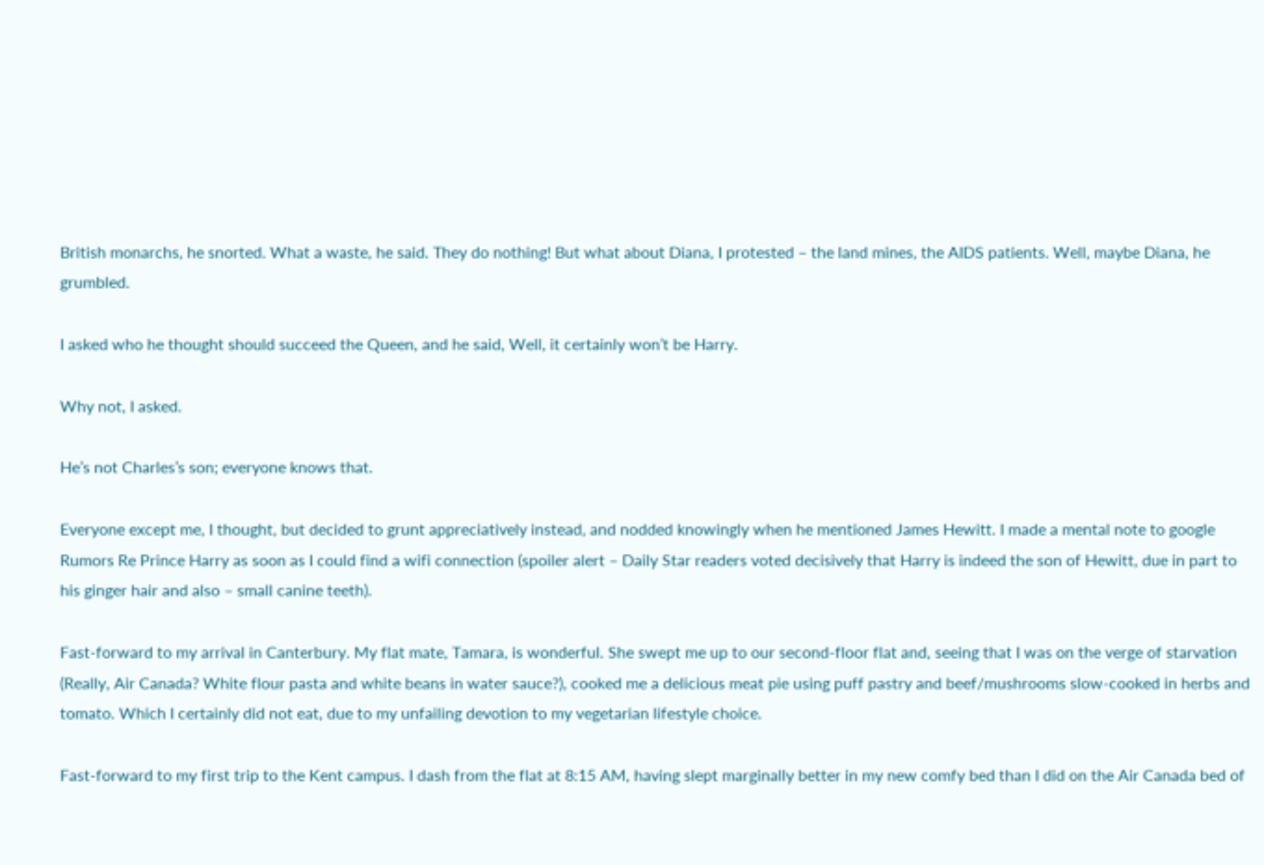British monarchs, he snorted. What a waste, he said. They do nothing! But what about Diana, I protested – the land mines, the AIDS patients. Well, maybe Diana, he grumbled.

I asked who he thought should succeed the Queen, and he said, Well, it certainly won’t be Harry.

Why not, I asked.

He’s not Charles’s son; everyone knows that.

Everyone except me, I thought, but decided to grunt appreciatively instead, and nodded knowingly when he mentioned James Hewitt. I made a mental note to google Rumors Re Prince Harry as soon as I could find a wifi connection (spoiler alert – Daily Star readers voted decisively that Harry is indeed the son of Hewitt, due in part to his ginger hair and also – small canine teeth).

Fast-forward to my arrival in Canterbury. My flat mate, Tamara, is wonderful. She swept me up to our second-floor flat and, seeing that I was on the verge of starvation (Really, Air Canada? White flour pasta and white beans in water sauce?), cooked me a delicious meat pie using puff pastry and beef/mushrooms slow-cooked in herbs and tomato. Which I certainly did not eat, due to my unfailing devotion to my vegetarian lifestyle choice.

Fast-forward to my first trip to the Kent campus. I dash from the flat at 8:15 AM, having slept marginally better in my new comfy bed than I did on the Air Canada bed of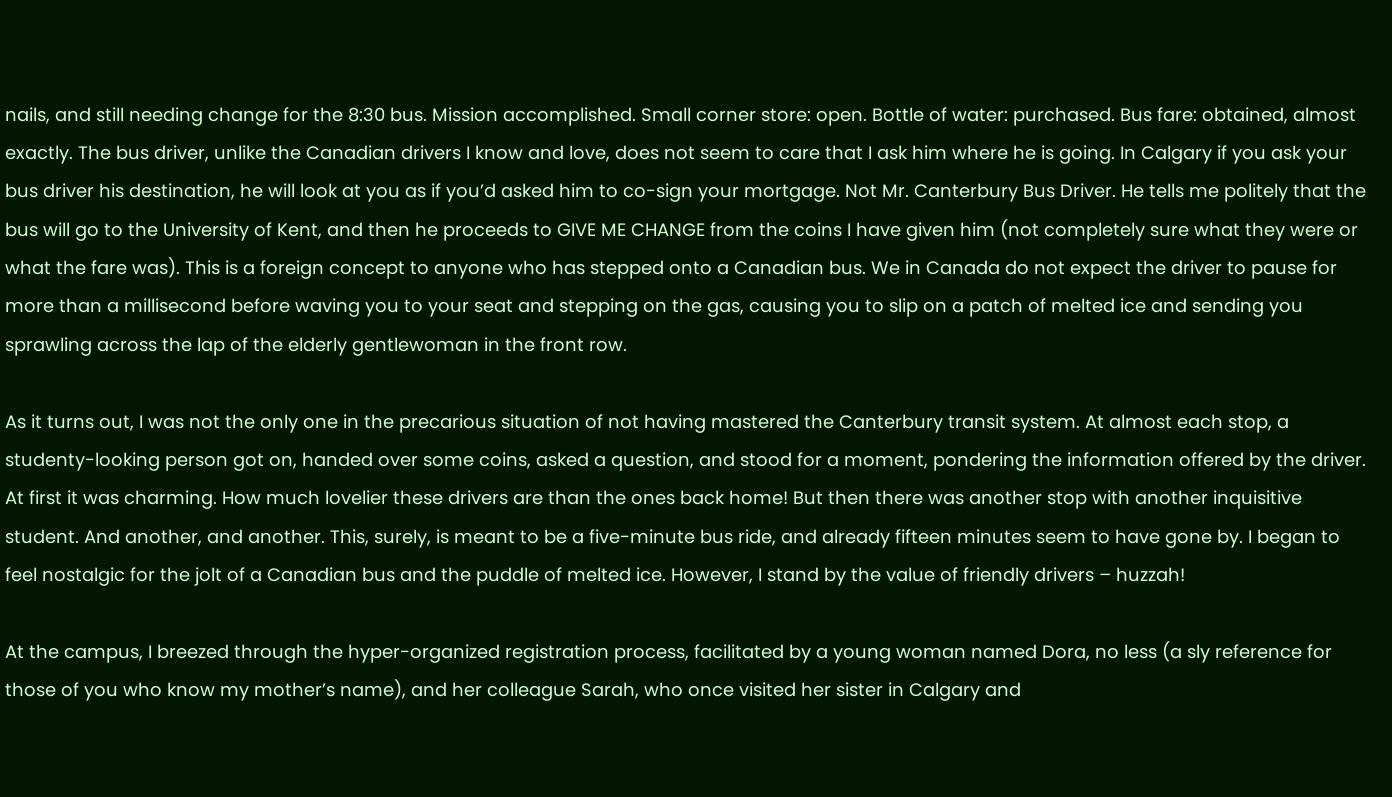nails, and still needing change for the 8:30 bus. Mission accomplished. Small corner store: open. Bottle of water: purchased. Bus fare: obtained, almost exactly. The bus driver, unlike the Canadian drivers I know and love, does not seem to care that I ask him where he is going. In Calgary if you ask your bus driver his destination, he will look at you as if you’d asked him to co-sign your mortgage. Not Mr. Canterbury Bus Driver. He tells me politely that the bus will go to the University of Kent, and then he proceeds to GIVE ME CHANGE from the coins I have given him (not completely sure what they were or what the fare was). This is a foreign concept to anyone who has stepped onto a Canadian bus. We in Canada do not expect the driver to pause for more than a millisecond before waving you to your seat and stepping on the gas, causing you to slip on a patch of melted ice and sending you sprawling across the lap of the elderly gentlewoman in the front row.

As it turns out, I was not the only one in the precarious situation of not having mastered the Canterbury transit system. At almost each stop, a studenty-looking person got on, handed over some coins, asked a question, and stood for a moment, pondering the information offered by the driver. At first it was charming. How much lovelier these drivers are than the ones back home! But then there was another stop with another inquisitive student. And another, and another. This, surely, is meant to be a five-minute bus ride, and already fifteen minutes seem to have gone by. I began to feel nostalgic for the jolt of a Canadian bus and the puddle of melted ice. However, I stand by the value of friendly drivers – huzzah!

At the campus, I breezed through the hyper-organized registration process, facilitated by a young woman named Dora, no less (a sly reference for those of you who know my mother’s name), and her colleague Sarah, who once visited her sister in Calgary and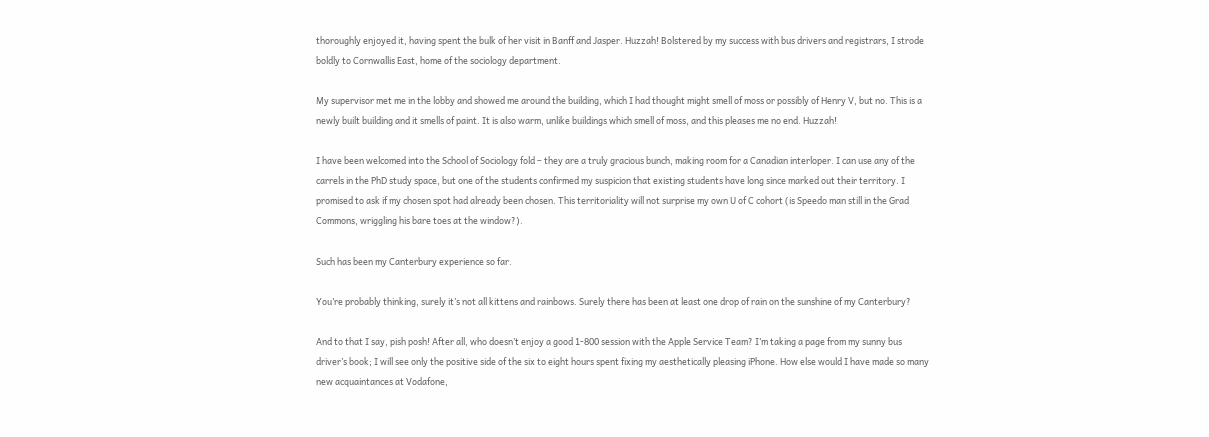thoroughly enjoyed it, having spent the bulk of her visit in Banff and Jasper. Huzzah! Bolstered by my success with bus drivers and registrars, I strode boldly to Cornwallis East, home of the sociology department.

My supervisor met me in the lobby and showed me around the building, which I had thought might smell of moss or possibly of Henry V, but no. This is a newly built building and it smells of paint. It is also warm, unlike buildings which smell of moss, and this pleases me no end. Huzzah!

I have been welcomed into the School of Sociology fold – they are a truly gracious bunch, making room for a Canadian interloper. I can use any of the carrels in the PhD study space, but one of the students confirmed my suspicion that existing students have long since marked out their territory. I promised to ask if my chosen spot had already been chosen. This territoriality will not surprise my own U of C cohort (is Speedo man still in the Grad Commons, wriggling his bare toes at the window?).

Such has been my Canterbury experience so far.

You’re probably thinking, surely it’s not all kittens and rainbows. Surely there has been at least one drop of rain on the sunshine of my Canterbury?

And to that I say, pish posh! After all, who doesn’t enjoy a good 1-800 session with the Apple Service Team? I’m taking a page from my sunny bus driver’s book; I will see only the positive side of the six to eight hours spent fixing my aesthetically pleasing iPhone. How else would I have made so many new acquaintances at Vodafone,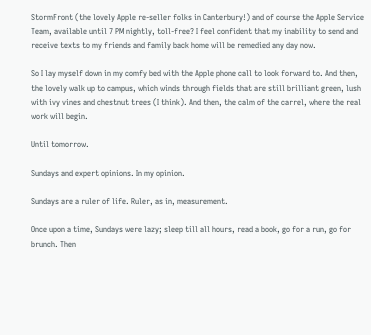StormFront (the lovely Apple re-seller folks in Canterbury!) and of course the Apple Service Team, available until 7 PM nightly, toll-free? I feel confident that my inability to send and receive texts to my friends and family back home will be remedied any day now.

So I lay myself down in my comfy bed with the Apple phone call to look forward to. And then, the lovely walk up to campus, which winds through fields that are still brilliant green, lush with ivy vines and chestnut trees (I think). And then, the calm of the carrel, where the real work will begin.

Until tomorrow.

Sundays and expert opinions. In my opinion.

Sundays are a ruler of life. Ruler, as in, measurement.

Once upon a time, Sundays were lazy; sleep till all hours, read a book, go for a run, go for brunch. Then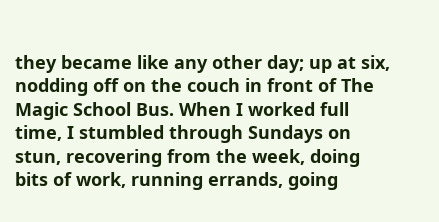they became like any other day; up at six, nodding off on the couch in front of The Magic School Bus. When I worked full time, I stumbled through Sundays on stun, recovering from the week, doing bits of work, running errands, going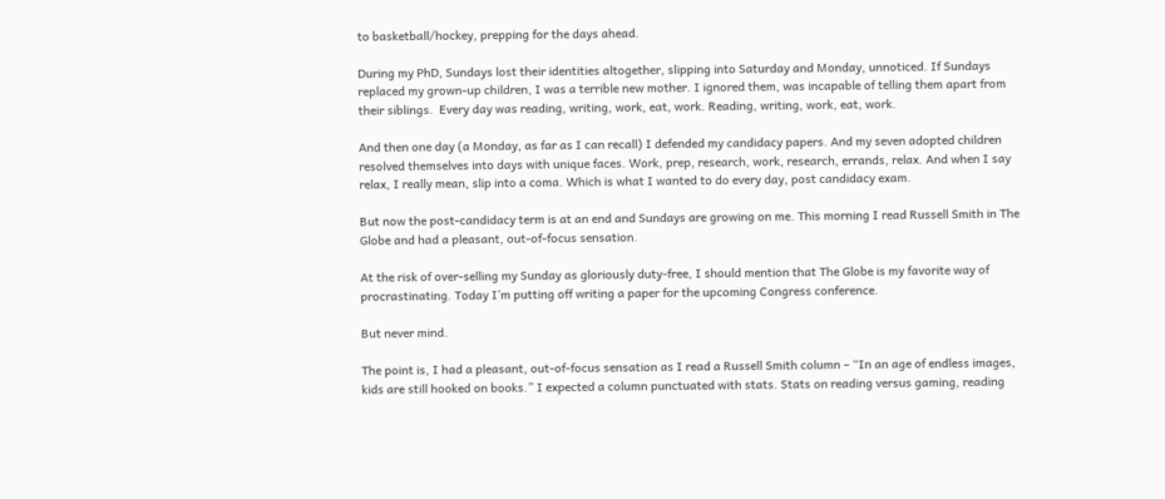to basketball/hockey, prepping for the days ahead.

During my PhD, Sundays lost their identities altogether, slipping into Saturday and Monday, unnoticed. If Sundays replaced my grown-up children, I was a terrible new mother. I ignored them, was incapable of telling them apart from their siblings.  Every day was reading, writing, work, eat, work. Reading, writing, work, eat, work.

And then one day (a Monday, as far as I can recall) I defended my candidacy papers. And my seven adopted children resolved themselves into days with unique faces. Work, prep, research, work, research, errands, relax. And when I say relax, I really mean, slip into a coma. Which is what I wanted to do every day, post candidacy exam.

But now the post-candidacy term is at an end and Sundays are growing on me. This morning I read Russell Smith in The Globe and had a pleasant, out-of-focus sensation.

At the risk of over-selling my Sunday as gloriously duty-free, I should mention that The Globe is my favorite way of procrastinating. Today I’m putting off writing a paper for the upcoming Congress conference.

But never mind.

The point is, I had a pleasant, out-of-focus sensation as I read a Russell Smith column – “In an age of endless images, kids are still hooked on books.” I expected a column punctuated with stats. Stats on reading versus gaming, reading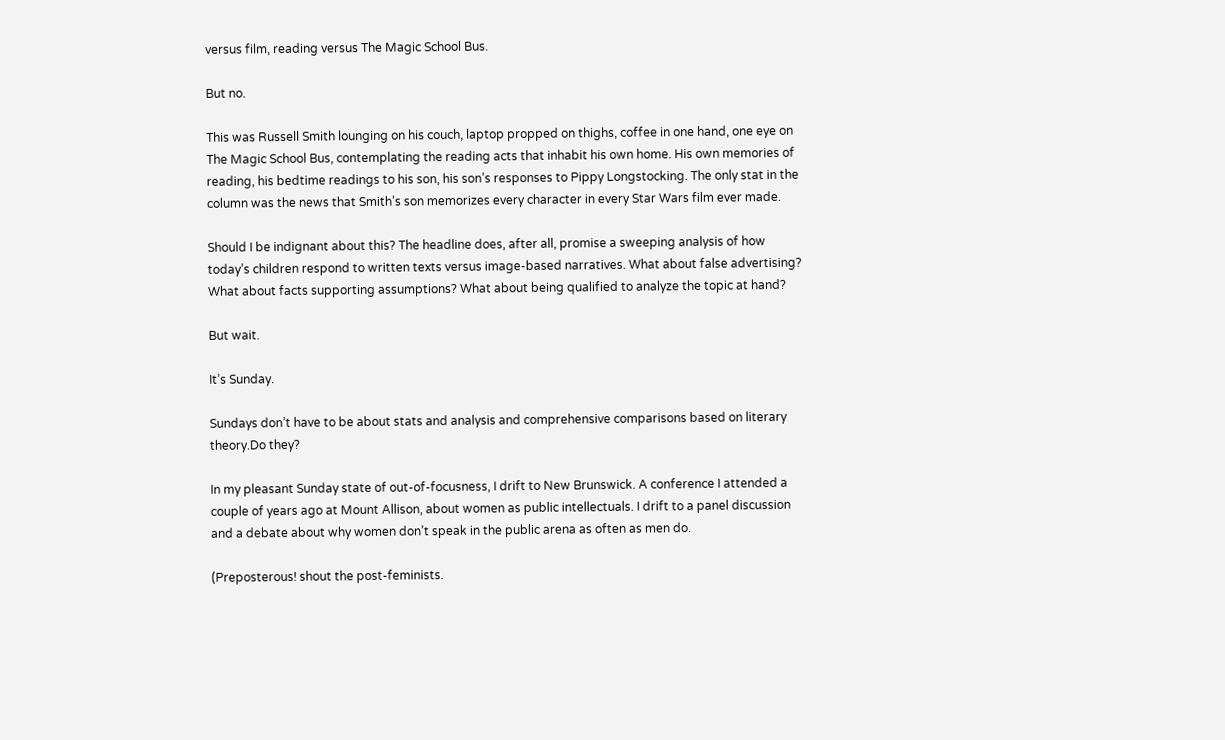versus film, reading versus The Magic School Bus.

But no.

This was Russell Smith lounging on his couch, laptop propped on thighs, coffee in one hand, one eye on The Magic School Bus, contemplating the reading acts that inhabit his own home. His own memories of reading, his bedtime readings to his son, his son’s responses to Pippy Longstocking. The only stat in the column was the news that Smith’s son memorizes every character in every Star Wars film ever made.

Should I be indignant about this? The headline does, after all, promise a sweeping analysis of how today’s children respond to written texts versus image-based narratives. What about false advertising? What about facts supporting assumptions? What about being qualified to analyze the topic at hand?

But wait.

It’s Sunday.

Sundays don’t have to be about stats and analysis and comprehensive comparisons based on literary theory.Do they?

In my pleasant Sunday state of out-of-focusness, I drift to New Brunswick. A conference I attended a couple of years ago at Mount Allison, about women as public intellectuals. I drift to a panel discussion and a debate about why women don’t speak in the public arena as often as men do.

(Preposterous! shout the post-feminists.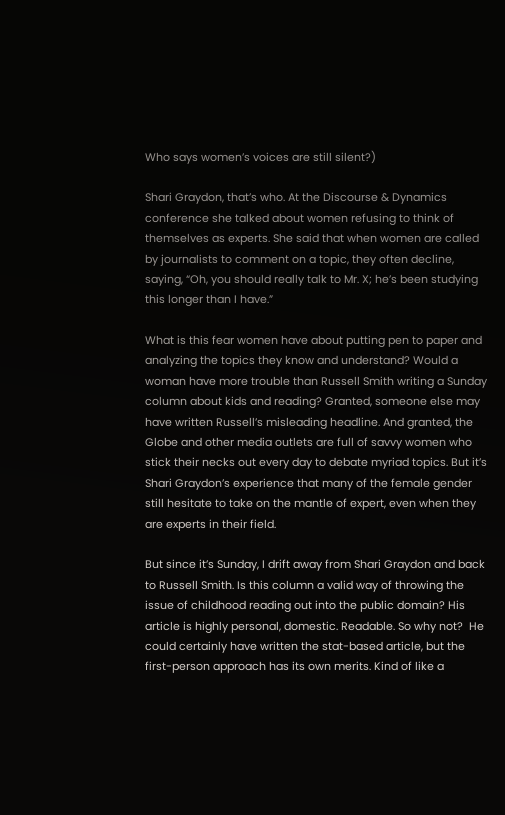Who says women’s voices are still silent?)

Shari Graydon, that’s who. At the Discourse & Dynamics conference she talked about women refusing to think of themselves as experts. She said that when women are called by journalists to comment on a topic, they often decline, saying, “Oh, you should really talk to Mr. X; he’s been studying this longer than I have.”

What is this fear women have about putting pen to paper and analyzing the topics they know and understand? Would a woman have more trouble than Russell Smith writing a Sunday column about kids and reading? Granted, someone else may have written Russell’s misleading headline. And granted, the Globe and other media outlets are full of savvy women who stick their necks out every day to debate myriad topics. But it’s Shari Graydon’s experience that many of the female gender still hesitate to take on the mantle of expert, even when they are experts in their field.

But since it’s Sunday, I drift away from Shari Graydon and back to Russell Smith. Is this column a valid way of throwing the issue of childhood reading out into the public domain? His article is highly personal, domestic. Readable. So why not?  He could certainly have written the stat-based article, but the first-person approach has its own merits. Kind of like a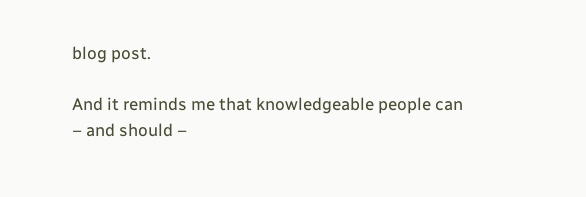blog post.

And it reminds me that knowledgeable people can – and should –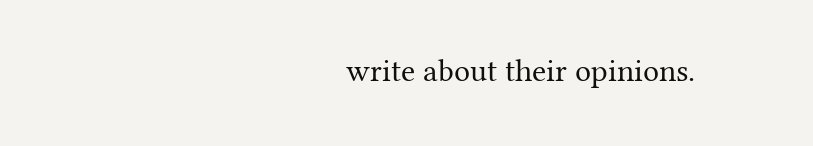write about their opinions.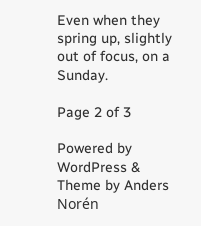Even when they spring up, slightly out of focus, on a Sunday.

Page 2 of 3

Powered by WordPress & Theme by Anders Norén